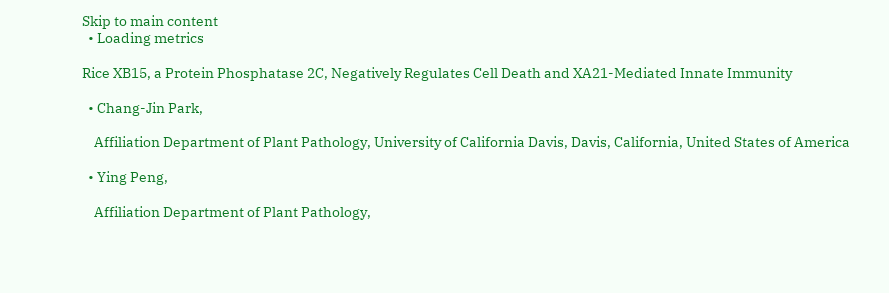Skip to main content
  • Loading metrics

Rice XB15, a Protein Phosphatase 2C, Negatively Regulates Cell Death and XA21-Mediated Innate Immunity

  • Chang-Jin Park,

    Affiliation Department of Plant Pathology, University of California Davis, Davis, California, United States of America

  • Ying Peng,

    Affiliation Department of Plant Pathology,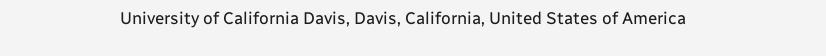University of California Davis, Davis, California, United States of America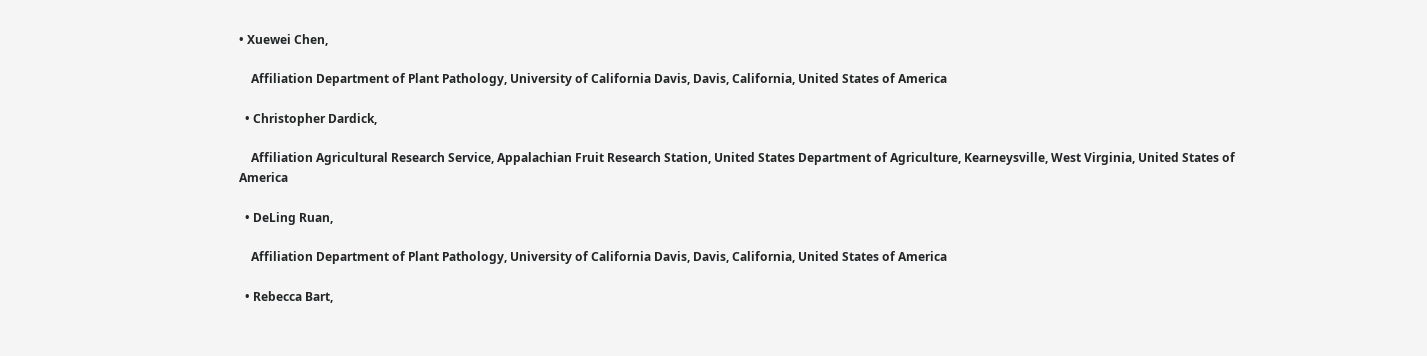• Xuewei Chen,

    Affiliation Department of Plant Pathology, University of California Davis, Davis, California, United States of America

  • Christopher Dardick,

    Affiliation Agricultural Research Service, Appalachian Fruit Research Station, United States Department of Agriculture, Kearneysville, West Virginia, United States of America

  • DeLing Ruan,

    Affiliation Department of Plant Pathology, University of California Davis, Davis, California, United States of America

  • Rebecca Bart,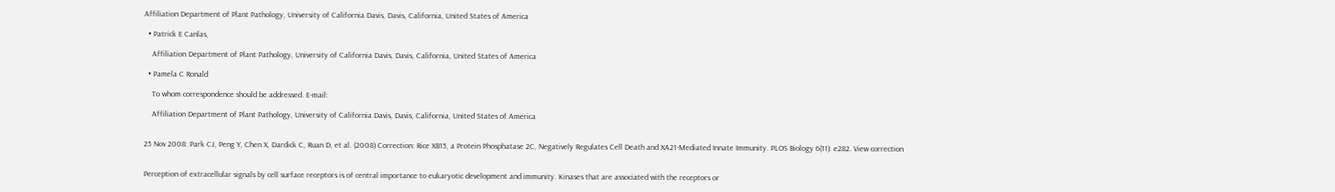Affiliation Department of Plant Pathology, University of California Davis, Davis, California, United States of America

  • Patrick E Canlas,

    Affiliation Department of Plant Pathology, University of California Davis, Davis, California, United States of America

  • Pamela C Ronald

    To whom correspondence should be addressed. E-mail:

    Affiliation Department of Plant Pathology, University of California Davis, Davis, California, United States of America


25 Nov 2008: Park CJ, Peng Y, Chen X, Dardick C, Ruan D, et al. (2008) Correction: Rice XB15, a Protein Phosphatase 2C, Negatively Regulates Cell Death and XA21-Mediated Innate Immunity. PLOS Biology 6(11): e282. View correction


Perception of extracellular signals by cell surface receptors is of central importance to eukaryotic development and immunity. Kinases that are associated with the receptors or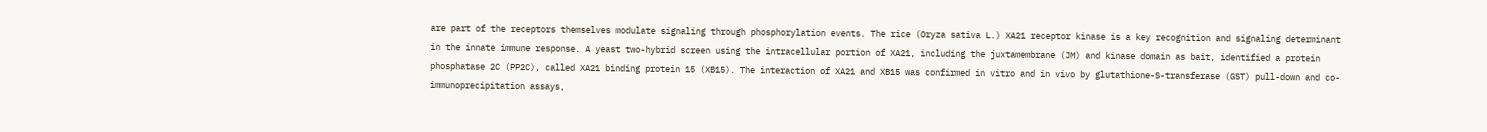are part of the receptors themselves modulate signaling through phosphorylation events. The rice (Oryza sativa L.) XA21 receptor kinase is a key recognition and signaling determinant in the innate immune response. A yeast two-hybrid screen using the intracellular portion of XA21, including the juxtamembrane (JM) and kinase domain as bait, identified a protein phosphatase 2C (PP2C), called XA21 binding protein 15 (XB15). The interaction of XA21 and XB15 was confirmed in vitro and in vivo by glutathione-S-transferase (GST) pull-down and co-immunoprecipitation assays,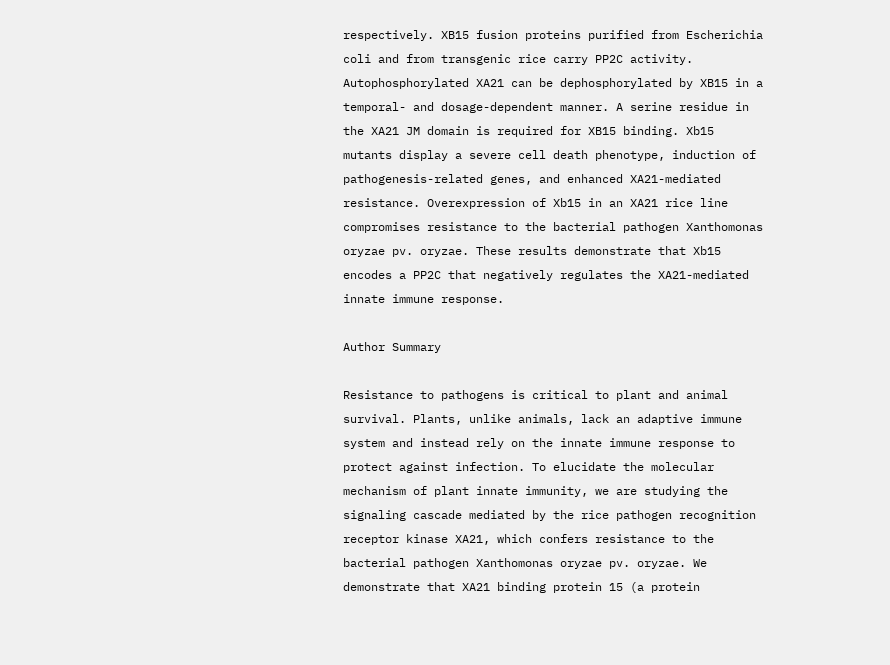respectively. XB15 fusion proteins purified from Escherichia coli and from transgenic rice carry PP2C activity. Autophosphorylated XA21 can be dephosphorylated by XB15 in a temporal- and dosage-dependent manner. A serine residue in the XA21 JM domain is required for XB15 binding. Xb15 mutants display a severe cell death phenotype, induction of pathogenesis-related genes, and enhanced XA21-mediated resistance. Overexpression of Xb15 in an XA21 rice line compromises resistance to the bacterial pathogen Xanthomonas oryzae pv. oryzae. These results demonstrate that Xb15 encodes a PP2C that negatively regulates the XA21-mediated innate immune response.

Author Summary

Resistance to pathogens is critical to plant and animal survival. Plants, unlike animals, lack an adaptive immune system and instead rely on the innate immune response to protect against infection. To elucidate the molecular mechanism of plant innate immunity, we are studying the signaling cascade mediated by the rice pathogen recognition receptor kinase XA21, which confers resistance to the bacterial pathogen Xanthomonas oryzae pv. oryzae. We demonstrate that XA21 binding protein 15 (a protein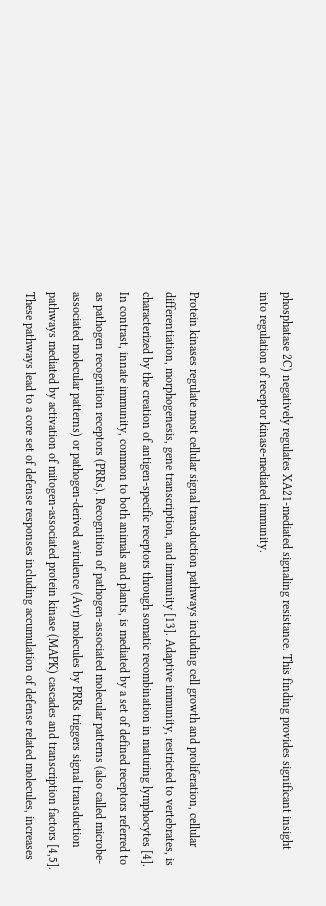phosphatase 2C) negatively regulates XA21-mediated signaling resistance. This finding provides significant insight into regulation of receptor kinase-mediated immunity.


Protein kinases regulate most cellular signal transduction pathways including cell growth and proliferation, cellular differentiation, morphogenesis, gene transcription, and immunity [13]. Adaptive immunity, restricted to vertebrates, is characterized by the creation of antigen-specific receptors through somatic recombination in maturing lymphocytes [4]. In contrast, innate immunity, common to both animals and plants, is mediated by a set of defined receptors referred to as pathogen recognition receptors (PRRs). Recognition of pathogen-associated molecular patterns (also called microbe-associated molecular patterns) or pathogen-derived avirulence (Avr) molecules by PRRs triggers signal transduction pathways mediated by activation of mitogen-associated protein kinase (MAPK) cascades and transcription factors [4,5]. These pathways lead to a core set of defense responses including accumulation of defense related molecules, increases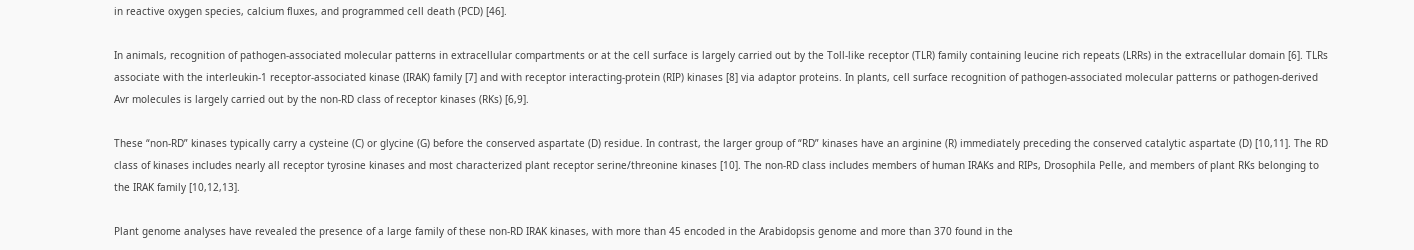in reactive oxygen species, calcium fluxes, and programmed cell death (PCD) [46].

In animals, recognition of pathogen-associated molecular patterns in extracellular compartments or at the cell surface is largely carried out by the Toll-like receptor (TLR) family containing leucine rich repeats (LRRs) in the extracellular domain [6]. TLRs associate with the interleukin-1 receptor-associated kinase (IRAK) family [7] and with receptor interacting-protein (RIP) kinases [8] via adaptor proteins. In plants, cell surface recognition of pathogen-associated molecular patterns or pathogen-derived Avr molecules is largely carried out by the non-RD class of receptor kinases (RKs) [6,9].

These “non-RD” kinases typically carry a cysteine (C) or glycine (G) before the conserved aspartate (D) residue. In contrast, the larger group of “RD” kinases have an arginine (R) immediately preceding the conserved catalytic aspartate (D) [10,11]. The RD class of kinases includes nearly all receptor tyrosine kinases and most characterized plant receptor serine/threonine kinases [10]. The non-RD class includes members of human IRAKs and RIPs, Drosophila Pelle, and members of plant RKs belonging to the IRAK family [10,12,13].

Plant genome analyses have revealed the presence of a large family of these non-RD IRAK kinases, with more than 45 encoded in the Arabidopsis genome and more than 370 found in the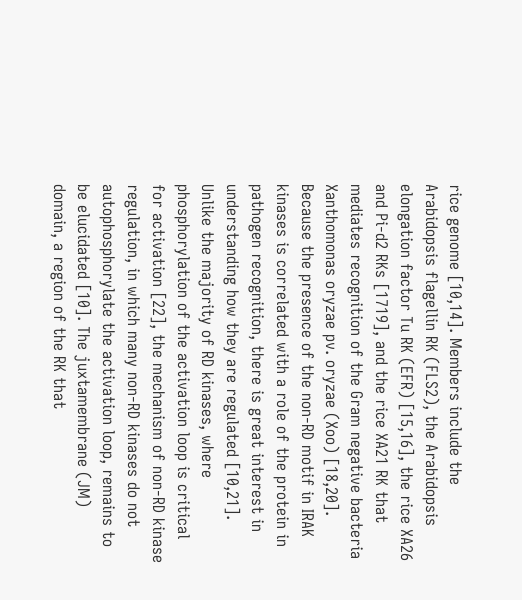rice genome [10,14]. Members include the Arabidopsis flagellin RK (FLS2), the Arabidopsis elongation factor Tu RK (EFR) [15,16], the rice XA26 and Pi-d2 RKs [1719], and the rice XA21 RK that mediates recognition of the Gram negative bacteria Xanthomonas oryzae pv. oryzae (Xoo) [18,20]. Because the presence of the non-RD motif in IRAK kinases is correlated with a role of the protein in pathogen recognition, there is great interest in understanding how they are regulated [10,21]. Unlike the majority of RD kinases, where phosphorylation of the activation loop is critical for activation [22], the mechanism of non-RD kinase regulation, in which many non-RD kinases do not autophosphorylate the activation loop, remains to be elucidated [10]. The juxtamembrane (JM) domain, a region of the RK that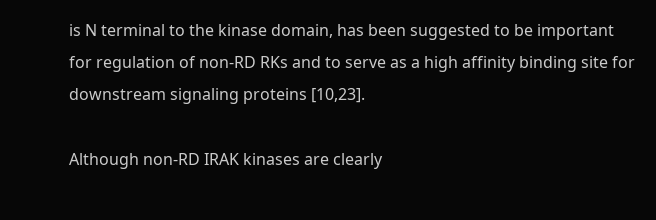is N terminal to the kinase domain, has been suggested to be important for regulation of non-RD RKs and to serve as a high affinity binding site for downstream signaling proteins [10,23].

Although non-RD IRAK kinases are clearly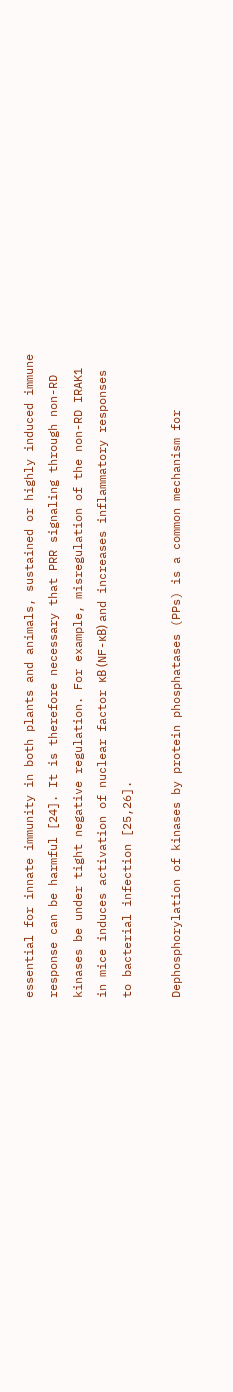essential for innate immunity in both plants and animals, sustained or highly induced immune response can be harmful [24]. It is therefore necessary that PRR signaling through non-RD kinases be under tight negative regulation. For example, misregulation of the non-RD IRAK1 in mice induces activation of nuclear factor κB (NF-κB) and increases inflammatory responses to bacterial infection [25,26].

Dephosphorylation of kinases by protein phosphatases (PPs) is a common mechanism for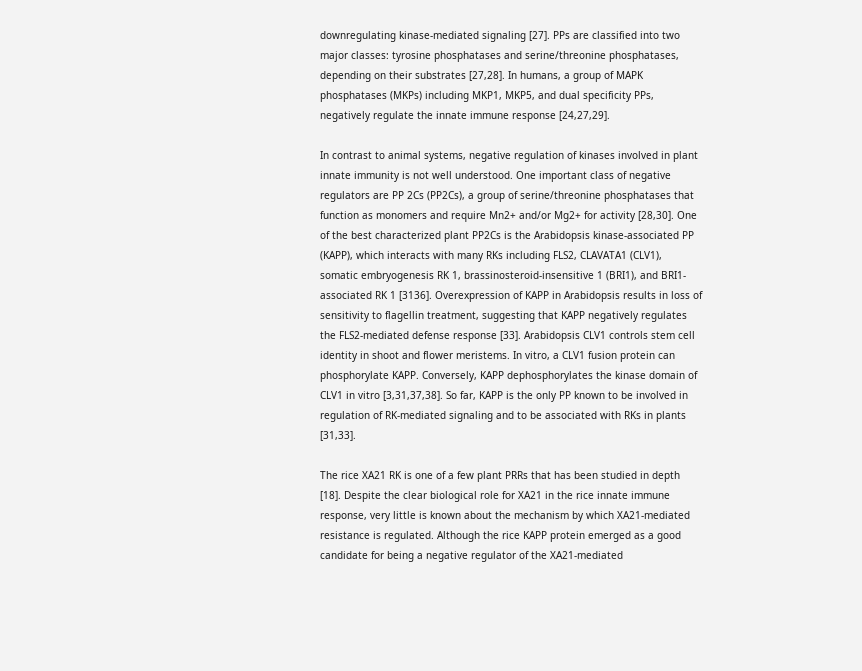downregulating kinase-mediated signaling [27]. PPs are classified into two major classes: tyrosine phosphatases and serine/threonine phosphatases, depending on their substrates [27,28]. In humans, a group of MAPK phosphatases (MKPs) including MKP1, MKP5, and dual specificity PPs, negatively regulate the innate immune response [24,27,29].

In contrast to animal systems, negative regulation of kinases involved in plant innate immunity is not well understood. One important class of negative regulators are PP 2Cs (PP2Cs), a group of serine/threonine phosphatases that function as monomers and require Mn2+ and/or Mg2+ for activity [28,30]. One of the best characterized plant PP2Cs is the Arabidopsis kinase-associated PP (KAPP), which interacts with many RKs including FLS2, CLAVATA1 (CLV1), somatic embryogenesis RK 1, brassinosteroid-insensitive 1 (BRI1), and BRI1-associated RK 1 [3136]. Overexpression of KAPP in Arabidopsis results in loss of sensitivity to flagellin treatment, suggesting that KAPP negatively regulates the FLS2-mediated defense response [33]. Arabidopsis CLV1 controls stem cell identity in shoot and flower meristems. In vitro, a CLV1 fusion protein can phosphorylate KAPP. Conversely, KAPP dephosphorylates the kinase domain of CLV1 in vitro [3,31,37,38]. So far, KAPP is the only PP known to be involved in regulation of RK-mediated signaling and to be associated with RKs in plants [31,33].

The rice XA21 RK is one of a few plant PRRs that has been studied in depth [18]. Despite the clear biological role for XA21 in the rice innate immune response, very little is known about the mechanism by which XA21-mediated resistance is regulated. Although the rice KAPP protein emerged as a good candidate for being a negative regulator of the XA21-mediated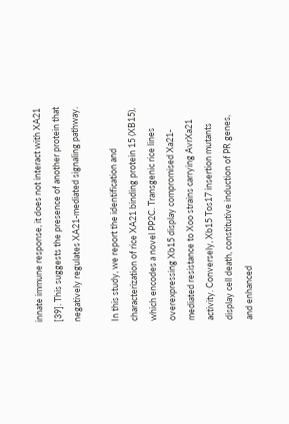innate immune response, it does not interact with XA21 [39]. This suggests the presence of another protein that negatively regulates XA21-mediated signaling pathway.

In this study, we report the identification and characterization of rice XA21 binding protein 15 (XB15), which encodes a novel PP2C. Transgenic rice lines overexpressing Xb15 display compromised Xa21-mediated resistance to Xoo strains carrying AvrXa21 activity. Conversely, Xb15 Tos17 insertion mutants display cell death, constitutive induction of PR genes, and enhanced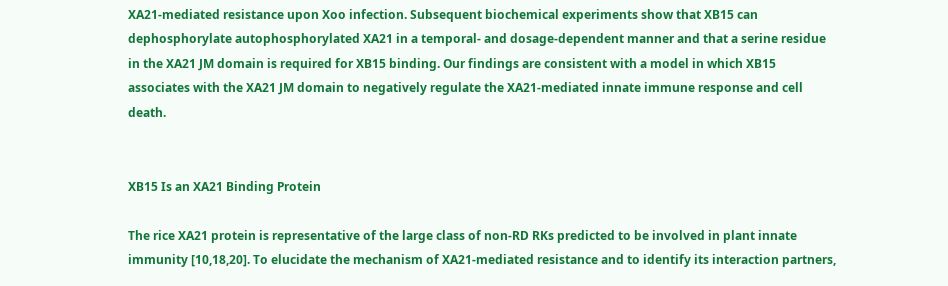XA21-mediated resistance upon Xoo infection. Subsequent biochemical experiments show that XB15 can dephosphorylate autophosphorylated XA21 in a temporal- and dosage-dependent manner and that a serine residue in the XA21 JM domain is required for XB15 binding. Our findings are consistent with a model in which XB15 associates with the XA21 JM domain to negatively regulate the XA21-mediated innate immune response and cell death.


XB15 Is an XA21 Binding Protein

The rice XA21 protein is representative of the large class of non-RD RKs predicted to be involved in plant innate immunity [10,18,20]. To elucidate the mechanism of XA21-mediated resistance and to identify its interaction partners,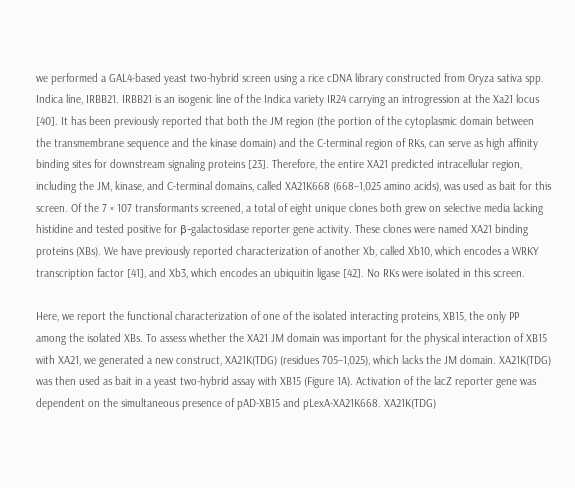we performed a GAL4-based yeast two-hybrid screen using a rice cDNA library constructed from Oryza sativa spp. Indica line, IRBB21. IRBB21 is an isogenic line of the Indica variety IR24 carrying an introgression at the Xa21 locus [40]. It has been previously reported that both the JM region (the portion of the cytoplasmic domain between the transmembrane sequence and the kinase domain) and the C-terminal region of RKs, can serve as high affinity binding sites for downstream signaling proteins [23]. Therefore, the entire XA21 predicted intracellular region, including the JM, kinase, and C-terminal domains, called XA21K668 (668–1,025 amino acids), was used as bait for this screen. Of the 7 × 107 transformants screened, a total of eight unique clones both grew on selective media lacking histidine and tested positive for β-galactosidase reporter gene activity. These clones were named XA21 binding proteins (XBs). We have previously reported characterization of another Xb, called Xb10, which encodes a WRKY transcription factor [41], and Xb3, which encodes an ubiquitin ligase [42]. No RKs were isolated in this screen.

Here, we report the functional characterization of one of the isolated interacting proteins, XB15, the only PP among the isolated XBs. To assess whether the XA21 JM domain was important for the physical interaction of XB15 with XA21, we generated a new construct, XA21K(TDG) (residues 705–1,025), which lacks the JM domain. XA21K(TDG) was then used as bait in a yeast two-hybrid assay with XB15 (Figure 1A). Activation of the lacZ reporter gene was dependent on the simultaneous presence of pAD-XB15 and pLexA-XA21K668. XA21K(TDG)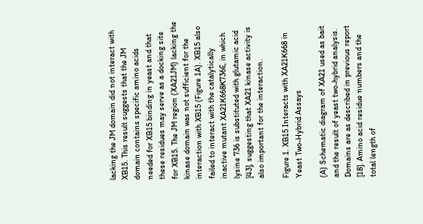lacking the JM domain did not interact with XB15. This result suggests that the JM domain contains specific amino acids needed for XB15 binding in yeast and that these residues may serve as a docking site for XB15. The JM region (XA21JM) lacking the kinase domain was not sufficient for the interaction with XB15 (Figure 1A). XB15 also failed to interact with the catalytically inactive mutant XA21K668K736E, in which lysine 736 is substituted with glutamic acid [43], suggesting that XA21 kinase activity is also important for the interaction.

Figure 1. XB15 Interacts with XA21K668 in Yeast Two-Hybrid Assays

(A) Schematic diagram of XA21 used as bait and the result of yeast two-hybrid analysis. Domains are as described in previous report [18]. Amino acid residue numbers and the total length of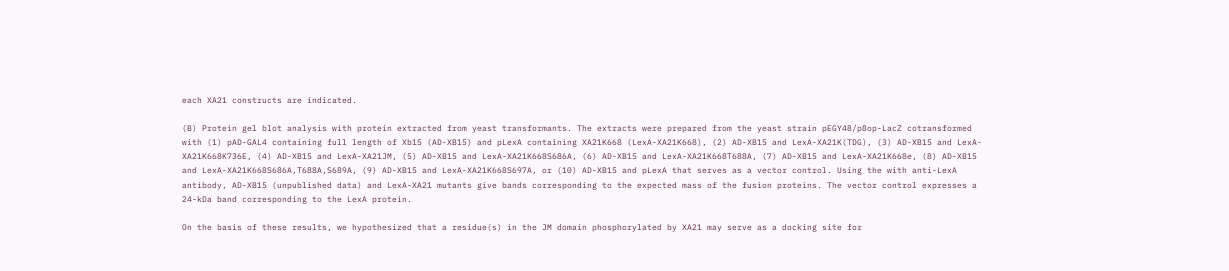each XA21 constructs are indicated.

(B) Protein gel blot analysis with protein extracted from yeast transformants. The extracts were prepared from the yeast strain pEGY48/p8op-LacZ cotransformed with (1) pAD-GAL4 containing full length of Xb15 (AD-XB15) and pLexA containing XA21K668 (LexA-XA21K668), (2) AD-XB15 and LexA-XA21K(TDG), (3) AD-XB15 and LexA-XA21K668K736E, (4) AD-XB15 and LexA-XA21JM, (5) AD-XB15 and LexA-XA21K668S686A, (6) AD-XB15 and LexA-XA21K668T688A, (7) AD-XB15 and LexA-XA21K668e, (8) AD-XB15 and LexA-XA21K668S686A,T688A,S689A, (9) AD-XB15 and LexA-XA21K668S697A, or (10) AD-XB15 and pLexA that serves as a vector control. Using the with anti-LexA antibody, AD-XB15 (unpublished data) and LexA-XA21 mutants give bands corresponding to the expected mass of the fusion proteins. The vector control expresses a 24-kDa band corresponding to the LexA protein.

On the basis of these results, we hypothesized that a residue(s) in the JM domain phosphorylated by XA21 may serve as a docking site for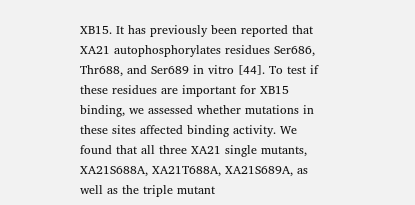XB15. It has previously been reported that XA21 autophosphorylates residues Ser686, Thr688, and Ser689 in vitro [44]. To test if these residues are important for XB15 binding, we assessed whether mutations in these sites affected binding activity. We found that all three XA21 single mutants, XA21S688A, XA21T688A, XA21S689A, as well as the triple mutant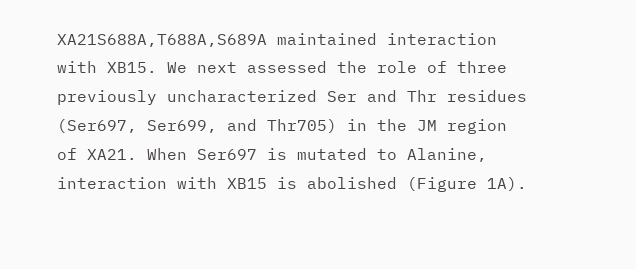XA21S688A,T688A,S689A maintained interaction with XB15. We next assessed the role of three previously uncharacterized Ser and Thr residues (Ser697, Ser699, and Thr705) in the JM region of XA21. When Ser697 is mutated to Alanine, interaction with XB15 is abolished (Figure 1A).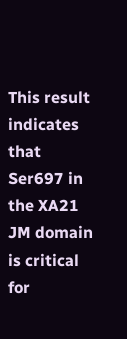This result indicates that Ser697 in the XA21 JM domain is critical for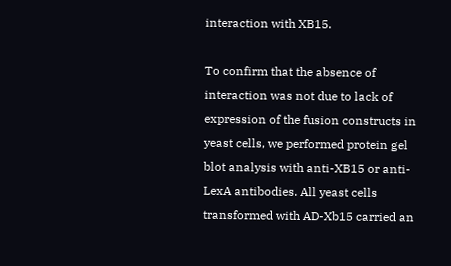interaction with XB15.

To confirm that the absence of interaction was not due to lack of expression of the fusion constructs in yeast cells, we performed protein gel blot analysis with anti-XB15 or anti-LexA antibodies. All yeast cells transformed with AD-Xb15 carried an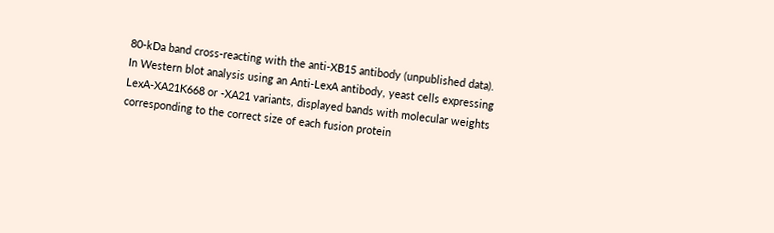80-kDa band cross-reacting with the anti-XB15 antibody (unpublished data). In Western blot analysis using an Anti-LexA antibody, yeast cells expressing LexA-XA21K668 or -XA21 variants, displayed bands with molecular weights corresponding to the correct size of each fusion protein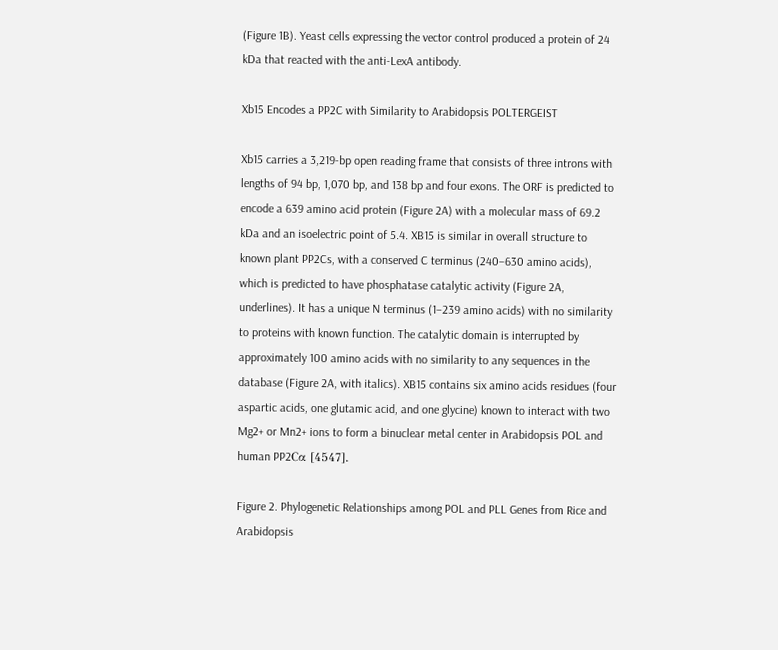(Figure 1B). Yeast cells expressing the vector control produced a protein of 24 kDa that reacted with the anti-LexA antibody.

Xb15 Encodes a PP2C with Similarity to Arabidopsis POLTERGEIST

Xb15 carries a 3,219-bp open reading frame that consists of three introns with lengths of 94 bp, 1,070 bp, and 138 bp and four exons. The ORF is predicted to encode a 639 amino acid protein (Figure 2A) with a molecular mass of 69.2 kDa and an isoelectric point of 5.4. XB15 is similar in overall structure to known plant PP2Cs, with a conserved C terminus (240–630 amino acids), which is predicted to have phosphatase catalytic activity (Figure 2A, underlines). It has a unique N terminus (1–239 amino acids) with no similarity to proteins with known function. The catalytic domain is interrupted by approximately 100 amino acids with no similarity to any sequences in the database (Figure 2A, with italics). XB15 contains six amino acids residues (four aspartic acids, one glutamic acid, and one glycine) known to interact with two Mg2+ or Mn2+ ions to form a binuclear metal center in Arabidopsis POL and human PP2Cα [4547].

Figure 2. Phylogenetic Relationships among POL and PLL Genes from Rice and Arabidopsis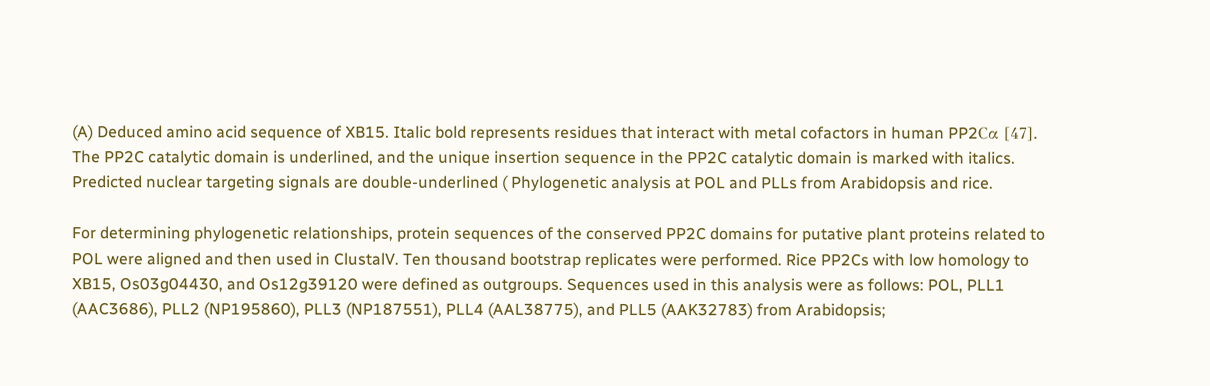(A) Deduced amino acid sequence of XB15. Italic bold represents residues that interact with metal cofactors in human PP2Cα [47]. The PP2C catalytic domain is underlined, and the unique insertion sequence in the PP2C catalytic domain is marked with italics. Predicted nuclear targeting signals are double-underlined ( Phylogenetic analysis at POL and PLLs from Arabidopsis and rice.

For determining phylogenetic relationships, protein sequences of the conserved PP2C domains for putative plant proteins related to POL were aligned and then used in ClustalV. Ten thousand bootstrap replicates were performed. Rice PP2Cs with low homology to XB15, Os03g04430, and Os12g39120 were defined as outgroups. Sequences used in this analysis were as follows: POL, PLL1 (AAC3686), PLL2 (NP195860), PLL3 (NP187551), PLL4 (AAL38775), and PLL5 (AAK32783) from Arabidopsis;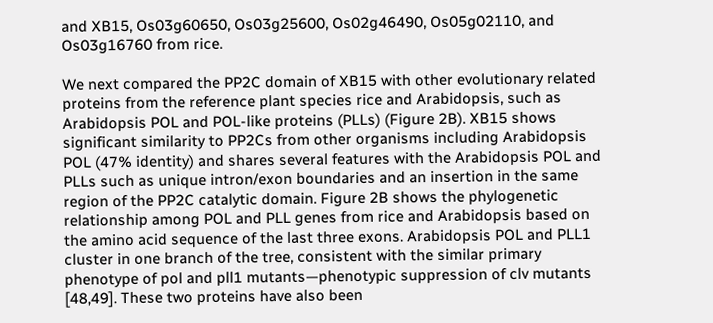and XB15, Os03g60650, Os03g25600, Os02g46490, Os05g02110, and Os03g16760 from rice.

We next compared the PP2C domain of XB15 with other evolutionary related proteins from the reference plant species rice and Arabidopsis, such as Arabidopsis POL and POL-like proteins (PLLs) (Figure 2B). XB15 shows significant similarity to PP2Cs from other organisms including Arabidopsis POL (47% identity) and shares several features with the Arabidopsis POL and PLLs such as unique intron/exon boundaries and an insertion in the same region of the PP2C catalytic domain. Figure 2B shows the phylogenetic relationship among POL and PLL genes from rice and Arabidopsis based on the amino acid sequence of the last three exons. Arabidopsis POL and PLL1 cluster in one branch of the tree, consistent with the similar primary phenotype of pol and pll1 mutants—phenotypic suppression of clv mutants [48,49]. These two proteins have also been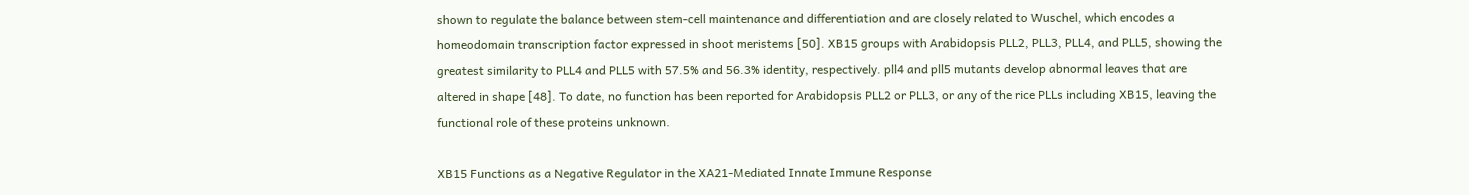shown to regulate the balance between stem-cell maintenance and differentiation and are closely related to Wuschel, which encodes a homeodomain transcription factor expressed in shoot meristems [50]. XB15 groups with Arabidopsis PLL2, PLL3, PLL4, and PLL5, showing the greatest similarity to PLL4 and PLL5 with 57.5% and 56.3% identity, respectively. pll4 and pll5 mutants develop abnormal leaves that are altered in shape [48]. To date, no function has been reported for Arabidopsis PLL2 or PLL3, or any of the rice PLLs including XB15, leaving the functional role of these proteins unknown.

XB15 Functions as a Negative Regulator in the XA21-Mediated Innate Immune Response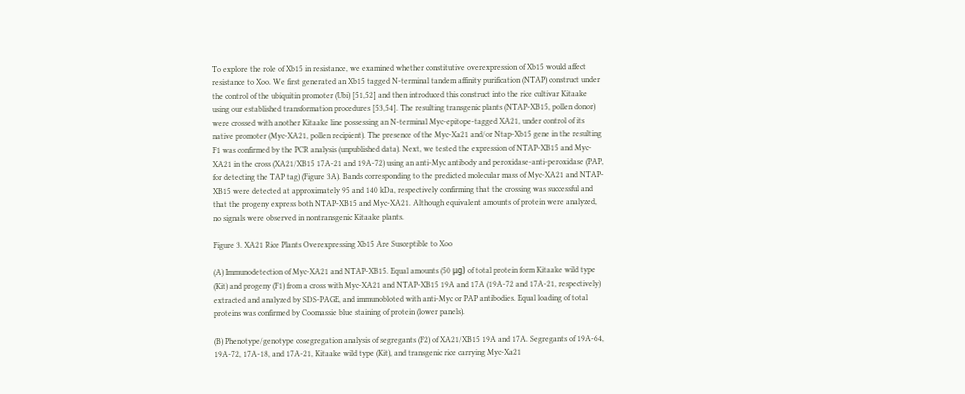To explore the role of Xb15 in resistance, we examined whether constitutive overexpression of Xb15 would affect resistance to Xoo. We first generated an Xb15 tagged N-terminal tandem affinity purification (NTAP) construct under the control of the ubiquitin promoter (Ubi) [51,52] and then introduced this construct into the rice cultivar Kitaake using our established transformation procedures [53,54]. The resulting transgenic plants (NTAP-XB15, pollen donor) were crossed with another Kitaake line possessing an N-terminal Myc-epitope-tagged XA21, under control of its native promoter (Myc-XA21, pollen recipient). The presence of the Myc-Xa21 and/or Ntap-Xb15 gene in the resulting F1 was confirmed by the PCR analysis (unpublished data). Next, we tested the expression of NTAP-XB15 and Myc-XA21 in the cross (XA21/XB15 17A-21 and 19A-72) using an anti-Myc antibody and peroxidase-anti-peroxidase (PAP, for detecting the TAP tag) (Figure 3A). Bands corresponding to the predicted molecular mass of Myc-XA21 and NTAP-XB15 were detected at approximately 95 and 140 kDa, respectively confirming that the crossing was successful and that the progeny express both NTAP-XB15 and Myc-XA21. Although equivalent amounts of protein were analyzed, no signals were observed in nontransgenic Kitaake plants.

Figure 3. XA21 Rice Plants Overexpressing Xb15 Are Susceptible to Xoo

(A) Immunodetection of Myc-XA21 and NTAP-XB15. Equal amounts (50 μg) of total protein form Kitaake wild type (Kit) and progeny (F1) from a cross with Myc-XA21 and NTAP-XB15 19A and 17A (19A-72 and 17A-21, respectively) extracted and analyzed by SDS-PAGE, and immunobloted with anti-Myc or PAP antibodies. Equal loading of total proteins was confirmed by Coomassie blue staining of protein (lower panels).

(B) Phenotype/genotype cosegregation analysis of segregants (F2) of XA21/XB15 19A and 17A. Segregants of 19A-64, 19A-72, 17A-18, and 17A-21, Kitaake wild type (Kit), and transgenic rice carrying Myc-Xa21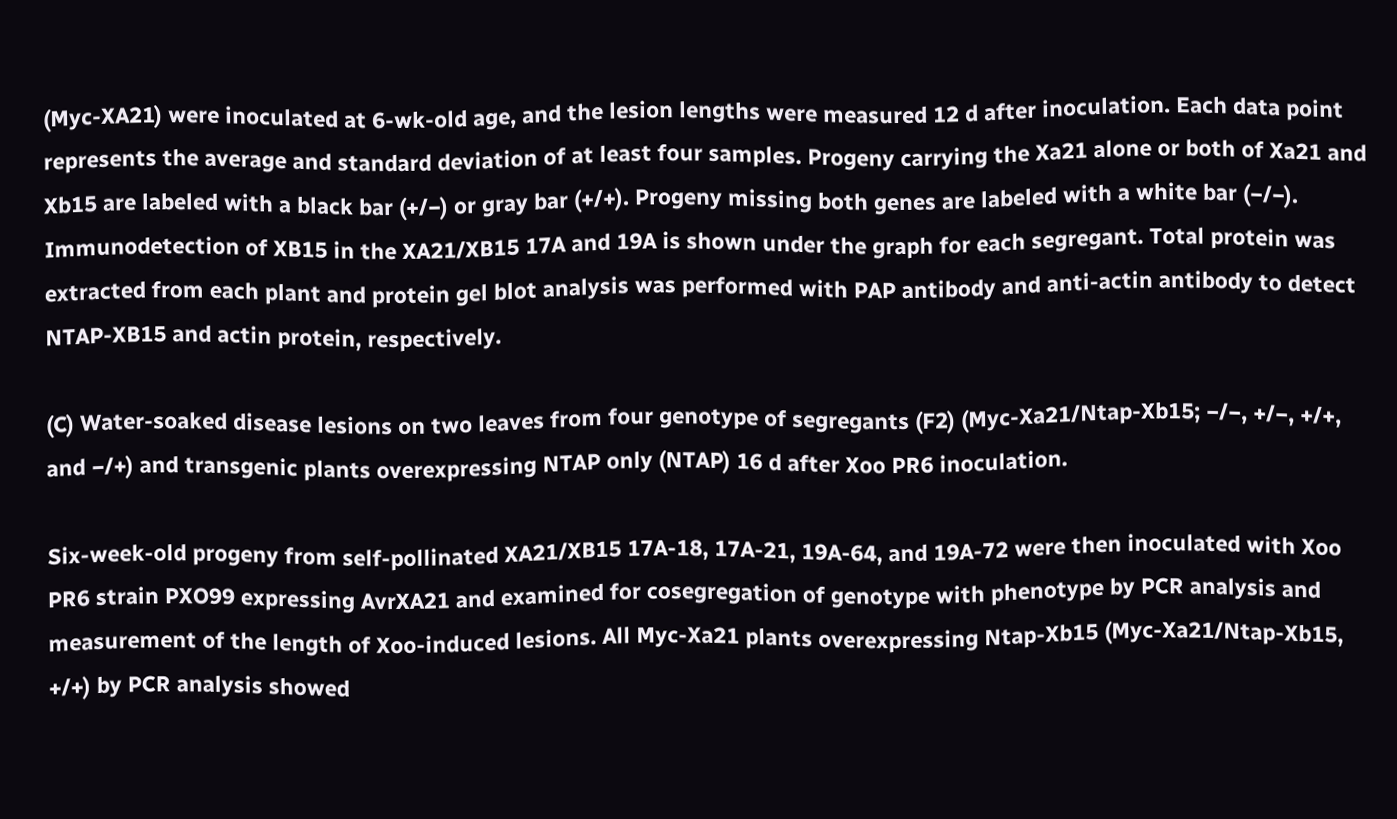(Myc-XA21) were inoculated at 6-wk-old age, and the lesion lengths were measured 12 d after inoculation. Each data point represents the average and standard deviation of at least four samples. Progeny carrying the Xa21 alone or both of Xa21 and Xb15 are labeled with a black bar (+/−) or gray bar (+/+). Progeny missing both genes are labeled with a white bar (−/−). Immunodetection of XB15 in the XA21/XB15 17A and 19A is shown under the graph for each segregant. Total protein was extracted from each plant and protein gel blot analysis was performed with PAP antibody and anti-actin antibody to detect NTAP-XB15 and actin protein, respectively.

(C) Water-soaked disease lesions on two leaves from four genotype of segregants (F2) (Myc-Xa21/Ntap-Xb15; −/−, +/−, +/+, and −/+) and transgenic plants overexpressing NTAP only (NTAP) 16 d after Xoo PR6 inoculation.

Six-week-old progeny from self-pollinated XA21/XB15 17A-18, 17A-21, 19A-64, and 19A-72 were then inoculated with Xoo PR6 strain PXO99 expressing AvrXA21 and examined for cosegregation of genotype with phenotype by PCR analysis and measurement of the length of Xoo-induced lesions. All Myc-Xa21 plants overexpressing Ntap-Xb15 (Myc-Xa21/Ntap-Xb15, +/+) by PCR analysis showed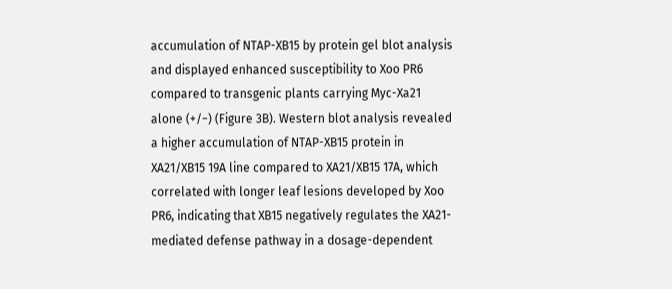accumulation of NTAP-XB15 by protein gel blot analysis and displayed enhanced susceptibility to Xoo PR6 compared to transgenic plants carrying Myc-Xa21 alone (+/−) (Figure 3B). Western blot analysis revealed a higher accumulation of NTAP-XB15 protein in XA21/XB15 19A line compared to XA21/XB15 17A, which correlated with longer leaf lesions developed by Xoo PR6, indicating that XB15 negatively regulates the XA21-mediated defense pathway in a dosage-dependent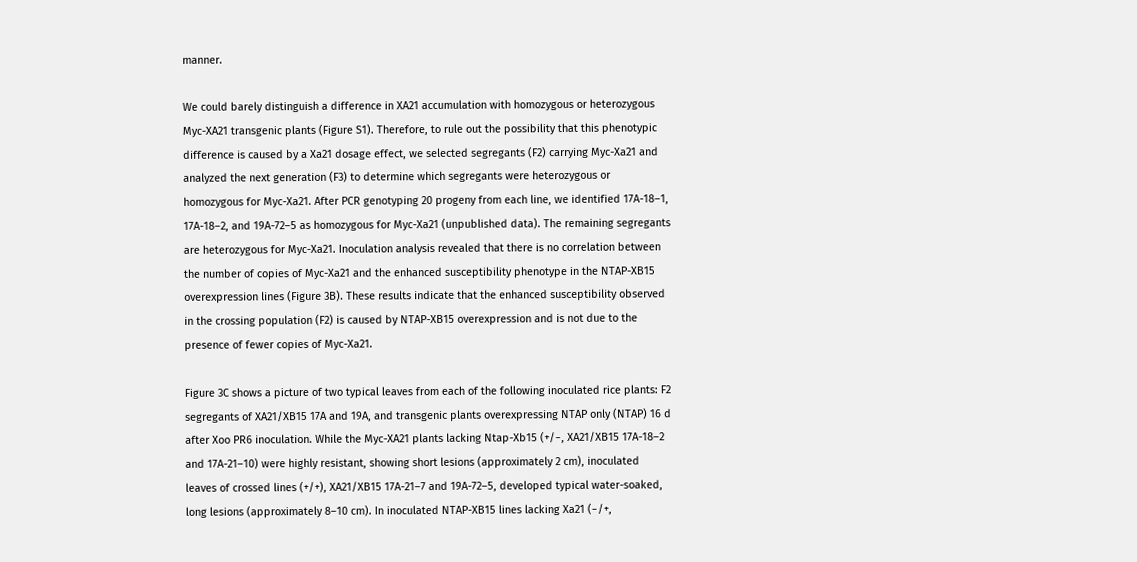manner.

We could barely distinguish a difference in XA21 accumulation with homozygous or heterozygous Myc-XA21 transgenic plants (Figure S1). Therefore, to rule out the possibility that this phenotypic difference is caused by a Xa21 dosage effect, we selected segregants (F2) carrying Myc-Xa21 and analyzed the next generation (F3) to determine which segregants were heterozygous or homozygous for Myc-Xa21. After PCR genotyping 20 progeny from each line, we identified 17A-18–1, 17A-18–2, and 19A-72–5 as homozygous for Myc-Xa21 (unpublished data). The remaining segregants are heterozygous for Myc-Xa21. Inoculation analysis revealed that there is no correlation between the number of copies of Myc-Xa21 and the enhanced susceptibility phenotype in the NTAP-XB15 overexpression lines (Figure 3B). These results indicate that the enhanced susceptibility observed in the crossing population (F2) is caused by NTAP-XB15 overexpression and is not due to the presence of fewer copies of Myc-Xa21.

Figure 3C shows a picture of two typical leaves from each of the following inoculated rice plants: F2 segregants of XA21/XB15 17A and 19A, and transgenic plants overexpressing NTAP only (NTAP) 16 d after Xoo PR6 inoculation. While the Myc-XA21 plants lacking Ntap-Xb15 (+/−, XA21/XB15 17A-18–2 and 17A-21–10) were highly resistant, showing short lesions (approximately 2 cm), inoculated leaves of crossed lines (+/+), XA21/XB15 17A-21–7 and 19A-72–5, developed typical water-soaked, long lesions (approximately 8–10 cm). In inoculated NTAP-XB15 lines lacking Xa21 (−/+,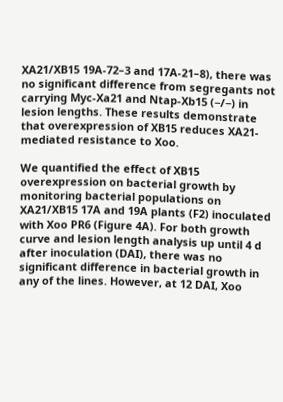XA21/XB15 19A-72–3 and 17A-21–8), there was no significant difference from segregants not carrying Myc-Xa21 and Ntap-Xb15 (−/−) in lesion lengths. These results demonstrate that overexpression of XB15 reduces XA21-mediated resistance to Xoo.

We quantified the effect of XB15 overexpression on bacterial growth by monitoring bacterial populations on XA21/XB15 17A and 19A plants (F2) inoculated with Xoo PR6 (Figure 4A). For both growth curve and lesion length analysis up until 4 d after inoculation (DAI), there was no significant difference in bacterial growth in any of the lines. However, at 12 DAI, Xoo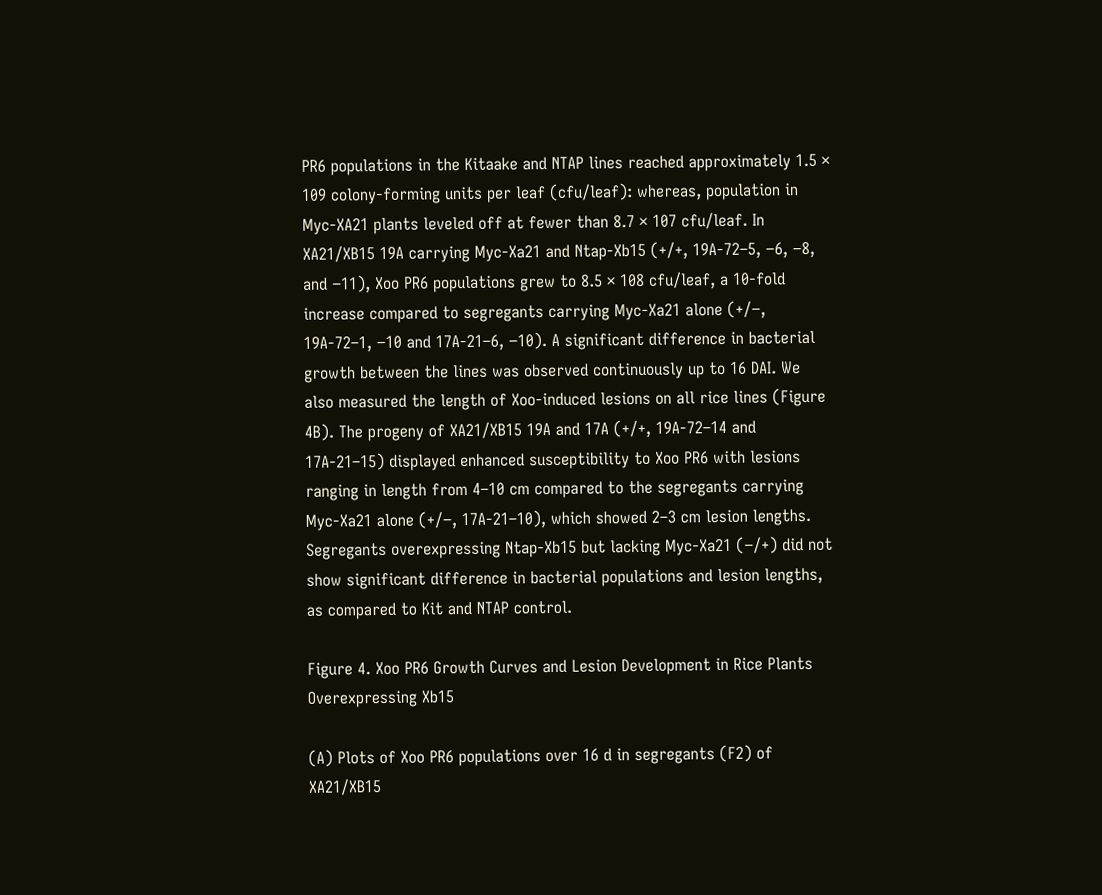PR6 populations in the Kitaake and NTAP lines reached approximately 1.5 × 109 colony-forming units per leaf (cfu/leaf): whereas, population in Myc-XA21 plants leveled off at fewer than 8.7 × 107 cfu/leaf. In XA21/XB15 19A carrying Myc-Xa21 and Ntap-Xb15 (+/+, 19A-72–5, −6, −8, and −11), Xoo PR6 populations grew to 8.5 × 108 cfu/leaf, a 10-fold increase compared to segregants carrying Myc-Xa21 alone (+/−, 19A-72–1, −10 and 17A-21–6, −10). A significant difference in bacterial growth between the lines was observed continuously up to 16 DAI. We also measured the length of Xoo-induced lesions on all rice lines (Figure 4B). The progeny of XA21/XB15 19A and 17A (+/+, 19A-72–14 and 17A-21–15) displayed enhanced susceptibility to Xoo PR6 with lesions ranging in length from 4–10 cm compared to the segregants carrying Myc-Xa21 alone (+/−, 17A-21–10), which showed 2–3 cm lesion lengths. Segregants overexpressing Ntap-Xb15 but lacking Myc-Xa21 (−/+) did not show significant difference in bacterial populations and lesion lengths, as compared to Kit and NTAP control.

Figure 4. Xoo PR6 Growth Curves and Lesion Development in Rice Plants Overexpressing Xb15

(A) Plots of Xoo PR6 populations over 16 d in segregants (F2) of XA21/XB15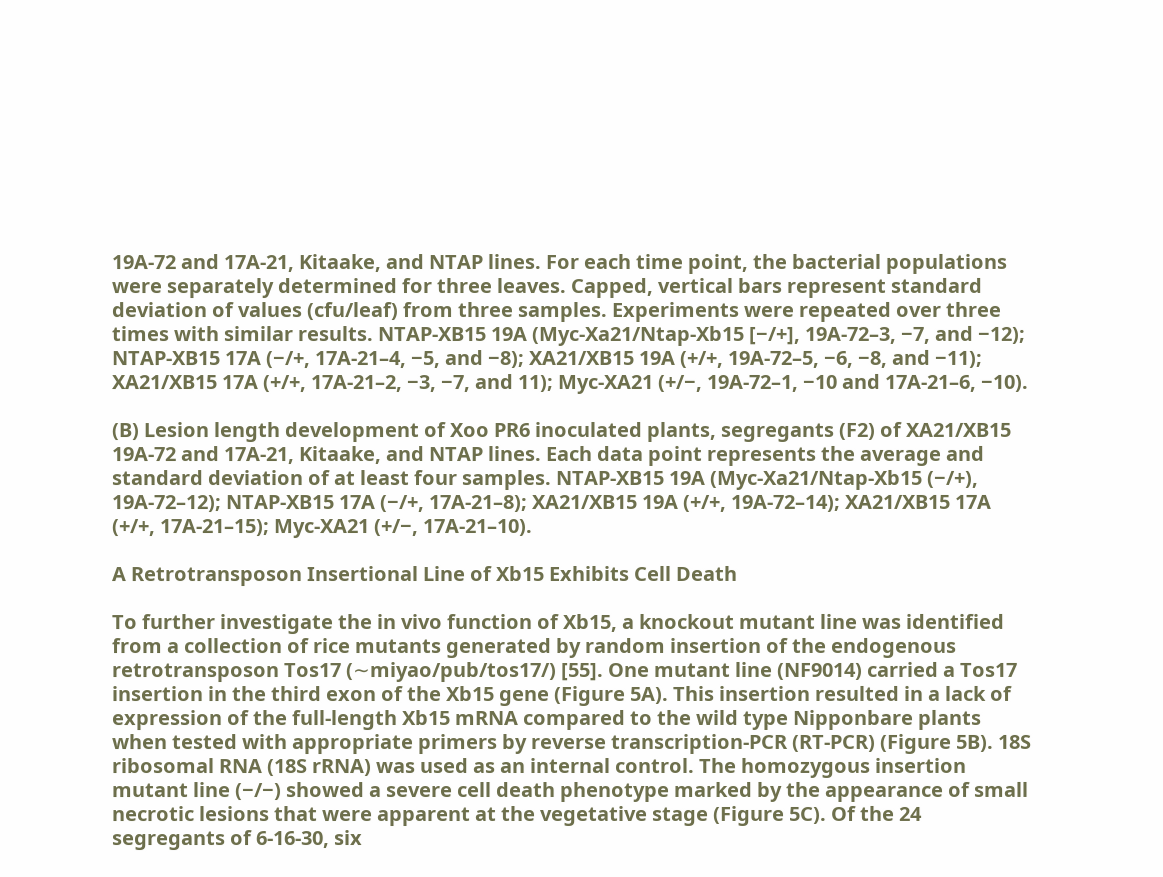19A-72 and 17A-21, Kitaake, and NTAP lines. For each time point, the bacterial populations were separately determined for three leaves. Capped, vertical bars represent standard deviation of values (cfu/leaf) from three samples. Experiments were repeated over three times with similar results. NTAP-XB15 19A (Myc-Xa21/Ntap-Xb15 [−/+], 19A-72–3, −7, and −12); NTAP-XB15 17A (−/+, 17A-21–4, −5, and −8); XA21/XB15 19A (+/+, 19A-72–5, −6, −8, and −11); XA21/XB15 17A (+/+, 17A-21–2, −3, −7, and 11); Myc-XA21 (+/−, 19A-72–1, −10 and 17A-21–6, −10).

(B) Lesion length development of Xoo PR6 inoculated plants, segregants (F2) of XA21/XB15 19A-72 and 17A-21, Kitaake, and NTAP lines. Each data point represents the average and standard deviation of at least four samples. NTAP-XB15 19A (Myc-Xa21/Ntap-Xb15 (−/+), 19A-72–12); NTAP-XB15 17A (−/+, 17A-21–8); XA21/XB15 19A (+/+, 19A-72–14); XA21/XB15 17A (+/+, 17A-21–15); Myc-XA21 (+/−, 17A-21–10).

A Retrotransposon Insertional Line of Xb15 Exhibits Cell Death

To further investigate the in vivo function of Xb15, a knockout mutant line was identified from a collection of rice mutants generated by random insertion of the endogenous retrotransposon Tos17 (∼miyao/pub/tos17/) [55]. One mutant line (NF9014) carried a Tos17 insertion in the third exon of the Xb15 gene (Figure 5A). This insertion resulted in a lack of expression of the full-length Xb15 mRNA compared to the wild type Nipponbare plants when tested with appropriate primers by reverse transcription-PCR (RT-PCR) (Figure 5B). 18S ribosomal RNA (18S rRNA) was used as an internal control. The homozygous insertion mutant line (−/−) showed a severe cell death phenotype marked by the appearance of small necrotic lesions that were apparent at the vegetative stage (Figure 5C). Of the 24 segregants of 6-16-30, six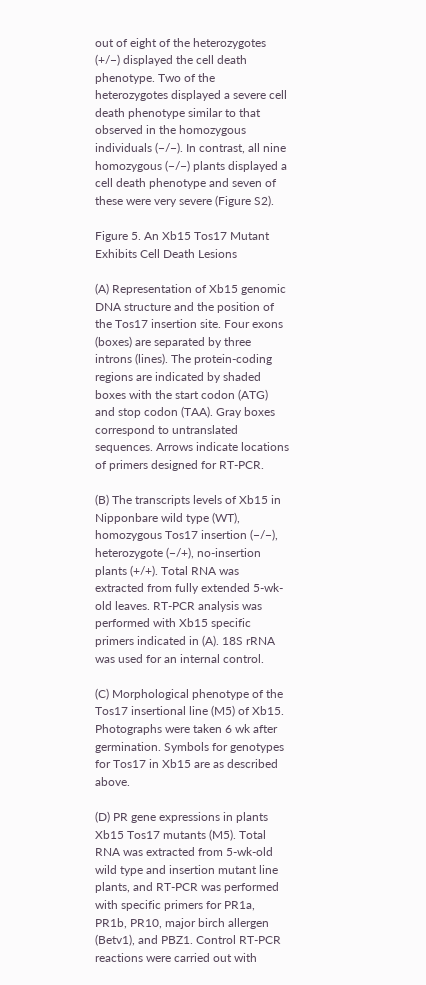out of eight of the heterozygotes (+/−) displayed the cell death phenotype. Two of the heterozygotes displayed a severe cell death phenotype similar to that observed in the homozygous individuals (−/−). In contrast, all nine homozygous (−/−) plants displayed a cell death phenotype and seven of these were very severe (Figure S2).

Figure 5. An Xb15 Tos17 Mutant Exhibits Cell Death Lesions

(A) Representation of Xb15 genomic DNA structure and the position of the Tos17 insertion site. Four exons (boxes) are separated by three introns (lines). The protein-coding regions are indicated by shaded boxes with the start codon (ATG) and stop codon (TAA). Gray boxes correspond to untranslated sequences. Arrows indicate locations of primers designed for RT-PCR.

(B) The transcripts levels of Xb15 in Nipponbare wild type (WT), homozygous Tos17 insertion (−/−), heterozygote (−/+), no-insertion plants (+/+). Total RNA was extracted from fully extended 5-wk-old leaves. RT-PCR analysis was performed with Xb15 specific primers indicated in (A). 18S rRNA was used for an internal control.

(C) Morphological phenotype of the Tos17 insertional line (M5) of Xb15. Photographs were taken 6 wk after germination. Symbols for genotypes for Tos17 in Xb15 are as described above.

(D) PR gene expressions in plants Xb15 Tos17 mutants (M5). Total RNA was extracted from 5-wk-old wild type and insertion mutant line plants, and RT-PCR was performed with specific primers for PR1a, PR1b, PR10, major birch allergen (Betv1), and PBZ1. Control RT-PCR reactions were carried out with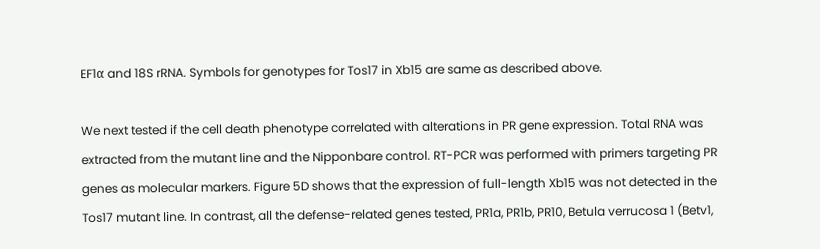EF1α and 18S rRNA. Symbols for genotypes for Tos17 in Xb15 are same as described above.

We next tested if the cell death phenotype correlated with alterations in PR gene expression. Total RNA was extracted from the mutant line and the Nipponbare control. RT-PCR was performed with primers targeting PR genes as molecular markers. Figure 5D shows that the expression of full-length Xb15 was not detected in the Tos17 mutant line. In contrast, all the defense-related genes tested, PR1a, PR1b, PR10, Betula verrucosa 1 (Betv1,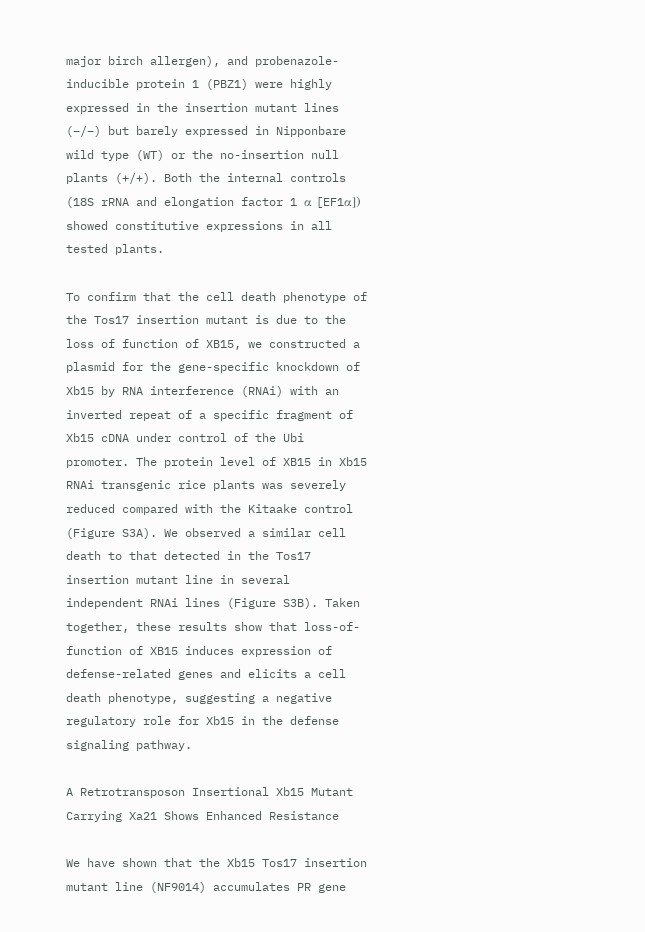major birch allergen), and probenazole-inducible protein 1 (PBZ1) were highly expressed in the insertion mutant lines (−/−) but barely expressed in Nipponbare wild type (WT) or the no-insertion null plants (+/+). Both the internal controls (18S rRNA and elongation factor 1 α [EF1α]) showed constitutive expressions in all tested plants.

To confirm that the cell death phenotype of the Tos17 insertion mutant is due to the loss of function of XB15, we constructed a plasmid for the gene-specific knockdown of Xb15 by RNA interference (RNAi) with an inverted repeat of a specific fragment of Xb15 cDNA under control of the Ubi promoter. The protein level of XB15 in Xb15 RNAi transgenic rice plants was severely reduced compared with the Kitaake control (Figure S3A). We observed a similar cell death to that detected in the Tos17 insertion mutant line in several independent RNAi lines (Figure S3B). Taken together, these results show that loss-of-function of XB15 induces expression of defense-related genes and elicits a cell death phenotype, suggesting a negative regulatory role for Xb15 in the defense signaling pathway.

A Retrotransposon Insertional Xb15 Mutant Carrying Xa21 Shows Enhanced Resistance

We have shown that the Xb15 Tos17 insertion mutant line (NF9014) accumulates PR gene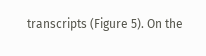transcripts (Figure 5). On the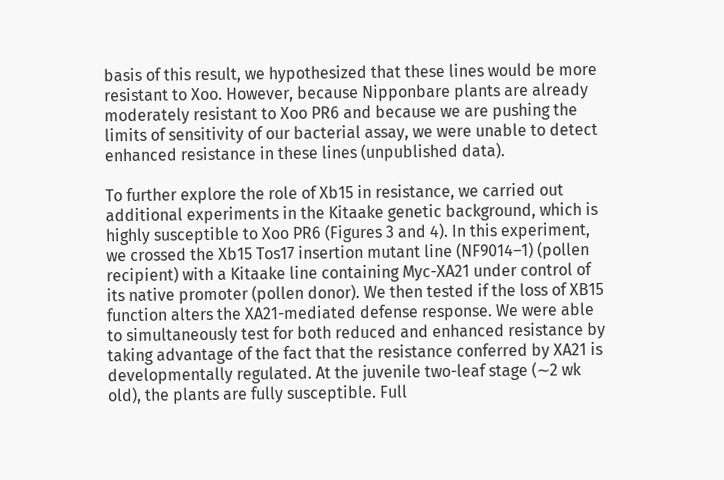basis of this result, we hypothesized that these lines would be more resistant to Xoo. However, because Nipponbare plants are already moderately resistant to Xoo PR6 and because we are pushing the limits of sensitivity of our bacterial assay, we were unable to detect enhanced resistance in these lines (unpublished data).

To further explore the role of Xb15 in resistance, we carried out additional experiments in the Kitaake genetic background, which is highly susceptible to Xoo PR6 (Figures 3 and 4). In this experiment, we crossed the Xb15 Tos17 insertion mutant line (NF9014–1) (pollen recipient) with a Kitaake line containing Myc-XA21 under control of its native promoter (pollen donor). We then tested if the loss of XB15 function alters the XA21-mediated defense response. We were able to simultaneously test for both reduced and enhanced resistance by taking advantage of the fact that the resistance conferred by XA21 is developmentally regulated. At the juvenile two-leaf stage (∼2 wk old), the plants are fully susceptible. Full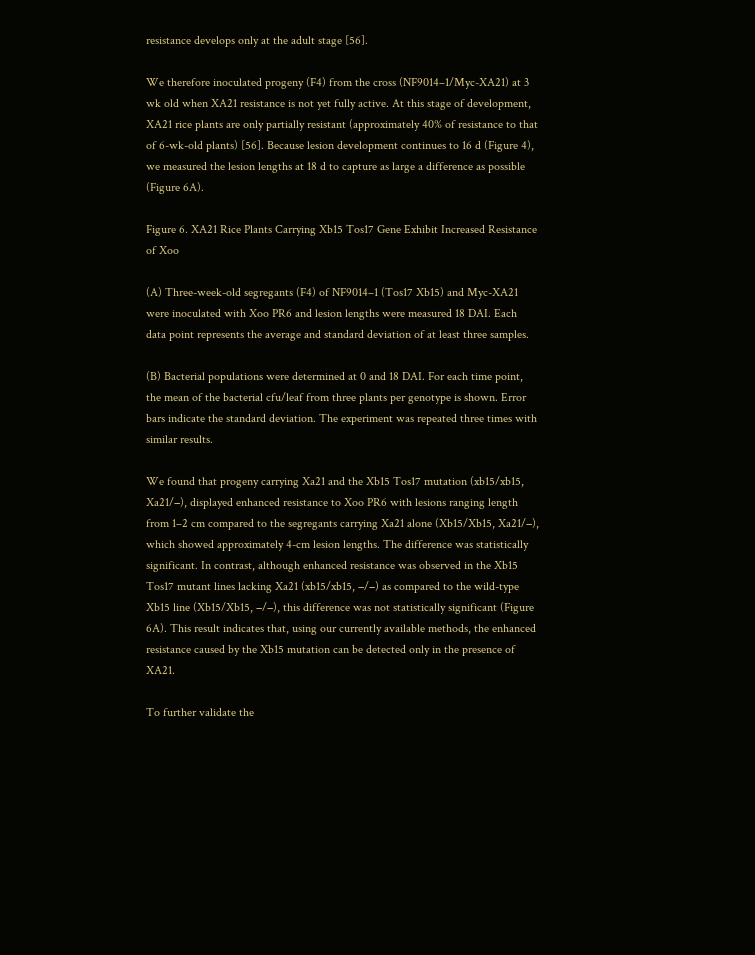resistance develops only at the adult stage [56].

We therefore inoculated progeny (F4) from the cross (NF9014–1/Myc-XA21) at 3 wk old when XA21 resistance is not yet fully active. At this stage of development, XA21 rice plants are only partially resistant (approximately 40% of resistance to that of 6-wk-old plants) [56]. Because lesion development continues to 16 d (Figure 4), we measured the lesion lengths at 18 d to capture as large a difference as possible (Figure 6A).

Figure 6. XA21 Rice Plants Carrying Xb15 Tos17 Gene Exhibit Increased Resistance of Xoo

(A) Three-week-old segregants (F4) of NF9014–1 (Tos17 Xb15) and Myc-XA21 were inoculated with Xoo PR6 and lesion lengths were measured 18 DAI. Each data point represents the average and standard deviation of at least three samples.

(B) Bacterial populations were determined at 0 and 18 DAI. For each time point, the mean of the bacterial cfu/leaf from three plants per genotype is shown. Error bars indicate the standard deviation. The experiment was repeated three times with similar results.

We found that progeny carrying Xa21 and the Xb15 Tos17 mutation (xb15/xb15, Xa21/−), displayed enhanced resistance to Xoo PR6 with lesions ranging length from 1–2 cm compared to the segregants carrying Xa21 alone (Xb15/Xb15, Xa21/−), which showed approximately 4-cm lesion lengths. The difference was statistically significant. In contrast, although enhanced resistance was observed in the Xb15 Tos17 mutant lines lacking Xa21 (xb15/xb15, −/−) as compared to the wild-type Xb15 line (Xb15/Xb15, −/−), this difference was not statistically significant (Figure 6A). This result indicates that, using our currently available methods, the enhanced resistance caused by the Xb15 mutation can be detected only in the presence of XA21.

To further validate the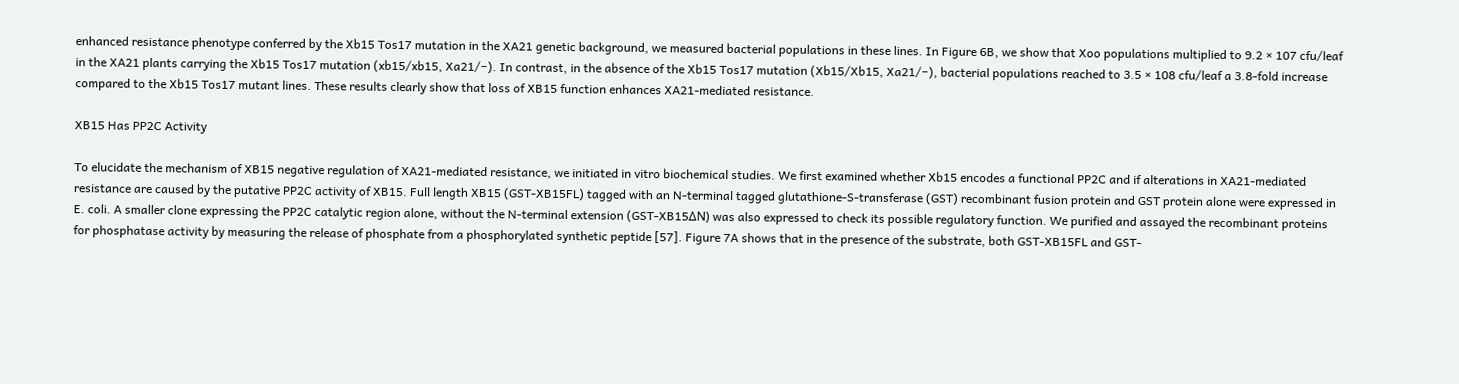enhanced resistance phenotype conferred by the Xb15 Tos17 mutation in the XA21 genetic background, we measured bacterial populations in these lines. In Figure 6B, we show that Xoo populations multiplied to 9.2 × 107 cfu/leaf in the XA21 plants carrying the Xb15 Tos17 mutation (xb15/xb15, Xa21/−). In contrast, in the absence of the Xb15 Tos17 mutation (Xb15/Xb15, Xa21/−), bacterial populations reached to 3.5 × 108 cfu/leaf a 3.8-fold increase compared to the Xb15 Tos17 mutant lines. These results clearly show that loss of XB15 function enhances XA21-mediated resistance.

XB15 Has PP2C Activity

To elucidate the mechanism of XB15 negative regulation of XA21-mediated resistance, we initiated in vitro biochemical studies. We first examined whether Xb15 encodes a functional PP2C and if alterations in XA21-mediated resistance are caused by the putative PP2C activity of XB15. Full length XB15 (GST-XB15FL) tagged with an N-terminal tagged glutathione-S-transferase (GST) recombinant fusion protein and GST protein alone were expressed in E. coli. A smaller clone expressing the PP2C catalytic region alone, without the N-terminal extension (GST-XB15ΔN) was also expressed to check its possible regulatory function. We purified and assayed the recombinant proteins for phosphatase activity by measuring the release of phosphate from a phosphorylated synthetic peptide [57]. Figure 7A shows that in the presence of the substrate, both GST-XB15FL and GST-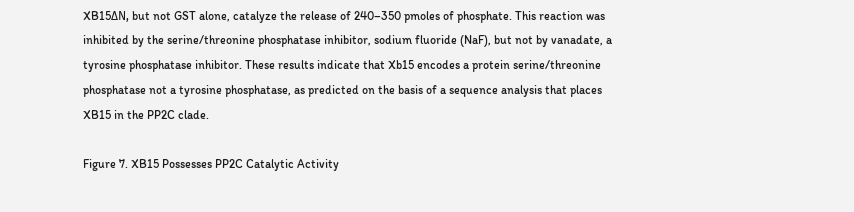XB15ΔN, but not GST alone, catalyze the release of 240–350 pmoles of phosphate. This reaction was inhibited by the serine/threonine phosphatase inhibitor, sodium fluoride (NaF), but not by vanadate, a tyrosine phosphatase inhibitor. These results indicate that Xb15 encodes a protein serine/threonine phosphatase not a tyrosine phosphatase, as predicted on the basis of a sequence analysis that places XB15 in the PP2C clade.

Figure 7. XB15 Possesses PP2C Catalytic Activity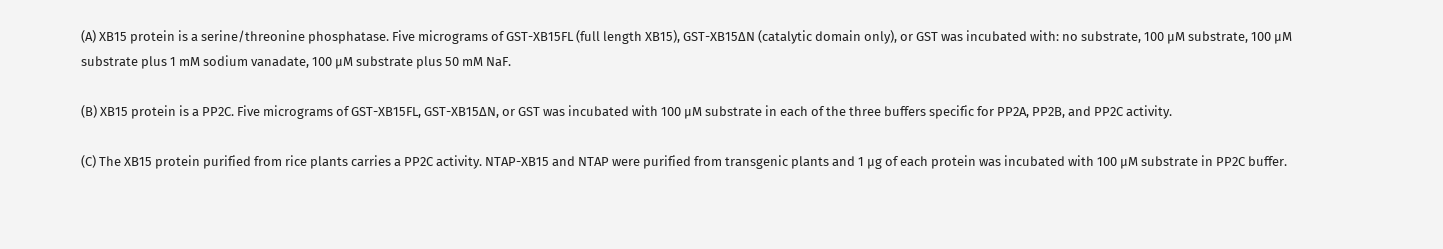(A) XB15 protein is a serine/threonine phosphatase. Five micrograms of GST-XB15FL (full length XB15), GST-XB15ΔN (catalytic domain only), or GST was incubated with: no substrate, 100 μM substrate, 100 μM substrate plus 1 mM sodium vanadate, 100 μM substrate plus 50 mM NaF.

(B) XB15 protein is a PP2C. Five micrograms of GST-XB15FL, GST-XB15ΔN, or GST was incubated with 100 μM substrate in each of the three buffers specific for PP2A, PP2B, and PP2C activity.

(C) The XB15 protein purified from rice plants carries a PP2C activity. NTAP-XB15 and NTAP were purified from transgenic plants and 1 μg of each protein was incubated with 100 μM substrate in PP2C buffer.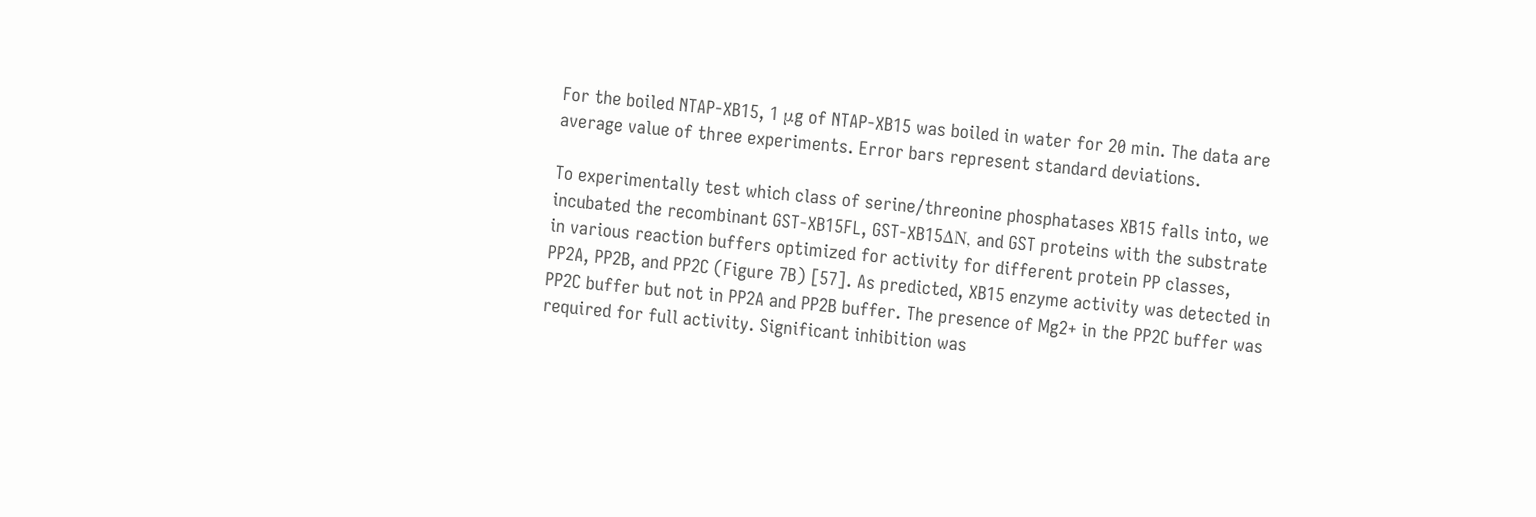For the boiled NTAP-XB15, 1 μg of NTAP-XB15 was boiled in water for 20 min. The data are average value of three experiments. Error bars represent standard deviations.

To experimentally test which class of serine/threonine phosphatases XB15 falls into, we incubated the recombinant GST-XB15FL, GST-XB15ΔN, and GST proteins with the substrate in various reaction buffers optimized for activity for different protein PP classes, PP2A, PP2B, and PP2C (Figure 7B) [57]. As predicted, XB15 enzyme activity was detected in PP2C buffer but not in PP2A and PP2B buffer. The presence of Mg2+ in the PP2C buffer was required for full activity. Significant inhibition was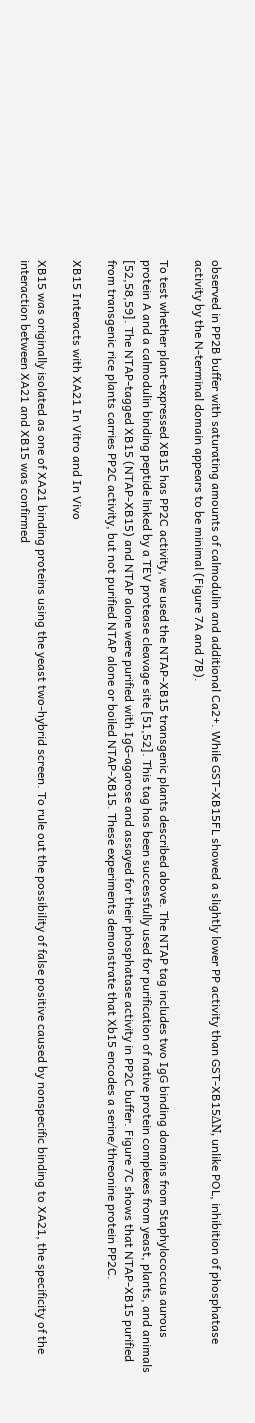observed in PP2B buffer with saturating amounts of calmodulin and additional Ca2+. While GST-XB15FL showed a slightly lower PP activity than GST-XB15ΔN, unlike POL, inhibition of phosphatase activity by the N-terminal domain appears to be minimal (Figure 7A and 7B).

To test whether plant-expressed XB15 has PP2C activity, we used the NTAP-XB15 transgenic plants described above. The NTAP tag includes two IgG binding domains from Staphylococcus aurous protein A and a calmodulin binding peptide linked by a TEV protease cleavage site [51,52]. This tag has been successfully used for purification of native protein complexes from yeast, plants, and animals [52,58,59]. The NTAP-tagged XB15 (NTAP-XB15) and NTAP alone were purified with IgG-agarose and assayed for their phosphatase activity in PP2C buffer. Figure 7C shows that NTAP-XB15 purified from transgenic rice plants carries PP2C activity, but not purified NTAP alone or boiled NTAP-XB15. These experiments demonstrate that Xb15 encodes a serine/threonine protein PP2C.

XB15 Interacts with XA21 In Vitro and In Vivo

XB15 was originally isolated as one of XA21 binding proteins using the yeast two-hybrid screen. To rule out the possibility of false positive caused by nonspecific binding to XA21, the specificity of the interaction between XA21 and XB15 was confirmed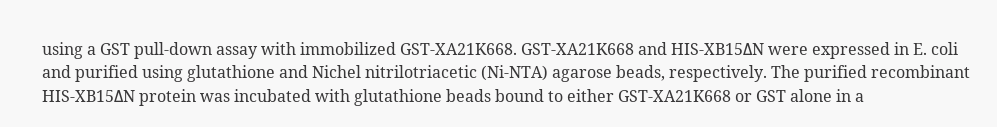using a GST pull-down assay with immobilized GST-XA21K668. GST-XA21K668 and HIS-XB15ΔN were expressed in E. coli and purified using glutathione and Nichel nitrilotriacetic (Ni-NTA) agarose beads, respectively. The purified recombinant HIS-XB15ΔN protein was incubated with glutathione beads bound to either GST-XA21K668 or GST alone in a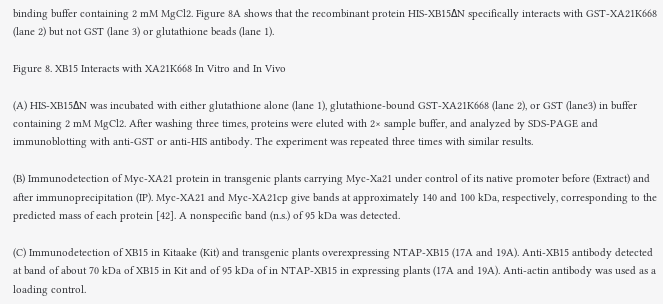binding buffer containing 2 mM MgCl2. Figure 8A shows that the recombinant protein HIS-XB15ΔN specifically interacts with GST-XA21K668 (lane 2) but not GST (lane 3) or glutathione beads (lane 1).

Figure 8. XB15 Interacts with XA21K668 In Vitro and In Vivo

(A) HIS-XB15ΔN was incubated with either glutathione alone (lane 1), glutathione-bound GST-XA21K668 (lane 2), or GST (lane3) in buffer containing 2 mM MgCl2. After washing three times, proteins were eluted with 2× sample buffer, and analyzed by SDS-PAGE and immunoblotting with anti-GST or anti-HIS antibody. The experiment was repeated three times with similar results.

(B) Immunodetection of Myc-XA21 protein in transgenic plants carrying Myc-Xa21 under control of its native promoter before (Extract) and after immunoprecipitation (IP). Myc-XA21 and Myc-XA21cp give bands at approximately 140 and 100 kDa, respectively, corresponding to the predicted mass of each protein [42]. A nonspecific band (n.s.) of 95 kDa was detected.

(C) Immunodetection of XB15 in Kitaake (Kit) and transgenic plants overexpressing NTAP-XB15 (17A and 19A). Anti-XB15 antibody detected at band of about 70 kDa of XB15 in Kit and of 95 kDa of in NTAP-XB15 in expressing plants (17A and 19A). Anti-actin antibody was used as a loading control.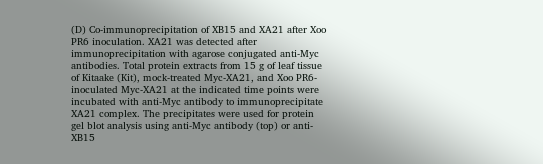(D) Co-immunoprecipitation of XB15 and XA21 after Xoo PR6 inoculation. XA21 was detected after immunoprecipitation with agarose conjugated anti-Myc antibodies. Total protein extracts from 15 g of leaf tissue of Kitaake (Kit), mock-treated Myc-XA21, and Xoo PR6-inoculated Myc-XA21 at the indicated time points were incubated with anti-Myc antibody to immunoprecipitate XA21 complex. The precipitates were used for protein gel blot analysis using anti-Myc antibody (top) or anti-XB15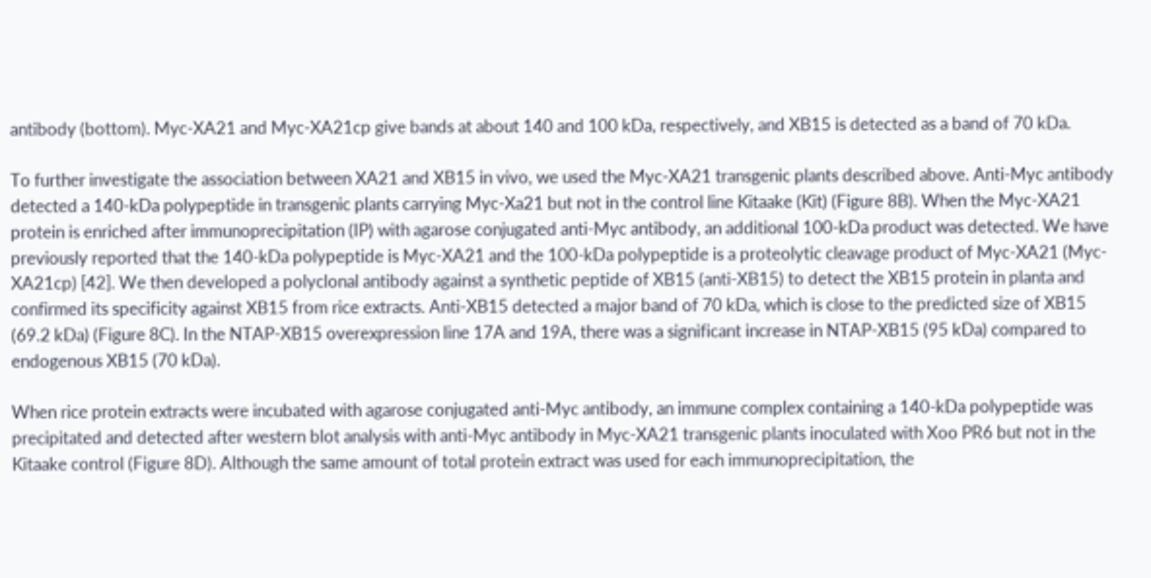antibody (bottom). Myc-XA21 and Myc-XA21cp give bands at about 140 and 100 kDa, respectively, and XB15 is detected as a band of 70 kDa.

To further investigate the association between XA21 and XB15 in vivo, we used the Myc-XA21 transgenic plants described above. Anti-Myc antibody detected a 140-kDa polypeptide in transgenic plants carrying Myc-Xa21 but not in the control line Kitaake (Kit) (Figure 8B). When the Myc-XA21 protein is enriched after immunoprecipitation (IP) with agarose conjugated anti-Myc antibody, an additional 100-kDa product was detected. We have previously reported that the 140-kDa polypeptide is Myc-XA21 and the 100-kDa polypeptide is a proteolytic cleavage product of Myc-XA21 (Myc-XA21cp) [42]. We then developed a polyclonal antibody against a synthetic peptide of XB15 (anti-XB15) to detect the XB15 protein in planta and confirmed its specificity against XB15 from rice extracts. Anti-XB15 detected a major band of 70 kDa, which is close to the predicted size of XB15 (69.2 kDa) (Figure 8C). In the NTAP-XB15 overexpression line 17A and 19A, there was a significant increase in NTAP-XB15 (95 kDa) compared to endogenous XB15 (70 kDa).

When rice protein extracts were incubated with agarose conjugated anti-Myc antibody, an immune complex containing a 140-kDa polypeptide was precipitated and detected after western blot analysis with anti-Myc antibody in Myc-XA21 transgenic plants inoculated with Xoo PR6 but not in the Kitaake control (Figure 8D). Although the same amount of total protein extract was used for each immunoprecipitation, the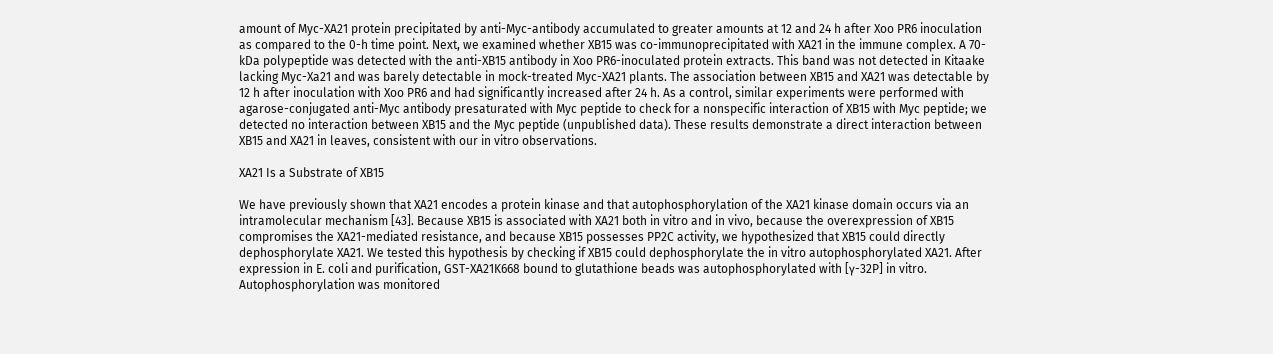amount of Myc-XA21 protein precipitated by anti-Myc-antibody accumulated to greater amounts at 12 and 24 h after Xoo PR6 inoculation as compared to the 0-h time point. Next, we examined whether XB15 was co-immunoprecipitated with XA21 in the immune complex. A 70-kDa polypeptide was detected with the anti-XB15 antibody in Xoo PR6-inoculated protein extracts. This band was not detected in Kitaake lacking Myc-Xa21 and was barely detectable in mock-treated Myc-XA21 plants. The association between XB15 and XA21 was detectable by 12 h after inoculation with Xoo PR6 and had significantly increased after 24 h. As a control, similar experiments were performed with agarose-conjugated anti-Myc antibody presaturated with Myc peptide to check for a nonspecific interaction of XB15 with Myc peptide; we detected no interaction between XB15 and the Myc peptide (unpublished data). These results demonstrate a direct interaction between XB15 and XA21 in leaves, consistent with our in vitro observations.

XA21 Is a Substrate of XB15

We have previously shown that XA21 encodes a protein kinase and that autophosphorylation of the XA21 kinase domain occurs via an intramolecular mechanism [43]. Because XB15 is associated with XA21 both in vitro and in vivo, because the overexpression of XB15 compromises the XA21-mediated resistance, and because XB15 possesses PP2C activity, we hypothesized that XB15 could directly dephosphorylate XA21. We tested this hypothesis by checking if XB15 could dephosphorylate the in vitro autophosphorylated XA21. After expression in E. coli and purification, GST-XA21K668 bound to glutathione beads was autophosphorylated with [γ-32P] in vitro. Autophosphorylation was monitored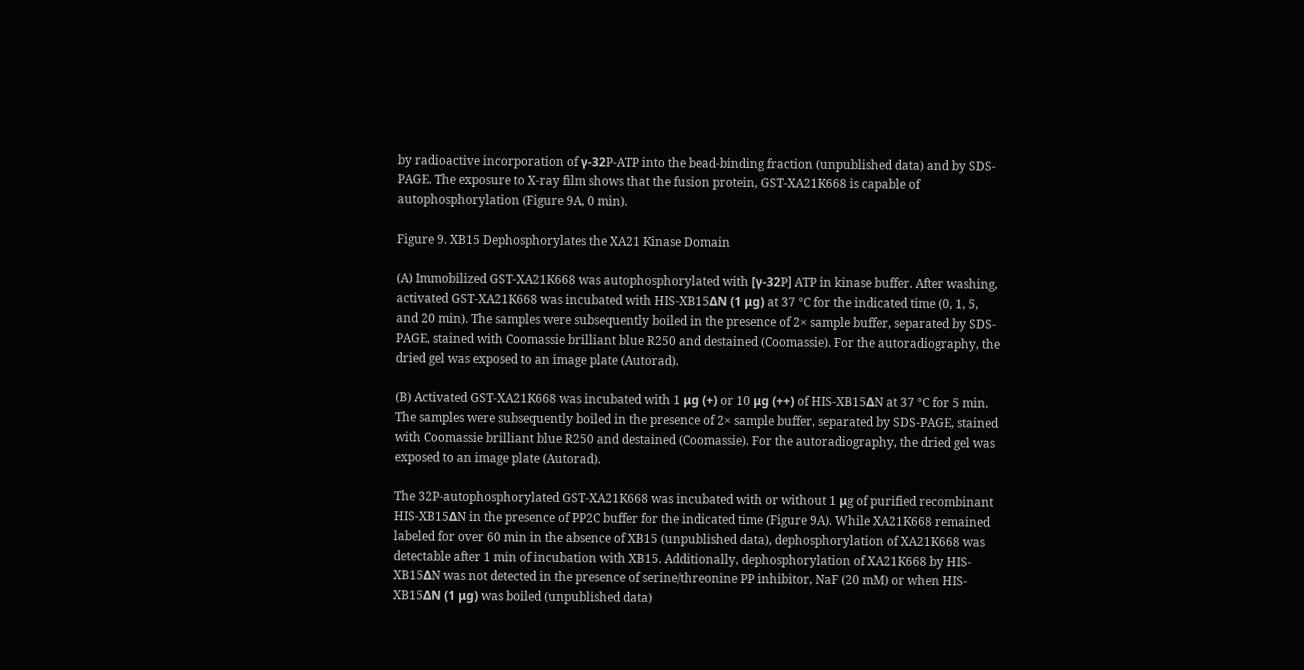by radioactive incorporation of γ-32P-ATP into the bead-binding fraction (unpublished data) and by SDS-PAGE. The exposure to X-ray film shows that the fusion protein, GST-XA21K668 is capable of autophosphorylation (Figure 9A, 0 min).

Figure 9. XB15 Dephosphorylates the XA21 Kinase Domain

(A) Immobilized GST-XA21K668 was autophosphorylated with [γ-32P] ATP in kinase buffer. After washing, activated GST-XA21K668 was incubated with HIS-XB15ΔN (1 μg) at 37 °C for the indicated time (0, 1, 5, and 20 min). The samples were subsequently boiled in the presence of 2× sample buffer, separated by SDS-PAGE, stained with Coomassie brilliant blue R250 and destained (Coomassie). For the autoradiography, the dried gel was exposed to an image plate (Autorad).

(B) Activated GST-XA21K668 was incubated with 1 μg (+) or 10 μg (++) of HIS-XB15ΔN at 37 °C for 5 min. The samples were subsequently boiled in the presence of 2× sample buffer, separated by SDS-PAGE, stained with Coomassie brilliant blue R250 and destained (Coomassie). For the autoradiography, the dried gel was exposed to an image plate (Autorad).

The 32P-autophosphorylated GST-XA21K668 was incubated with or without 1 μg of purified recombinant HIS-XB15ΔN in the presence of PP2C buffer for the indicated time (Figure 9A). While XA21K668 remained labeled for over 60 min in the absence of XB15 (unpublished data), dephosphorylation of XA21K668 was detectable after 1 min of incubation with XB15. Additionally, dephosphorylation of XA21K668 by HIS-XB15ΔN was not detected in the presence of serine/threonine PP inhibitor, NaF (20 mM) or when HIS-XB15ΔN (1 μg) was boiled (unpublished data)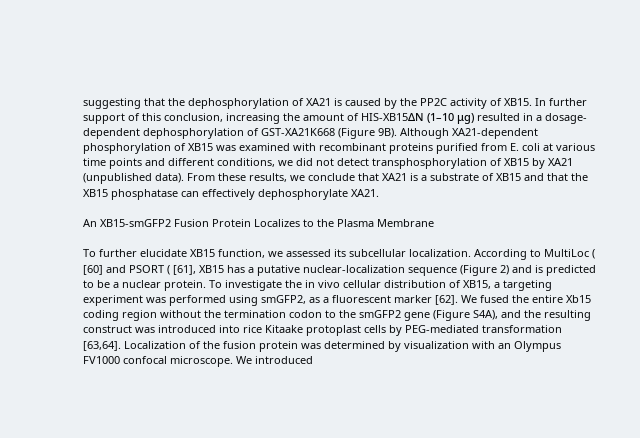suggesting that the dephosphorylation of XA21 is caused by the PP2C activity of XB15. In further support of this conclusion, increasing the amount of HIS-XB15ΔN (1–10 μg) resulted in a dosage-dependent dephosphorylation of GST-XA21K668 (Figure 9B). Although XA21-dependent phosphorylation of XB15 was examined with recombinant proteins purified from E. coli at various time points and different conditions, we did not detect transphosphorylation of XB15 by XA21 (unpublished data). From these results, we conclude that XA21 is a substrate of XB15 and that the XB15 phosphatase can effectively dephosphorylate XA21.

An XB15-smGFP2 Fusion Protein Localizes to the Plasma Membrane

To further elucidate XB15 function, we assessed its subcellular localization. According to MultiLoc ( [60] and PSORT ( [61], XB15 has a putative nuclear-localization sequence (Figure 2) and is predicted to be a nuclear protein. To investigate the in vivo cellular distribution of XB15, a targeting experiment was performed using smGFP2, as a fluorescent marker [62]. We fused the entire Xb15 coding region without the termination codon to the smGFP2 gene (Figure S4A), and the resulting construct was introduced into rice Kitaake protoplast cells by PEG-mediated transformation [63,64]. Localization of the fusion protein was determined by visualization with an Olympus FV1000 confocal microscope. We introduced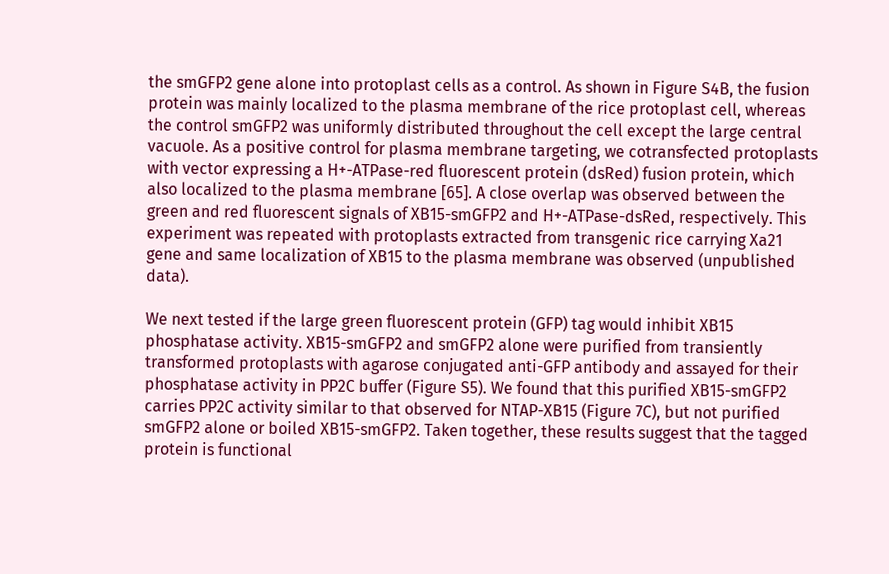the smGFP2 gene alone into protoplast cells as a control. As shown in Figure S4B, the fusion protein was mainly localized to the plasma membrane of the rice protoplast cell, whereas the control smGFP2 was uniformly distributed throughout the cell except the large central vacuole. As a positive control for plasma membrane targeting, we cotransfected protoplasts with vector expressing a H+-ATPase-red fluorescent protein (dsRed) fusion protein, which also localized to the plasma membrane [65]. A close overlap was observed between the green and red fluorescent signals of XB15-smGFP2 and H+-ATPase-dsRed, respectively. This experiment was repeated with protoplasts extracted from transgenic rice carrying Xa21 gene and same localization of XB15 to the plasma membrane was observed (unpublished data).

We next tested if the large green fluorescent protein (GFP) tag would inhibit XB15 phosphatase activity. XB15-smGFP2 and smGFP2 alone were purified from transiently transformed protoplasts with agarose conjugated anti-GFP antibody and assayed for their phosphatase activity in PP2C buffer (Figure S5). We found that this purified XB15-smGFP2 carries PP2C activity similar to that observed for NTAP-XB15 (Figure 7C), but not purified smGFP2 alone or boiled XB15-smGFP2. Taken together, these results suggest that the tagged protein is functional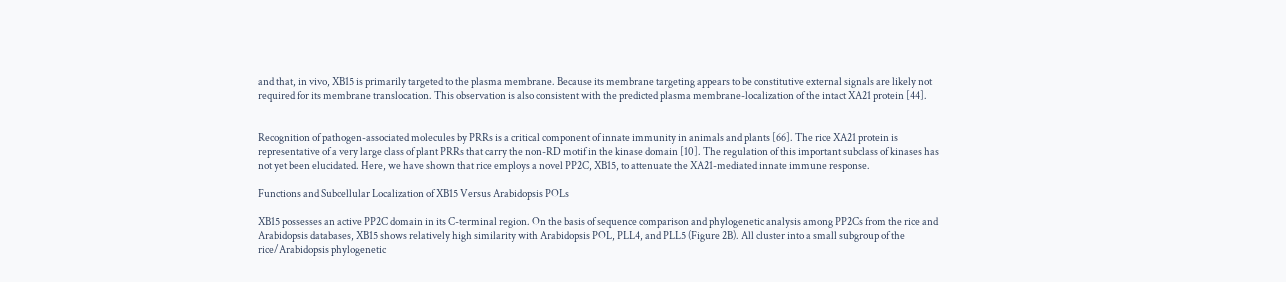and that, in vivo, XB15 is primarily targeted to the plasma membrane. Because its membrane targeting appears to be constitutive external signals are likely not required for its membrane translocation. This observation is also consistent with the predicted plasma membrane-localization of the intact XA21 protein [44].


Recognition of pathogen-associated molecules by PRRs is a critical component of innate immunity in animals and plants [66]. The rice XA21 protein is representative of a very large class of plant PRRs that carry the non-RD motif in the kinase domain [10]. The regulation of this important subclass of kinases has not yet been elucidated. Here, we have shown that rice employs a novel PP2C, XB15, to attenuate the XA21-mediated innate immune response.

Functions and Subcellular Localization of XB15 Versus Arabidopsis POLs

XB15 possesses an active PP2C domain in its C-terminal region. On the basis of sequence comparison and phylogenetic analysis among PP2Cs from the rice and Arabidopsis databases, XB15 shows relatively high similarity with Arabidopsis POL, PLL4, and PLL5 (Figure 2B). All cluster into a small subgroup of the rice/Arabidopsis phylogenetic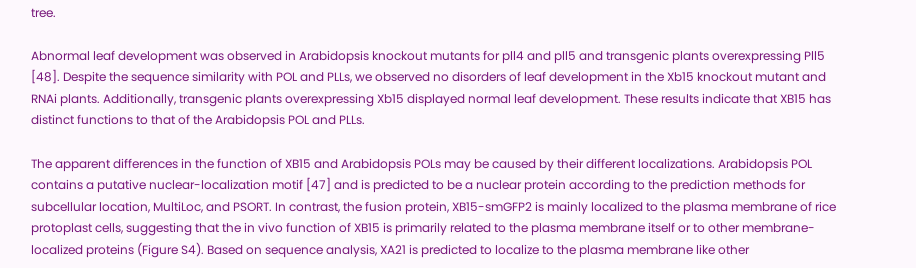tree.

Abnormal leaf development was observed in Arabidopsis knockout mutants for pll4 and pll5 and transgenic plants overexpressing Pll5 [48]. Despite the sequence similarity with POL and PLLs, we observed no disorders of leaf development in the Xb15 knockout mutant and RNAi plants. Additionally, transgenic plants overexpressing Xb15 displayed normal leaf development. These results indicate that XB15 has distinct functions to that of the Arabidopsis POL and PLLs.

The apparent differences in the function of XB15 and Arabidopsis POLs may be caused by their different localizations. Arabidopsis POL contains a putative nuclear-localization motif [47] and is predicted to be a nuclear protein according to the prediction methods for subcellular location, MultiLoc, and PSORT. In contrast, the fusion protein, XB15-smGFP2 is mainly localized to the plasma membrane of rice protoplast cells, suggesting that the in vivo function of XB15 is primarily related to the plasma membrane itself or to other membrane-localized proteins (Figure S4). Based on sequence analysis, XA21 is predicted to localize to the plasma membrane like other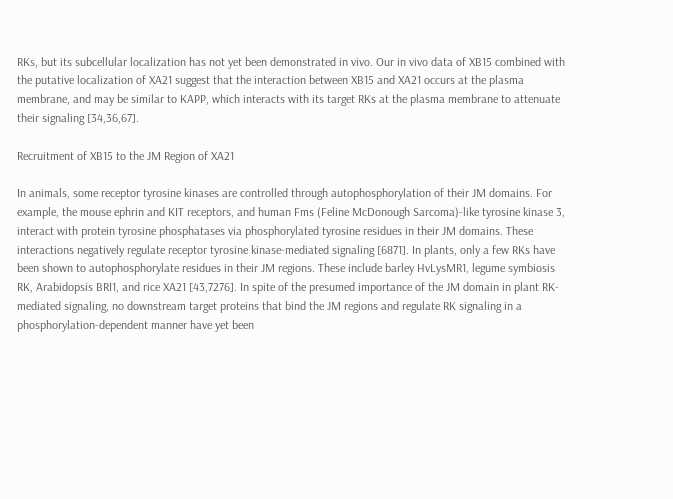RKs, but its subcellular localization has not yet been demonstrated in vivo. Our in vivo data of XB15 combined with the putative localization of XA21 suggest that the interaction between XB15 and XA21 occurs at the plasma membrane, and may be similar to KAPP, which interacts with its target RKs at the plasma membrane to attenuate their signaling [34,36,67].

Recruitment of XB15 to the JM Region of XA21

In animals, some receptor tyrosine kinases are controlled through autophosphorylation of their JM domains. For example, the mouse ephrin and KIT receptors, and human Fms (Feline McDonough Sarcoma)-like tyrosine kinase 3, interact with protein tyrosine phosphatases via phosphorylated tyrosine residues in their JM domains. These interactions negatively regulate receptor tyrosine kinase-mediated signaling [6871]. In plants, only a few RKs have been shown to autophosphorylate residues in their JM regions. These include barley HvLysMR1, legume symbiosis RK, Arabidopsis BRI1, and rice XA21 [43,7276]. In spite of the presumed importance of the JM domain in plant RK-mediated signaling, no downstream target proteins that bind the JM regions and regulate RK signaling in a phosphorylation-dependent manner have yet been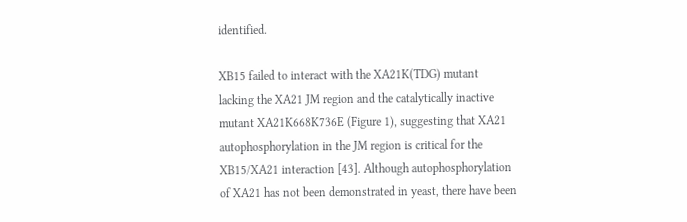identified.

XB15 failed to interact with the XA21K(TDG) mutant lacking the XA21 JM region and the catalytically inactive mutant XA21K668K736E (Figure 1), suggesting that XA21 autophosphorylation in the JM region is critical for the XB15/XA21 interaction [43]. Although autophosphorylation of XA21 has not been demonstrated in yeast, there have been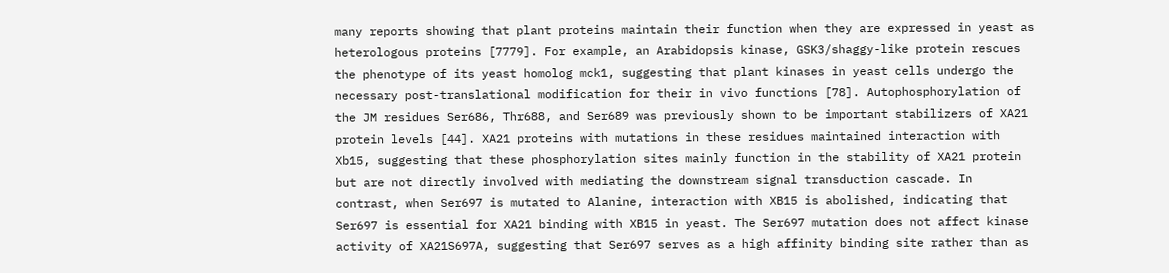many reports showing that plant proteins maintain their function when they are expressed in yeast as heterologous proteins [7779]. For example, an Arabidopsis kinase, GSK3/shaggy-like protein rescues the phenotype of its yeast homolog mck1, suggesting that plant kinases in yeast cells undergo the necessary post-translational modification for their in vivo functions [78]. Autophosphorylation of the JM residues Ser686, Thr688, and Ser689 was previously shown to be important stabilizers of XA21 protein levels [44]. XA21 proteins with mutations in these residues maintained interaction with Xb15, suggesting that these phosphorylation sites mainly function in the stability of XA21 protein but are not directly involved with mediating the downstream signal transduction cascade. In contrast, when Ser697 is mutated to Alanine, interaction with XB15 is abolished, indicating that Ser697 is essential for XA21 binding with XB15 in yeast. The Ser697 mutation does not affect kinase activity of XA21S697A, suggesting that Ser697 serves as a high affinity binding site rather than as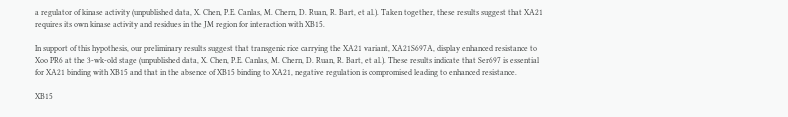a regulator of kinase activity (unpublished data, X. Chen, P.E. Canlas, M. Chern, D. Ruan, R. Bart, et al.). Taken together, these results suggest that XA21 requires its own kinase activity and residues in the JM region for interaction with XB15.

In support of this hypothesis, our preliminary results suggest that transgenic rice carrying the XA21 variant, XA21S697A, display enhanced resistance to Xoo PR6 at the 3-wk-old stage (unpublished data, X. Chen, P.E. Canlas, M. Chern, D. Ruan, R. Bart, et al.). These results indicate that Ser697 is essential for XA21 binding with XB15 and that in the absence of XB15 binding to XA21, negative regulation is compromised leading to enhanced resistance.

XB15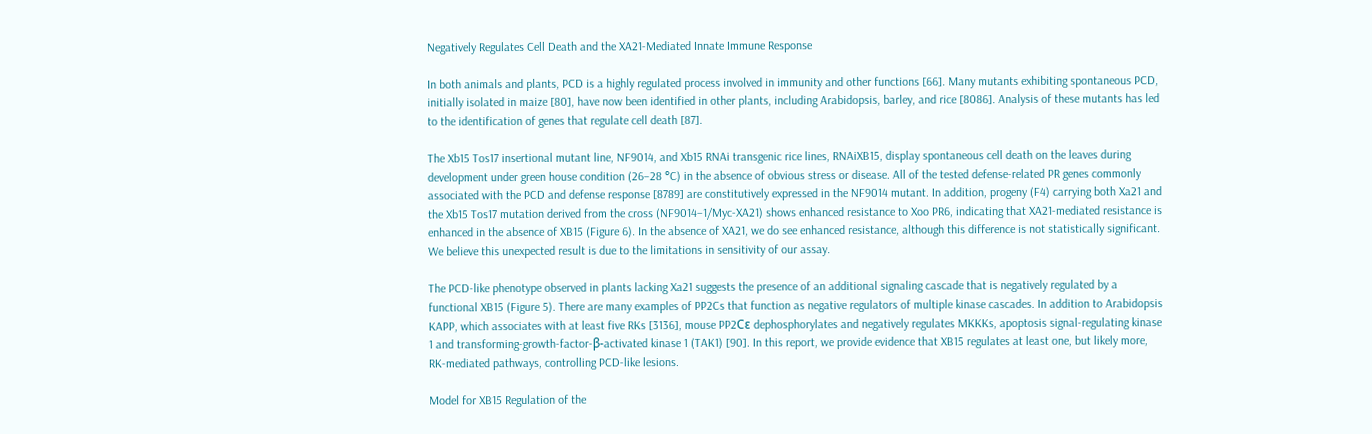Negatively Regulates Cell Death and the XA21-Mediated Innate Immune Response

In both animals and plants, PCD is a highly regulated process involved in immunity and other functions [66]. Many mutants exhibiting spontaneous PCD, initially isolated in maize [80], have now been identified in other plants, including Arabidopsis, barley, and rice [8086]. Analysis of these mutants has led to the identification of genes that regulate cell death [87].

The Xb15 Tos17 insertional mutant line, NF9014, and Xb15 RNAi transgenic rice lines, RNAiXB15, display spontaneous cell death on the leaves during development under green house condition (26–28 °C) in the absence of obvious stress or disease. All of the tested defense-related PR genes commonly associated with the PCD and defense response [8789] are constitutively expressed in the NF9014 mutant. In addition, progeny (F4) carrying both Xa21 and the Xb15 Tos17 mutation derived from the cross (NF9014–1/Myc-XA21) shows enhanced resistance to Xoo PR6, indicating that XA21-mediated resistance is enhanced in the absence of XB15 (Figure 6). In the absence of XA21, we do see enhanced resistance, although this difference is not statistically significant. We believe this unexpected result is due to the limitations in sensitivity of our assay.

The PCD-like phenotype observed in plants lacking Xa21 suggests the presence of an additional signaling cascade that is negatively regulated by a functional XB15 (Figure 5). There are many examples of PP2Cs that function as negative regulators of multiple kinase cascades. In addition to Arabidopsis KAPP, which associates with at least five RKs [3136], mouse PP2Cε dephosphorylates and negatively regulates MKKKs, apoptosis signal-regulating kinase 1 and transforming-growth-factor-β-activated kinase 1 (TAK1) [90]. In this report, we provide evidence that XB15 regulates at least one, but likely more, RK-mediated pathways, controlling PCD-like lesions.

Model for XB15 Regulation of the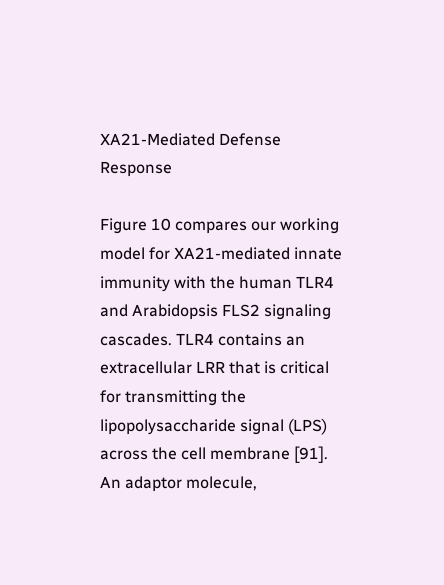XA21-Mediated Defense Response

Figure 10 compares our working model for XA21-mediated innate immunity with the human TLR4 and Arabidopsis FLS2 signaling cascades. TLR4 contains an extracellular LRR that is critical for transmitting the lipopolysaccharide signal (LPS) across the cell membrane [91]. An adaptor molecule,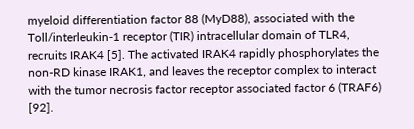myeloid differentiation factor 88 (MyD88), associated with the Toll/interleukin-1 receptor (TIR) intracellular domain of TLR4, recruits IRAK4 [5]. The activated IRAK4 rapidly phosphorylates the non-RD kinase IRAK1, and leaves the receptor complex to interact with the tumor necrosis factor receptor associated factor 6 (TRAF6) [92].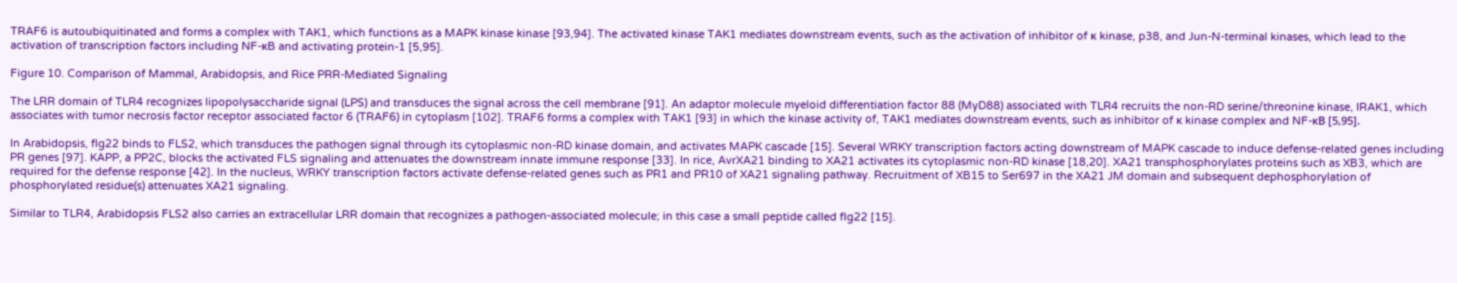TRAF6 is autoubiquitinated and forms a complex with TAK1, which functions as a MAPK kinase kinase [93,94]. The activated kinase TAK1 mediates downstream events, such as the activation of inhibitor of κ kinase, p38, and Jun-N-terminal kinases, which lead to the activation of transcription factors including NF-κB and activating protein-1 [5,95].

Figure 10. Comparison of Mammal, Arabidopsis, and Rice PRR-Mediated Signaling

The LRR domain of TLR4 recognizes lipopolysaccharide signal (LPS) and transduces the signal across the cell membrane [91]. An adaptor molecule myeloid differentiation factor 88 (MyD88) associated with TLR4 recruits the non-RD serine/threonine kinase, IRAK1, which associates with tumor necrosis factor receptor associated factor 6 (TRAF6) in cytoplasm [102]. TRAF6 forms a complex with TAK1 [93] in which the kinase activity of, TAK1 mediates downstream events, such as inhibitor of κ kinase complex and NF-κB [5,95].

In Arabidopsis, flg22 binds to FLS2, which transduces the pathogen signal through its cytoplasmic non-RD kinase domain, and activates MAPK cascade [15]. Several WRKY transcription factors acting downstream of MAPK cascade to induce defense-related genes including PR genes [97]. KAPP, a PP2C, blocks the activated FLS signaling and attenuates the downstream innate immune response [33]. In rice, AvrXA21 binding to XA21 activates its cytoplasmic non-RD kinase [18,20]. XA21 transphosphorylates proteins such as XB3, which are required for the defense response [42]. In the nucleus, WRKY transcription factors activate defense-related genes such as PR1 and PR10 of XA21 signaling pathway. Recruitment of XB15 to Ser697 in the XA21 JM domain and subsequent dephosphorylation of phosphorylated residue(s) attenuates XA21 signaling.

Similar to TLR4, Arabidopsis FLS2 also carries an extracellular LRR domain that recognizes a pathogen-associated molecule; in this case a small peptide called flg22 [15].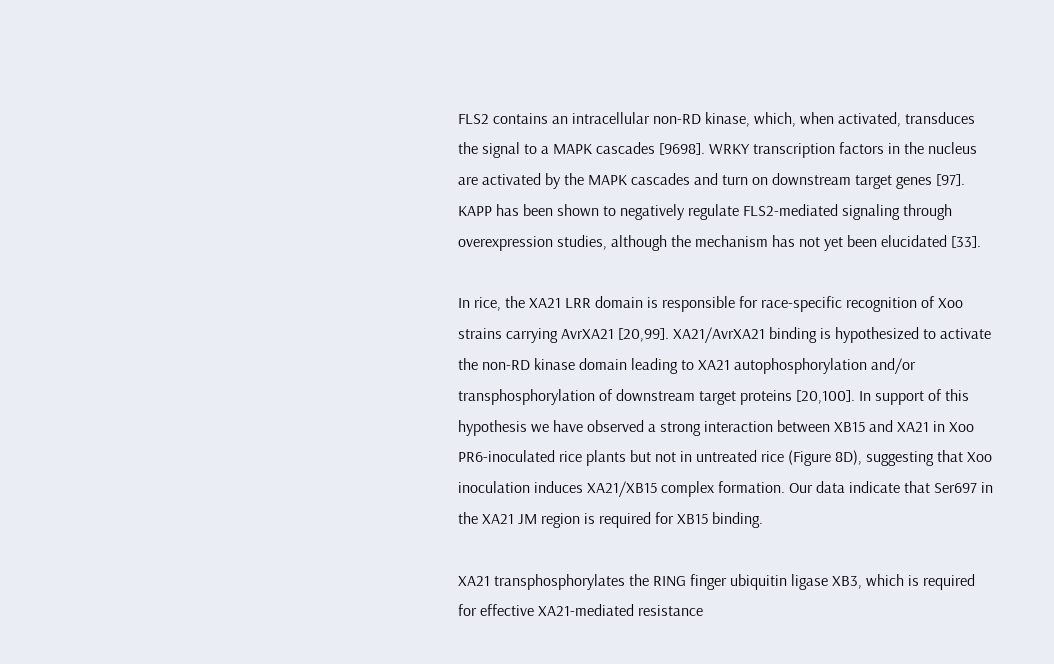FLS2 contains an intracellular non-RD kinase, which, when activated, transduces the signal to a MAPK cascades [9698]. WRKY transcription factors in the nucleus are activated by the MAPK cascades and turn on downstream target genes [97]. KAPP has been shown to negatively regulate FLS2-mediated signaling through overexpression studies, although the mechanism has not yet been elucidated [33].

In rice, the XA21 LRR domain is responsible for race-specific recognition of Xoo strains carrying AvrXA21 [20,99]. XA21/AvrXA21 binding is hypothesized to activate the non-RD kinase domain leading to XA21 autophosphorylation and/or transphosphorylation of downstream target proteins [20,100]. In support of this hypothesis we have observed a strong interaction between XB15 and XA21 in Xoo PR6-inoculated rice plants but not in untreated rice (Figure 8D), suggesting that Xoo inoculation induces XA21/XB15 complex formation. Our data indicate that Ser697 in the XA21 JM region is required for XB15 binding.

XA21 transphosphorylates the RING finger ubiquitin ligase XB3, which is required for effective XA21-mediated resistance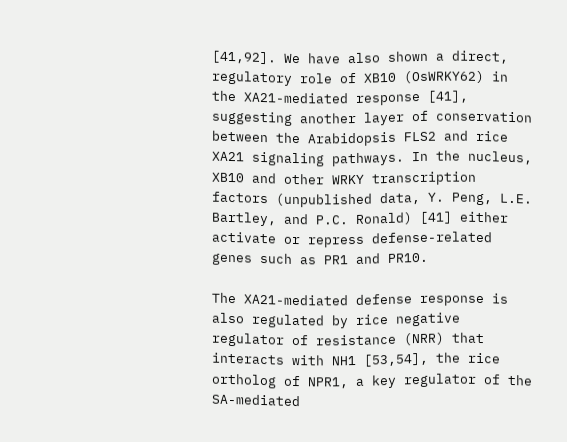[41,92]. We have also shown a direct, regulatory role of XB10 (OsWRKY62) in the XA21-mediated response [41], suggesting another layer of conservation between the Arabidopsis FLS2 and rice XA21 signaling pathways. In the nucleus, XB10 and other WRKY transcription factors (unpublished data, Y. Peng, L.E. Bartley, and P.C. Ronald) [41] either activate or repress defense-related genes such as PR1 and PR10.

The XA21-mediated defense response is also regulated by rice negative regulator of resistance (NRR) that interacts with NH1 [53,54], the rice ortholog of NPR1, a key regulator of the SA-mediated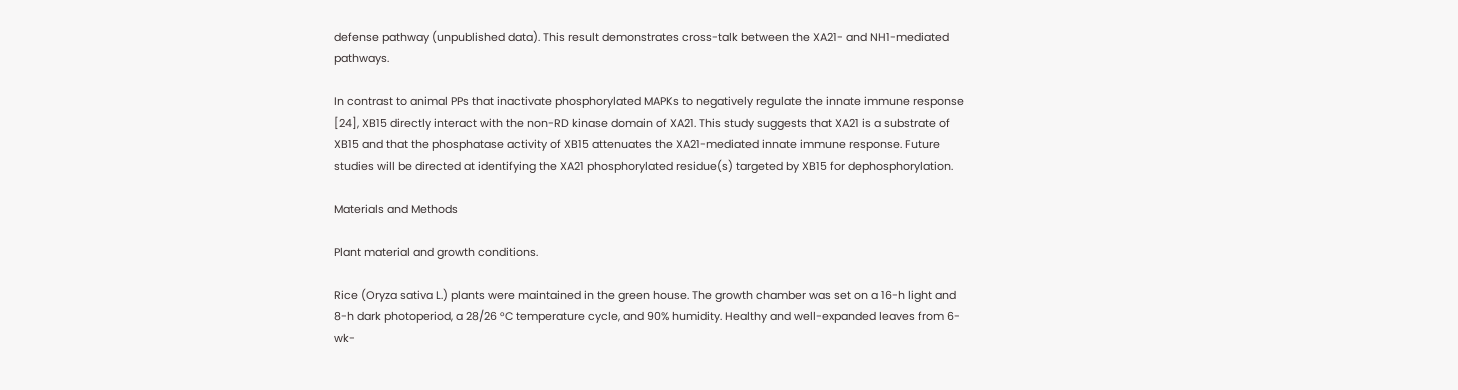defense pathway (unpublished data). This result demonstrates cross-talk between the XA21- and NH1-mediated pathways.

In contrast to animal PPs that inactivate phosphorylated MAPKs to negatively regulate the innate immune response [24], XB15 directly interact with the non-RD kinase domain of XA21. This study suggests that XA21 is a substrate of XB15 and that the phosphatase activity of XB15 attenuates the XA21-mediated innate immune response. Future studies will be directed at identifying the XA21 phosphorylated residue(s) targeted by XB15 for dephosphorylation.

Materials and Methods

Plant material and growth conditions.

Rice (Oryza sativa L.) plants were maintained in the green house. The growth chamber was set on a 16-h light and 8-h dark photoperiod, a 28/26 °C temperature cycle, and 90% humidity. Healthy and well-expanded leaves from 6-wk-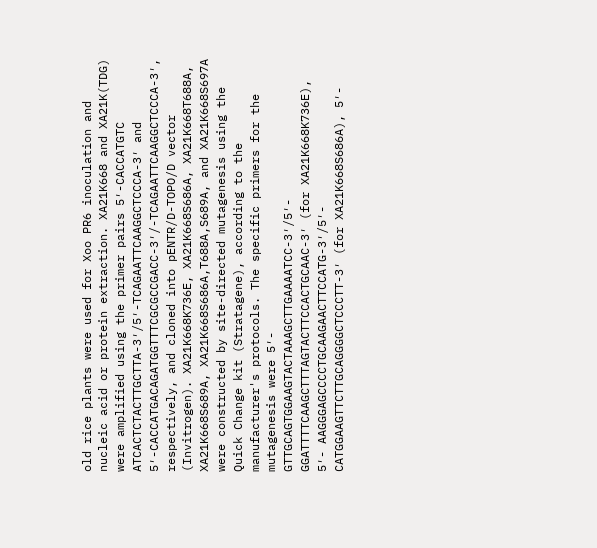old rice plants were used for Xoo PR6 inoculation and nucleic acid or protein extraction. XA21K668 and XA21K(TDG) were amplified using the primer pairs 5′-CACCATGTC ATCACTCTACTTGCTTA-3′/5′-TCAGAATTCAAGGCTCCCA-3′ and 5′-CACCATGACAGATGGTTTCGCGCCGACC-3′/-TCAGAATTCAAGGCTCCCA-3′, respectively, and cloned into pENTR/D-TOPO/D vector (Invitrogen). XA21K668K736E, XA21K668S686A, XA21K668T688A, XA21K668S689A, XA21K668S686A,T688A,S689A, and XA21K668S697A were constructed by site-directed mutagenesis using the Quick Change kit (Stratagene), according to the manufacturer's protocols. The specific primers for the mutagenesis were 5′- GTTGCAGTGGAAGTACTAAAGCTTGAAAATCC-3′/5′- GGATTTTCAAGCTTTAGTACTTCCACTGCAAC-3′ (for XA21K668K736E), 5′- AAGGGAGCCCCTGCAAGAACTTCCATG-3′/5′- CATGGAAGTTCTTGCAGGGGCTCCCTT-3′ (for XA21K668S686A), 5′-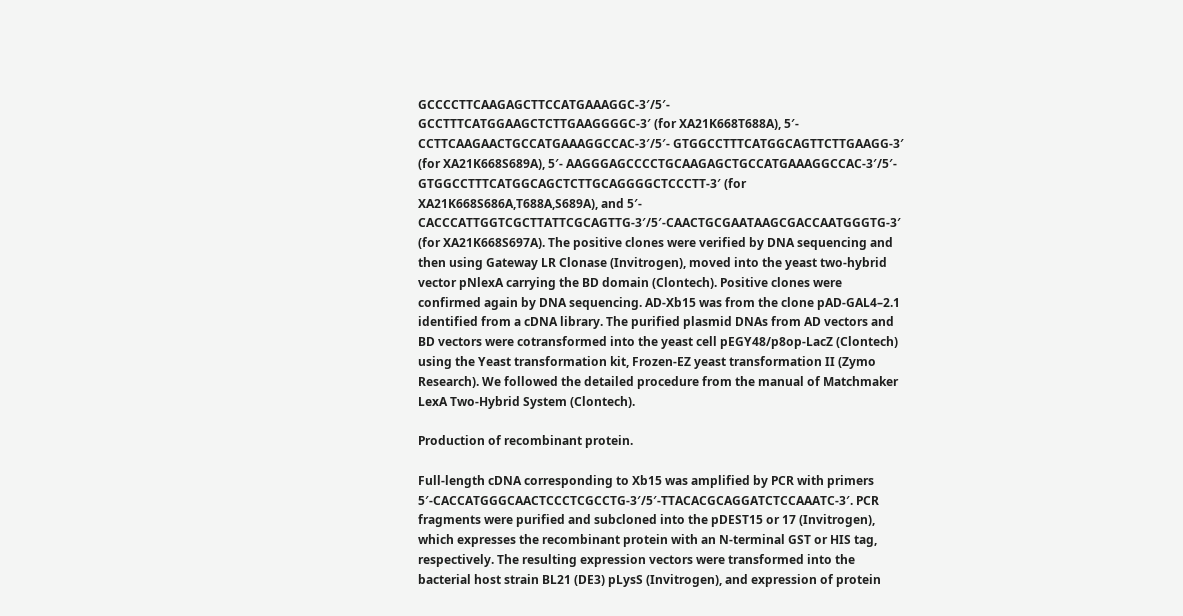GCCCCTTCAAGAGCTTCCATGAAAGGC-3′/5′- GCCTTTCATGGAAGCTCTTGAAGGGGC-3′ (for XA21K668T688A), 5′- CCTTCAAGAACTGCCATGAAAGGCCAC-3′/5′- GTGGCCTTTCATGGCAGTTCTTGAAGG-3′ (for XA21K668S689A), 5′- AAGGGAGCCCCTGCAAGAGCTGCCATGAAAGGCCAC-3′/5′- GTGGCCTTTCATGGCAGCTCTTGCAGGGGCTCCCTT-3′ (for XA21K668S686A,T688A,S689A), and 5′- CACCCATTGGTCGCTTATTCGCAGTTG-3′/5′-CAACTGCGAATAAGCGACCAATGGGTG-3′ (for XA21K668S697A). The positive clones were verified by DNA sequencing and then using Gateway LR Clonase (Invitrogen), moved into the yeast two-hybrid vector pNlexA carrying the BD domain (Clontech). Positive clones were confirmed again by DNA sequencing. AD-Xb15 was from the clone pAD-GAL4–2.1 identified from a cDNA library. The purified plasmid DNAs from AD vectors and BD vectors were cotransformed into the yeast cell pEGY48/p8op-LacZ (Clontech) using the Yeast transformation kit, Frozen-EZ yeast transformation II (Zymo Research). We followed the detailed procedure from the manual of Matchmaker LexA Two-Hybrid System (Clontech).

Production of recombinant protein.

Full-length cDNA corresponding to Xb15 was amplified by PCR with primers 5′-CACCATGGGCAACTCCCTCGCCTG-3′/5′-TTACACGCAGGATCTCCAAATC-3′. PCR fragments were purified and subcloned into the pDEST15 or 17 (Invitrogen), which expresses the recombinant protein with an N-terminal GST or HIS tag, respectively. The resulting expression vectors were transformed into the bacterial host strain BL21 (DE3) pLysS (Invitrogen), and expression of protein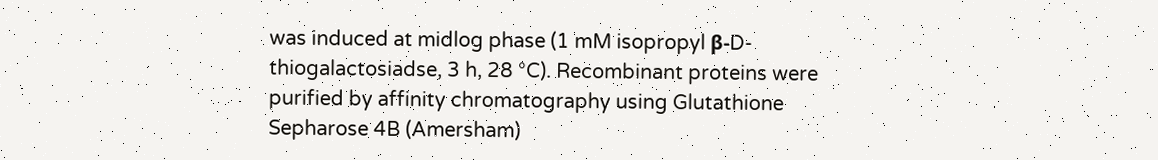was induced at midlog phase (1 mM isopropyl β-D-thiogalactosiadse, 3 h, 28 °C). Recombinant proteins were purified by affinity chromatography using Glutathione Sepharose 4B (Amersham)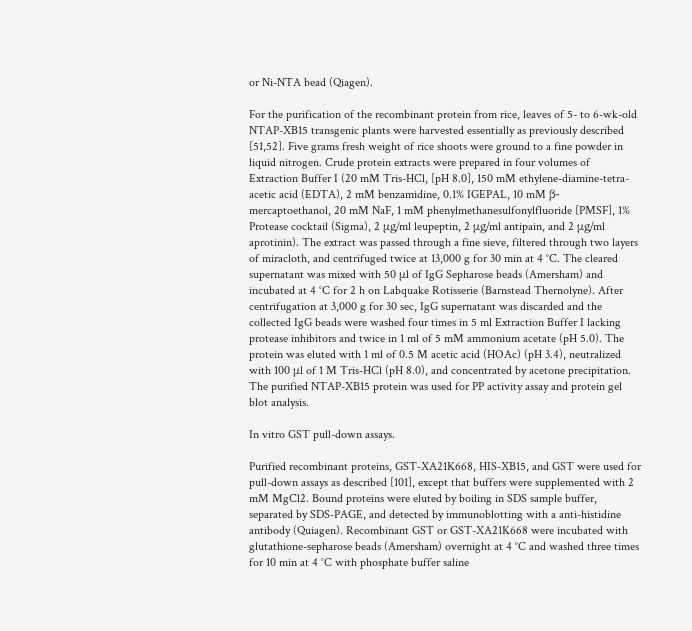or Ni-NTA bead (Qiagen).

For the purification of the recombinant protein from rice, leaves of 5- to 6-wk-old NTAP-XB15 transgenic plants were harvested essentially as previously described [51,52]. Five grams fresh weight of rice shoots were ground to a fine powder in liquid nitrogen. Crude protein extracts were prepared in four volumes of Extraction Buffer I (20 mM Tris-HCl, [pH 8.0], 150 mM ethylene-diamine-tetra-acetic acid (EDTA), 2 mM benzamidine, 0.1% IGEPAL, 10 mM β-mercaptoethanol, 20 mM NaF, 1 mM phenylmethanesulfonylfluoride [PMSF], 1% Protease cocktail (Sigma), 2 μg/ml leupeptin, 2 μg/ml antipain, and 2 μg/ml aprotinin). The extract was passed through a fine sieve, filtered through two layers of miracloth, and centrifuged twice at 13,000 g for 30 min at 4 °C. The cleared supernatant was mixed with 50 μl of IgG Sepharose beads (Amersham) and incubated at 4 °C for 2 h on Labquake Rotisserie (Barnstead Thernolyne). After centrifugation at 3,000 g for 30 sec, IgG supernatant was discarded and the collected IgG beads were washed four times in 5 ml Extraction Buffer I lacking protease inhibitors and twice in 1 ml of 5 mM ammonium acetate (pH 5.0). The protein was eluted with 1 ml of 0.5 M acetic acid (HOAc) (pH 3.4), neutralized with 100 μl of 1 M Tris-HCl (pH 8.0), and concentrated by acetone precipitation. The purified NTAP-XB15 protein was used for PP activity assay and protein gel blot analysis.

In vitro GST pull-down assays.

Purified recombinant proteins, GST-XA21K668, HIS-XB15, and GST were used for pull-down assays as described [101], except that buffers were supplemented with 2 mM MgCl2. Bound proteins were eluted by boiling in SDS sample buffer, separated by SDS-PAGE, and detected by immunoblotting with a anti-histidine antibody (Quiagen). Recombinant GST or GST-XA21K668 were incubated with glutathione-sepharose beads (Amersham) overnight at 4 °C and washed three times for 10 min at 4 °C with phosphate buffer saline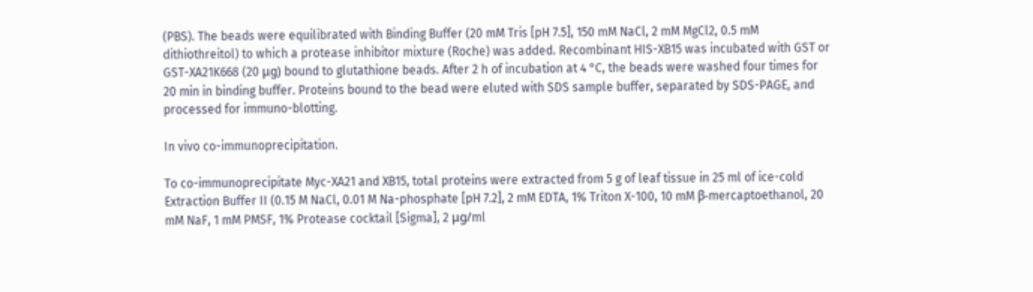(PBS). The beads were equilibrated with Binding Buffer (20 mM Tris [pH 7.5], 150 mM NaCl, 2 mM MgCl2, 0.5 mM dithiothreitol) to which a protease inhibitor mixture (Roche) was added. Recombinant HIS-XB15 was incubated with GST or GST-XA21K668 (20 μg) bound to glutathione beads. After 2 h of incubation at 4 °C, the beads were washed four times for 20 min in binding buffer. Proteins bound to the bead were eluted with SDS sample buffer, separated by SDS-PAGE, and processed for immuno-blotting.

In vivo co-immunoprecipitation.

To co-immunoprecipitate Myc-XA21 and XB15, total proteins were extracted from 5 g of leaf tissue in 25 ml of ice-cold Extraction Buffer II (0.15 M NaCl, 0.01 M Na-phosphate [pH 7.2], 2 mM EDTA, 1% Triton X-100, 10 mM β-mercaptoethanol, 20 mM NaF, 1 mM PMSF, 1% Protease cocktail [Sigma], 2 μg/ml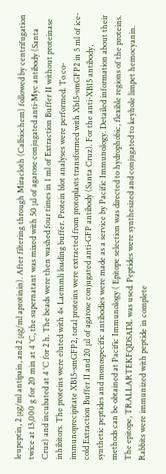leupeptin, 2 μg/ml antipain, and 2 μg/ml aprotinin). After filtering through Miracloth (Calbiochem) followed by centrifugation twice at 13,000 g for 20 min at 4 °C, the supernatant was mixed with 50 μl of agarose conjugated anti-Myc antibody (Santa Cruz) and incubated at 4 °C for 2 h. The beads were then washed four times in 1 ml of Extraction Buffer II without proteinase inhibitors. The proteins were eluted with 4× Laemmli loading buffer. Protein blot analyses were performed. To co-immunoprecipitate XB15-smGFP2, total proteins were extracted from protoplasts transformed with Xb15-smGFP2 in 5 ml of ice-cold Extraction Buffer II and 20 μl of agarose conjugated anti-GFP antibody (Santa Cruz). For the anti-XB15 antibody, synthetic peptides and monospecific antibodies were made as a service by Pacific Immunology. Detailed information about their methods can be obtained at Pacific Immunology ( Epitope selection was directed to hydrophobic, flexible regions of the proteins. The epitope, TRALLARTEKFQDSADL was used. Peptides were synthesized and conjugated to keyhole limpet hemocyanin. Rabbits were immunized with peptide in complete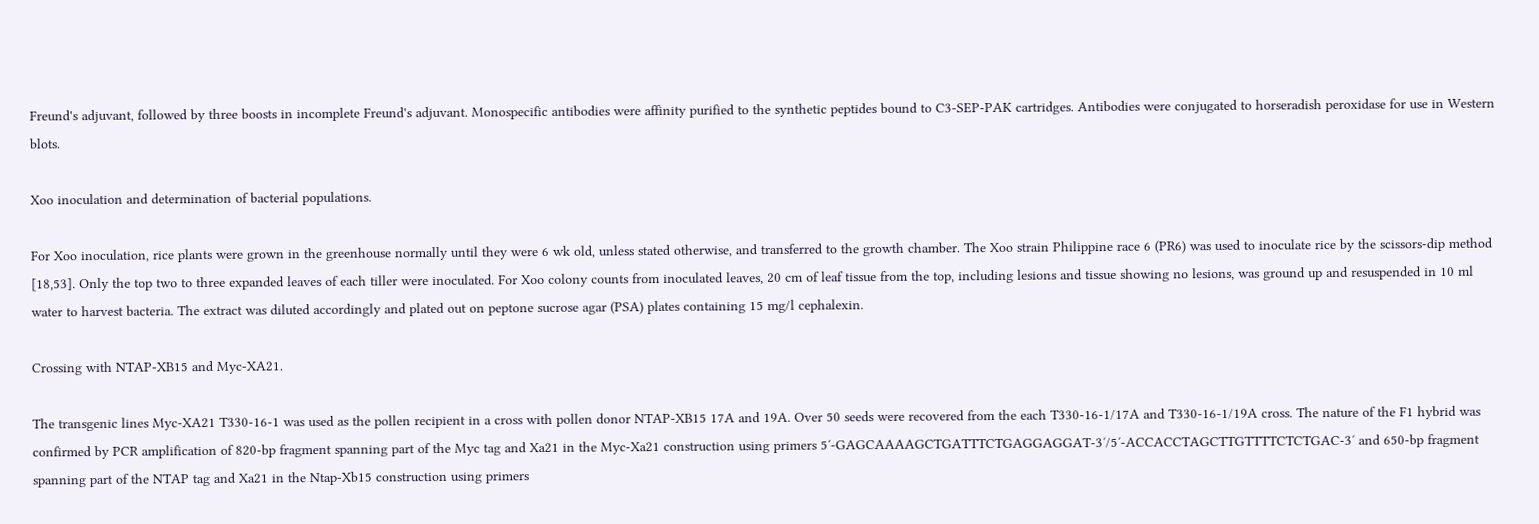Freund's adjuvant, followed by three boosts in incomplete Freund's adjuvant. Monospecific antibodies were affinity purified to the synthetic peptides bound to C3-SEP-PAK cartridges. Antibodies were conjugated to horseradish peroxidase for use in Western blots.

Xoo inoculation and determination of bacterial populations.

For Xoo inoculation, rice plants were grown in the greenhouse normally until they were 6 wk old, unless stated otherwise, and transferred to the growth chamber. The Xoo strain Philippine race 6 (PR6) was used to inoculate rice by the scissors-dip method [18,53]. Only the top two to three expanded leaves of each tiller were inoculated. For Xoo colony counts from inoculated leaves, 20 cm of leaf tissue from the top, including lesions and tissue showing no lesions, was ground up and resuspended in 10 ml water to harvest bacteria. The extract was diluted accordingly and plated out on peptone sucrose agar (PSA) plates containing 15 mg/l cephalexin.

Crossing with NTAP-XB15 and Myc-XA21.

The transgenic lines Myc-XA21 T330-16-1 was used as the pollen recipient in a cross with pollen donor NTAP-XB15 17A and 19A. Over 50 seeds were recovered from the each T330-16-1/17A and T330-16-1/19A cross. The nature of the F1 hybrid was confirmed by PCR amplification of 820-bp fragment spanning part of the Myc tag and Xa21 in the Myc-Xa21 construction using primers 5′-GAGCAAAAGCTGATTTCTGAGGAGGAT-3′/5′-ACCACCTAGCTTGTTTTCTCTGAC-3′ and 650-bp fragment spanning part of the NTAP tag and Xa21 in the Ntap-Xb15 construction using primers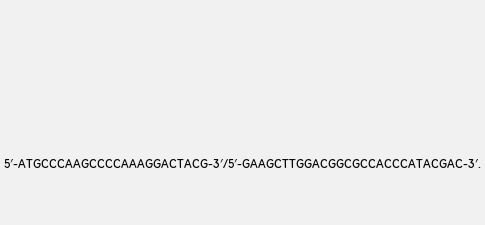5′-ATGCCCAAGCCCCAAAGGACTACG-3′/5′-GAAGCTTGGACGGCGCCACCCATACGAC-3′.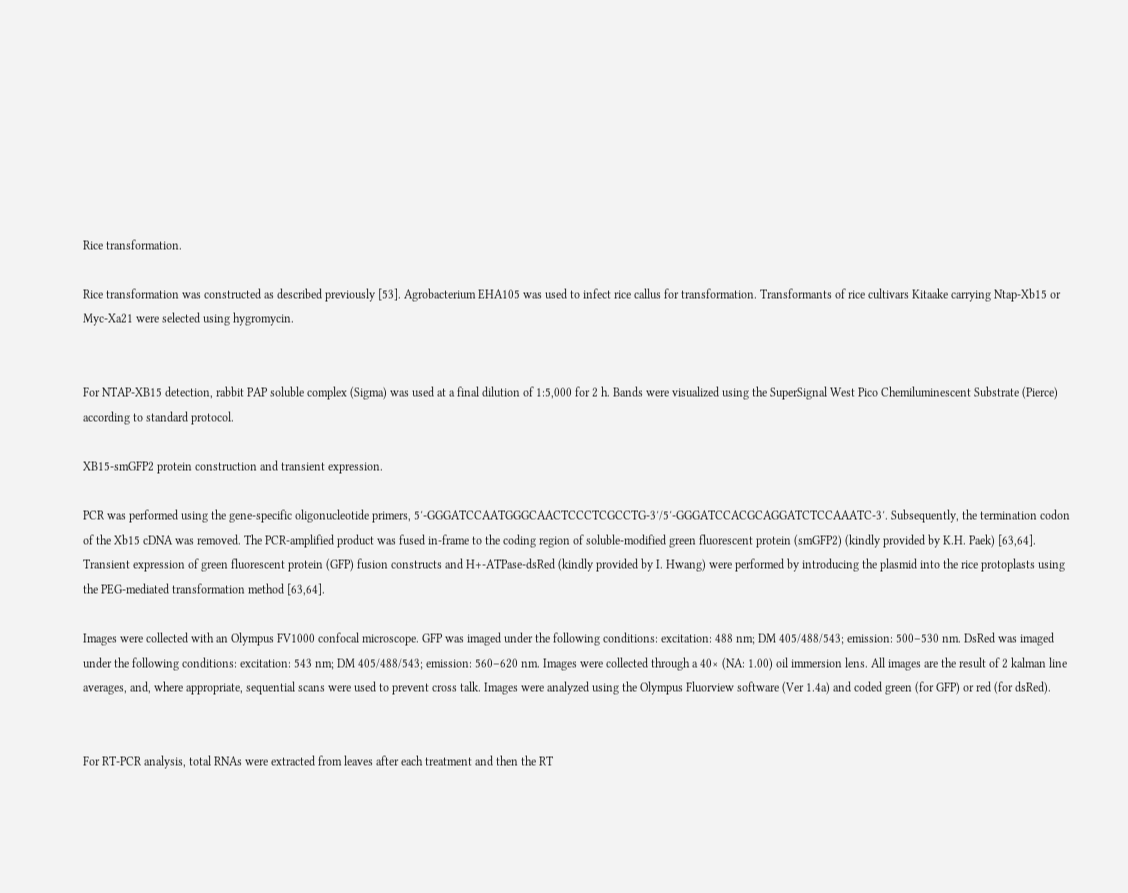Rice transformation.

Rice transformation was constructed as described previously [53]. Agrobacterium EHA105 was used to infect rice callus for transformation. Transformants of rice cultivars Kitaake carrying Ntap-Xb15 or Myc-Xa21 were selected using hygromycin.


For NTAP-XB15 detection, rabbit PAP soluble complex (Sigma) was used at a final dilution of 1:5,000 for 2 h. Bands were visualized using the SuperSignal West Pico Chemiluminescent Substrate (Pierce) according to standard protocol.

XB15-smGFP2 protein construction and transient expression.

PCR was performed using the gene-specific oligonucleotide primers, 5′-GGGATCCAATGGGCAACTCCCTCGCCTG-3′/5′-GGGATCCACGCAGGATCTCCAAATC-3′. Subsequently, the termination codon of the Xb15 cDNA was removed. The PCR-amplified product was fused in-frame to the coding region of soluble-modified green fluorescent protein (smGFP2) (kindly provided by K.H. Paek) [63,64]. Transient expression of green fluorescent protein (GFP) fusion constructs and H+-ATPase-dsRed (kindly provided by I. Hwang) were performed by introducing the plasmid into the rice protoplasts using the PEG-mediated transformation method [63,64].

Images were collected with an Olympus FV1000 confocal microscope. GFP was imaged under the following conditions: excitation: 488 nm; DM 405/488/543; emission: 500–530 nm. DsRed was imaged under the following conditions: excitation: 543 nm; DM 405/488/543; emission: 560–620 nm. Images were collected through a 40× (NA: 1.00) oil immersion lens. All images are the result of 2 kalman line averages, and, where appropriate, sequential scans were used to prevent cross talk. Images were analyzed using the Olympus Fluorview software (Ver 1.4a) and coded green (for GFP) or red (for dsRed).


For RT-PCR analysis, total RNAs were extracted from leaves after each treatment and then the RT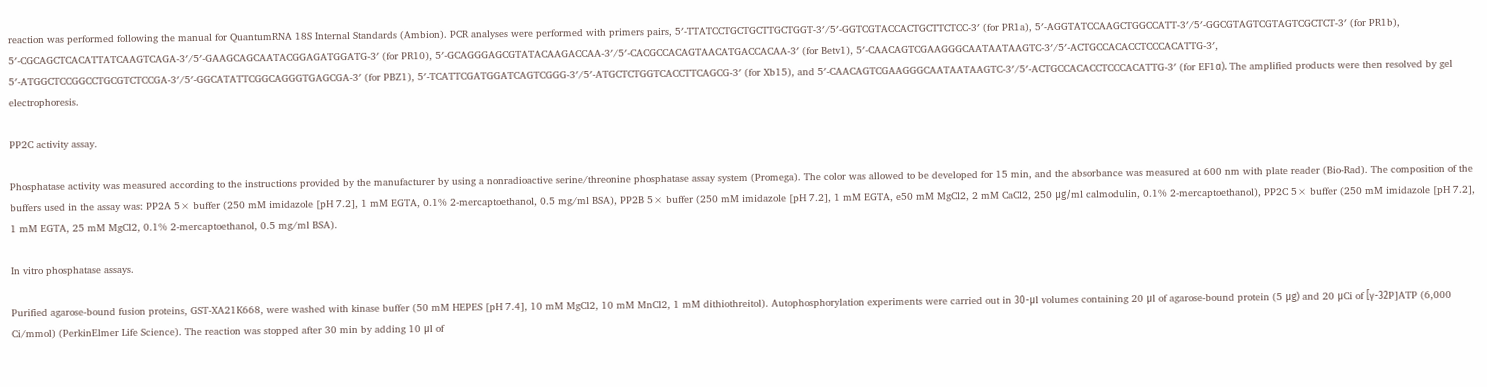reaction was performed following the manual for QuantumRNA 18S Internal Standards (Ambion). PCR analyses were performed with primers pairs, 5′-TTATCCTGCTGCTTGCTGGT-3′/5′-GGTCGTACCACTGCTTCTCC-3′ (for PR1a), 5′-AGGTATCCAAGCTGGCCATT-3′/5′-GGCGTAGTCGTAGTCGCTCT-3′ (for PR1b), 5′-CGCAGCTCACATTATCAAGTCAGA-3′/5′-GAAGCAGCAATACGGAGATGGATG-3′ (for PR10), 5′-GCAGGGAGCGTATACAAGACCAA-3′/5′-CACGCCACAGTAACATGACCACAA-3′ (for Betv1), 5′-CAACAGTCGAAGGGCAATAATAAGTC-3′/5′-ACTGCCACACCTCCCACATTG-3′, 5′-ATGGCTCCGGCCTGCGTCTCCGA-3′/5′-GGCATATTCGGCAGGGTGAGCGA-3′ (for PBZ1), 5′-TCATTCGATGGATCAGTCGGG-3′/5′-ATGCTCTGGTCACCTTCAGCG-3′ (for Xb15), and 5′-CAACAGTCGAAGGGCAATAATAAGTC-3′/5′-ACTGCCACACCTCCCACATTG-3′ (for EF1α). The amplified products were then resolved by gel electrophoresis.

PP2C activity assay.

Phosphatase activity was measured according to the instructions provided by the manufacturer by using a nonradioactive serine/threonine phosphatase assay system (Promega). The color was allowed to be developed for 15 min, and the absorbance was measured at 600 nm with plate reader (Bio-Rad). The composition of the buffers used in the assay was: PP2A 5× buffer (250 mM imidazole [pH 7.2], 1 mM EGTA, 0.1% 2-mercaptoethanol, 0.5 mg/ml BSA), PP2B 5× buffer (250 mM imidazole [pH 7.2], 1 mM EGTA, e50 mM MgCl2, 2 mM CaCl2, 250 μg/ml calmodulin, 0.1% 2-mercaptoethanol), PP2C 5× buffer (250 mM imidazole [pH 7.2], 1 mM EGTA, 25 mM MgCl2, 0.1% 2-mercaptoethanol, 0.5 mg/ml BSA).

In vitro phosphatase assays.

Purified agarose-bound fusion proteins, GST-XA21K668, were washed with kinase buffer (50 mM HEPES [pH 7.4], 10 mM MgCl2, 10 mM MnCl2, 1 mM dithiothreitol). Autophosphorylation experiments were carried out in 30-μl volumes containing 20 μl of agarose-bound protein (5 μg) and 20 μCi of [γ-32P]ATP (6,000 Ci/mmol) (PerkinElmer Life Science). The reaction was stopped after 30 min by adding 10 μl of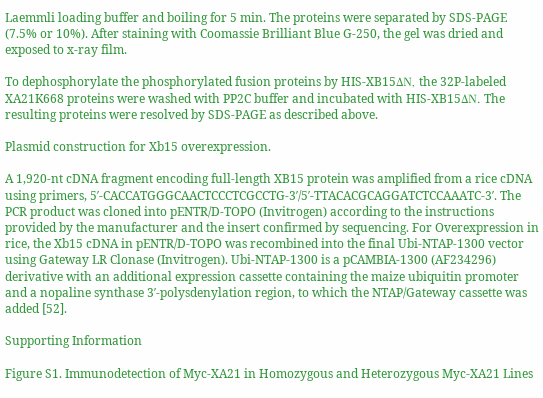Laemmli loading buffer and boiling for 5 min. The proteins were separated by SDS-PAGE (7.5% or 10%). After staining with Coomassie Brilliant Blue G-250, the gel was dried and exposed to x-ray film.

To dephosphorylate the phosphorylated fusion proteins by HIS-XB15ΔN, the 32P-labeled XA21K668 proteins were washed with PP2C buffer and incubated with HIS-XB15ΔN. The resulting proteins were resolved by SDS-PAGE as described above.

Plasmid construction for Xb15 overexpression.

A 1,920-nt cDNA fragment encoding full-length XB15 protein was amplified from a rice cDNA using primers, 5′-CACCATGGGCAACTCCCTCGCCTG-3′/5′-TTACACGCAGGATCTCCAAATC-3′. The PCR product was cloned into pENTR/D-TOPO (Invitrogen) according to the instructions provided by the manufacturer and the insert confirmed by sequencing. For Overexpression in rice, the Xb15 cDNA in pENTR/D-TOPO was recombined into the final Ubi-NTAP-1300 vector using Gateway LR Clonase (Invitrogen). Ubi-NTAP-1300 is a pCAMBIA-1300 (AF234296) derivative with an additional expression cassette containing the maize ubiquitin promoter and a nopaline synthase 3′-polysdenylation region, to which the NTAP/Gateway cassette was added [52].

Supporting Information

Figure S1. Immunodetection of Myc-XA21 in Homozygous and Heterozygous Myc-XA21 Lines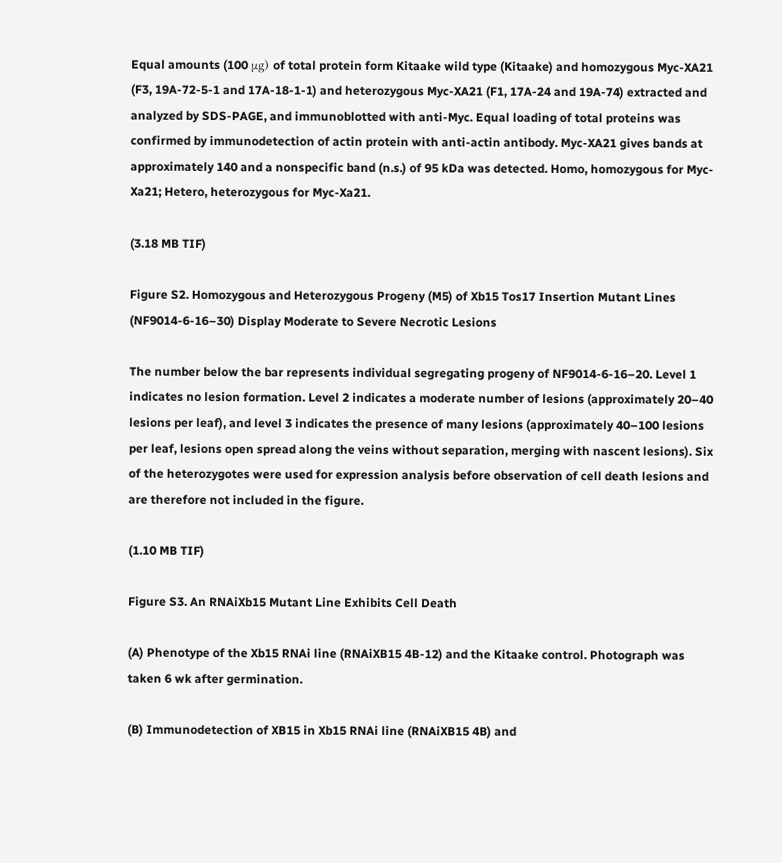Equal amounts (100 μg) of total protein form Kitaake wild type (Kitaake) and homozygous Myc-XA21 (F3, 19A-72-5-1 and 17A-18-1-1) and heterozygous Myc-XA21 (F1, 17A-24 and 19A-74) extracted and analyzed by SDS-PAGE, and immunoblotted with anti-Myc. Equal loading of total proteins was confirmed by immunodetection of actin protein with anti-actin antibody. Myc-XA21 gives bands at approximately 140 and a nonspecific band (n.s.) of 95 kDa was detected. Homo, homozygous for Myc-Xa21; Hetero, heterozygous for Myc-Xa21.

(3.18 MB TIF)

Figure S2. Homozygous and Heterozygous Progeny (M5) of Xb15 Tos17 Insertion Mutant Lines (NF9014-6-16–30) Display Moderate to Severe Necrotic Lesions

The number below the bar represents individual segregating progeny of NF9014-6-16–20. Level 1 indicates no lesion formation. Level 2 indicates a moderate number of lesions (approximately 20–40 lesions per leaf), and level 3 indicates the presence of many lesions (approximately 40–100 lesions per leaf, lesions open spread along the veins without separation, merging with nascent lesions). Six of the heterozygotes were used for expression analysis before observation of cell death lesions and are therefore not included in the figure.

(1.10 MB TIF)

Figure S3. An RNAiXb15 Mutant Line Exhibits Cell Death

(A) Phenotype of the Xb15 RNAi line (RNAiXB15 4B-12) and the Kitaake control. Photograph was taken 6 wk after germination.

(B) Immunodetection of XB15 in Xb15 RNAi line (RNAiXB15 4B) and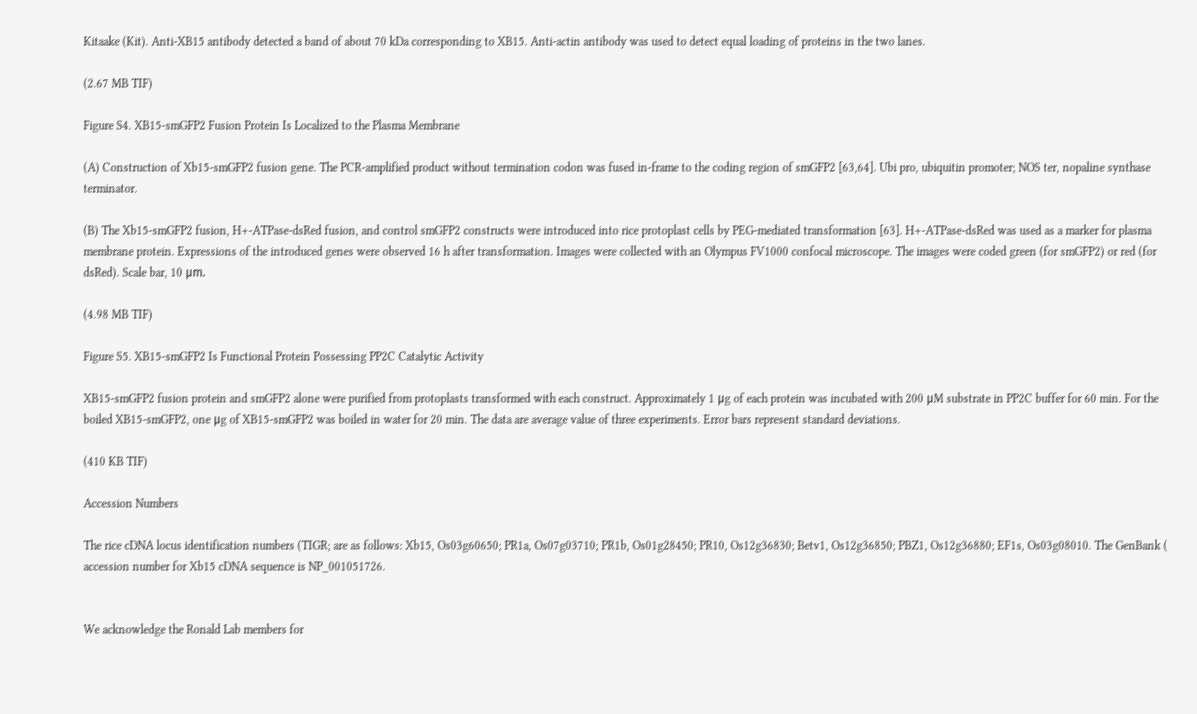Kitaake (Kit). Anti-XB15 antibody detected a band of about 70 kDa corresponding to XB15. Anti-actin antibody was used to detect equal loading of proteins in the two lanes.

(2.67 MB TIF)

Figure S4. XB15-smGFP2 Fusion Protein Is Localized to the Plasma Membrane

(A) Construction of Xb15-smGFP2 fusion gene. The PCR-amplified product without termination codon was fused in-frame to the coding region of smGFP2 [63,64]. Ubi pro, ubiquitin promoter; NOS ter, nopaline synthase terminator.

(B) The Xb15-smGFP2 fusion, H+-ATPase-dsRed fusion, and control smGFP2 constructs were introduced into rice protoplast cells by PEG-mediated transformation [63]. H+-ATPase-dsRed was used as a marker for plasma membrane protein. Expressions of the introduced genes were observed 16 h after transformation. Images were collected with an Olympus FV1000 confocal microscope. The images were coded green (for smGFP2) or red (for dsRed). Scale bar, 10 μm.

(4.98 MB TIF)

Figure S5. XB15-smGFP2 Is Functional Protein Possessing PP2C Catalytic Activity

XB15-smGFP2 fusion protein and smGFP2 alone were purified from protoplasts transformed with each construct. Approximately 1 μg of each protein was incubated with 200 μM substrate in PP2C buffer for 60 min. For the boiled XB15-smGFP2, one μg of XB15-smGFP2 was boiled in water for 20 min. The data are average value of three experiments. Error bars represent standard deviations.

(410 KB TIF)

Accession Numbers

The rice cDNA locus identification numbers (TIGR; are as follows: Xb15, Os03g60650; PR1a, Os07g03710; PR1b, Os01g28450; PR10, Os12g36830; Betv1, Os12g36850; PBZ1, Os12g36880; EF1s, Os03g08010. The GenBank ( accession number for Xb15 cDNA sequence is NP_001051726.


We acknowledge the Ronald Lab members for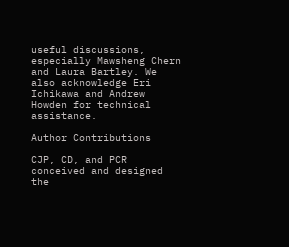useful discussions, especially Mawsheng Chern and Laura Bartley. We also acknowledge Eri Ichikawa and Andrew Howden for technical assistance.

Author Contributions

CJP, CD, and PCR conceived and designed the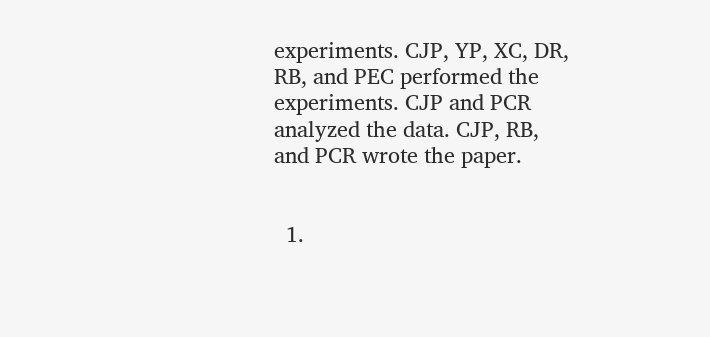experiments. CJP, YP, XC, DR, RB, and PEC performed the experiments. CJP and PCR analyzed the data. CJP, RB, and PCR wrote the paper.


  1.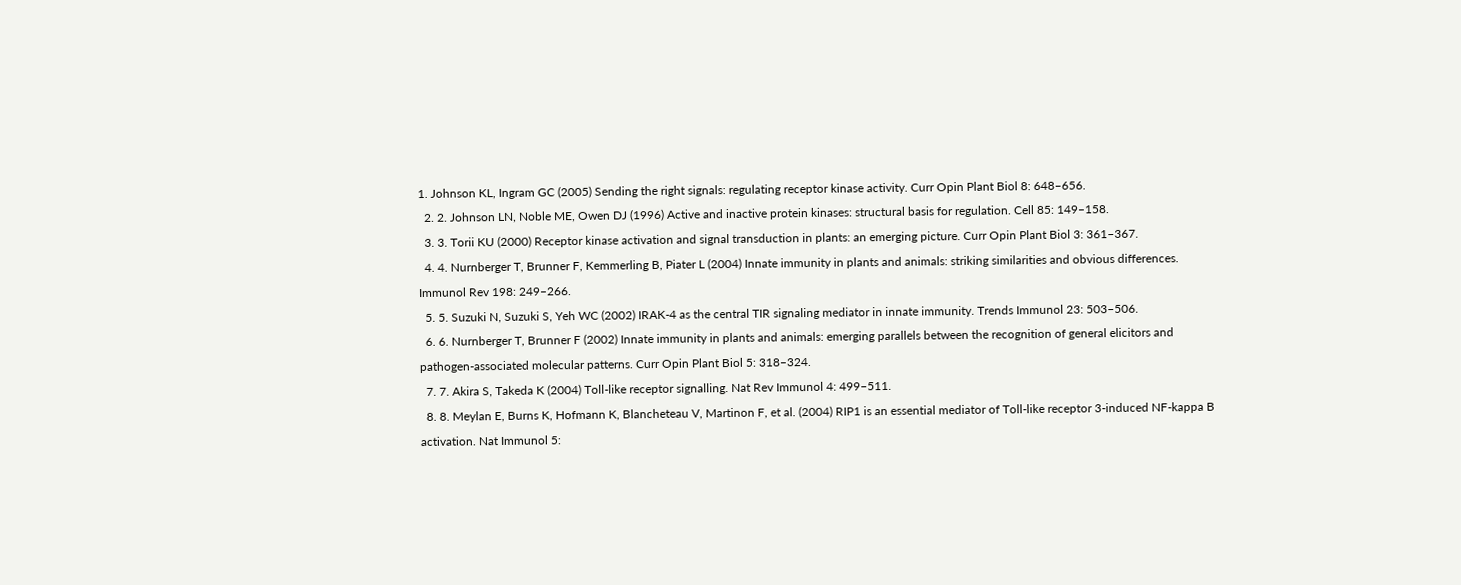1. Johnson KL, Ingram GC (2005) Sending the right signals: regulating receptor kinase activity. Curr Opin Plant Biol 8: 648–656.
  2. 2. Johnson LN, Noble ME, Owen DJ (1996) Active and inactive protein kinases: structural basis for regulation. Cell 85: 149–158.
  3. 3. Torii KU (2000) Receptor kinase activation and signal transduction in plants: an emerging picture. Curr Opin Plant Biol 3: 361–367.
  4. 4. Nurnberger T, Brunner F, Kemmerling B, Piater L (2004) Innate immunity in plants and animals: striking similarities and obvious differences. Immunol Rev 198: 249–266.
  5. 5. Suzuki N, Suzuki S, Yeh WC (2002) IRAK-4 as the central TIR signaling mediator in innate immunity. Trends Immunol 23: 503–506.
  6. 6. Nurnberger T, Brunner F (2002) Innate immunity in plants and animals: emerging parallels between the recognition of general elicitors and pathogen-associated molecular patterns. Curr Opin Plant Biol 5: 318–324.
  7. 7. Akira S, Takeda K (2004) Toll-like receptor signalling. Nat Rev Immunol 4: 499–511.
  8. 8. Meylan E, Burns K, Hofmann K, Blancheteau V, Martinon F, et al. (2004) RIP1 is an essential mediator of Toll-like receptor 3-induced NF-kappa B activation. Nat Immunol 5: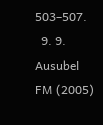503–507.
  9. 9. Ausubel FM (2005)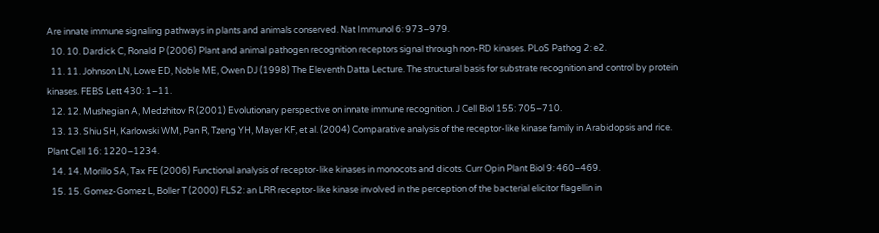Are innate immune signaling pathways in plants and animals conserved. Nat Immunol 6: 973–979.
  10. 10. Dardick C, Ronald P (2006) Plant and animal pathogen recognition receptors signal through non-RD kinases. PLoS Pathog 2: e2.
  11. 11. Johnson LN, Lowe ED, Noble ME, Owen DJ (1998) The Eleventh Datta Lecture. The structural basis for substrate recognition and control by protein kinases. FEBS Lett 430: 1–11.
  12. 12. Mushegian A, Medzhitov R (2001) Evolutionary perspective on innate immune recognition. J Cell Biol 155: 705–710.
  13. 13. Shiu SH, Karlowski WM, Pan R, Tzeng YH, Mayer KF, et al. (2004) Comparative analysis of the receptor-like kinase family in Arabidopsis and rice. Plant Cell 16: 1220–1234.
  14. 14. Morillo SA, Tax FE (2006) Functional analysis of receptor-like kinases in monocots and dicots. Curr Opin Plant Biol 9: 460–469.
  15. 15. Gomez-Gomez L, Boller T (2000) FLS2: an LRR receptor-like kinase involved in the perception of the bacterial elicitor flagellin in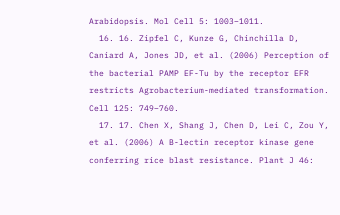Arabidopsis. Mol Cell 5: 1003–1011.
  16. 16. Zipfel C, Kunze G, Chinchilla D, Caniard A, Jones JD, et al. (2006) Perception of the bacterial PAMP EF-Tu by the receptor EFR restricts Agrobacterium-mediated transformation. Cell 125: 749–760.
  17. 17. Chen X, Shang J, Chen D, Lei C, Zou Y, et al. (2006) A B-lectin receptor kinase gene conferring rice blast resistance. Plant J 46: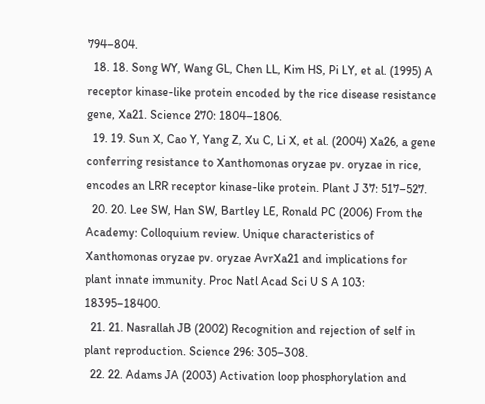794–804.
  18. 18. Song WY, Wang GL, Chen LL, Kim HS, Pi LY, et al. (1995) A receptor kinase-like protein encoded by the rice disease resistance gene, Xa21. Science 270: 1804–1806.
  19. 19. Sun X, Cao Y, Yang Z, Xu C, Li X, et al. (2004) Xa26, a gene conferring resistance to Xanthomonas oryzae pv. oryzae in rice, encodes an LRR receptor kinase-like protein. Plant J 37: 517–527.
  20. 20. Lee SW, Han SW, Bartley LE, Ronald PC (2006) From the Academy: Colloquium review. Unique characteristics of Xanthomonas oryzae pv. oryzae AvrXa21 and implications for plant innate immunity. Proc Natl Acad Sci U S A 103: 18395–18400.
  21. 21. Nasrallah JB (2002) Recognition and rejection of self in plant reproduction. Science 296: 305–308.
  22. 22. Adams JA (2003) Activation loop phosphorylation and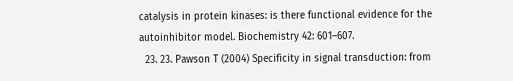catalysis in protein kinases: is there functional evidence for the autoinhibitor model. Biochemistry 42: 601–607.
  23. 23. Pawson T (2004) Specificity in signal transduction: from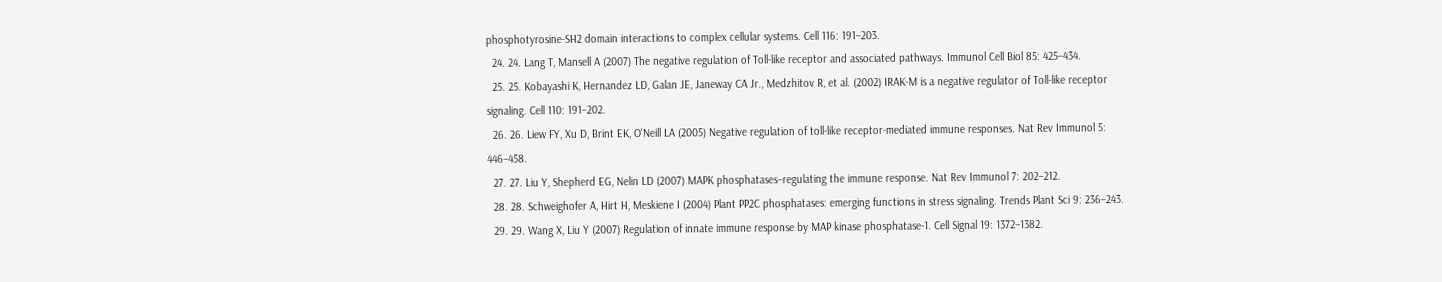phosphotyrosine-SH2 domain interactions to complex cellular systems. Cell 116: 191–203.
  24. 24. Lang T, Mansell A (2007) The negative regulation of Toll-like receptor and associated pathways. Immunol Cell Biol 85: 425–434.
  25. 25. Kobayashi K, Hernandez LD, Galan JE, Janeway CA Jr., Medzhitov R, et al. (2002) IRAK-M is a negative regulator of Toll-like receptor signaling. Cell 110: 191–202.
  26. 26. Liew FY, Xu D, Brint EK, O'Neill LA (2005) Negative regulation of toll-like receptor-mediated immune responses. Nat Rev Immunol 5: 446–458.
  27. 27. Liu Y, Shepherd EG, Nelin LD (2007) MAPK phosphatases–regulating the immune response. Nat Rev Immunol 7: 202–212.
  28. 28. Schweighofer A, Hirt H, Meskiene I (2004) Plant PP2C phosphatases: emerging functions in stress signaling. Trends Plant Sci 9: 236–243.
  29. 29. Wang X, Liu Y (2007) Regulation of innate immune response by MAP kinase phosphatase-1. Cell Signal 19: 1372–1382.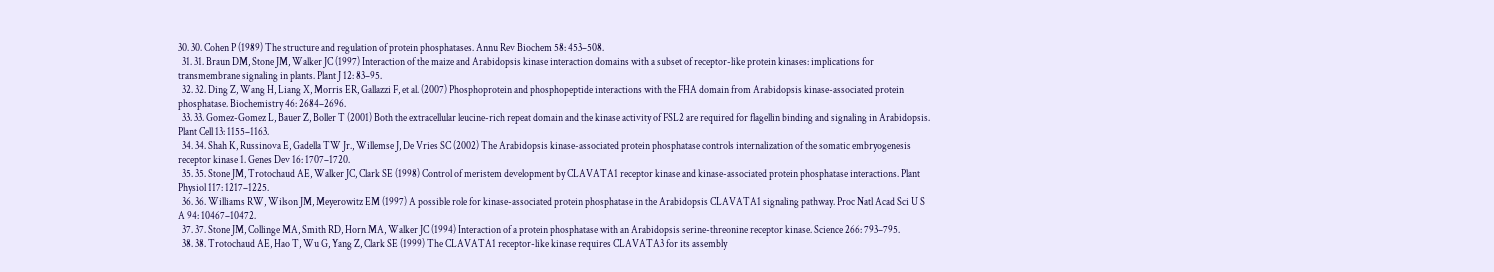30. 30. Cohen P (1989) The structure and regulation of protein phosphatases. Annu Rev Biochem 58: 453–508.
  31. 31. Braun DM, Stone JM, Walker JC (1997) Interaction of the maize and Arabidopsis kinase interaction domains with a subset of receptor-like protein kinases: implications for transmembrane signaling in plants. Plant J 12: 83–95.
  32. 32. Ding Z, Wang H, Liang X, Morris ER, Gallazzi F, et al. (2007) Phosphoprotein and phosphopeptide interactions with the FHA domain from Arabidopsis kinase-associated protein phosphatase. Biochemistry 46: 2684–2696.
  33. 33. Gomez-Gomez L, Bauer Z, Boller T (2001) Both the extracellular leucine-rich repeat domain and the kinase activity of FSL2 are required for flagellin binding and signaling in Arabidopsis. Plant Cell 13: 1155–1163.
  34. 34. Shah K, Russinova E, Gadella TW Jr., Willemse J, De Vries SC (2002) The Arabidopsis kinase-associated protein phosphatase controls internalization of the somatic embryogenesis receptor kinase 1. Genes Dev 16: 1707–1720.
  35. 35. Stone JM, Trotochaud AE, Walker JC, Clark SE (1998) Control of meristem development by CLAVATA1 receptor kinase and kinase-associated protein phosphatase interactions. Plant Physiol 117: 1217–1225.
  36. 36. Williams RW, Wilson JM, Meyerowitz EM (1997) A possible role for kinase-associated protein phosphatase in the Arabidopsis CLAVATA1 signaling pathway. Proc Natl Acad Sci U S A 94: 10467–10472.
  37. 37. Stone JM, Collinge MA, Smith RD, Horn MA, Walker JC (1994) Interaction of a protein phosphatase with an Arabidopsis serine-threonine receptor kinase. Science 266: 793–795.
  38. 38. Trotochaud AE, Hao T, Wu G, Yang Z, Clark SE (1999) The CLAVATA1 receptor-like kinase requires CLAVATA3 for its assembly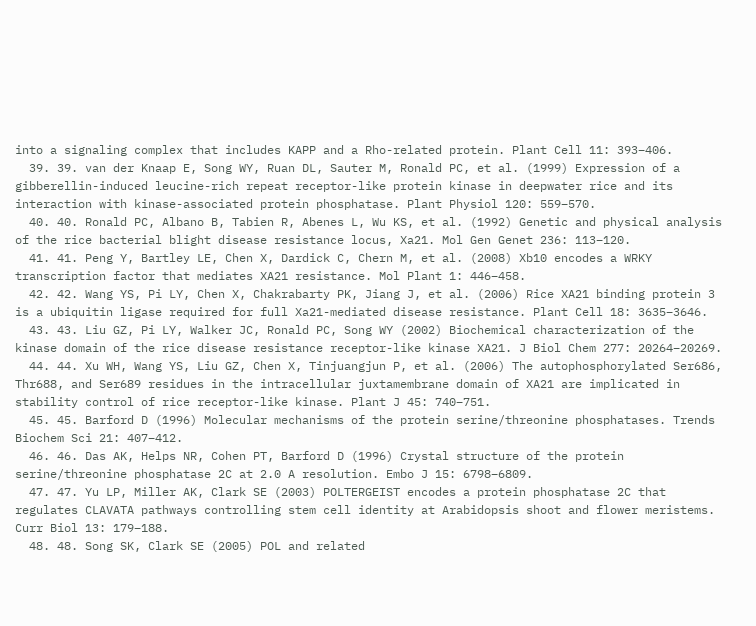into a signaling complex that includes KAPP and a Rho-related protein. Plant Cell 11: 393–406.
  39. 39. van der Knaap E, Song WY, Ruan DL, Sauter M, Ronald PC, et al. (1999) Expression of a gibberellin-induced leucine-rich repeat receptor-like protein kinase in deepwater rice and its interaction with kinase-associated protein phosphatase. Plant Physiol 120: 559–570.
  40. 40. Ronald PC, Albano B, Tabien R, Abenes L, Wu KS, et al. (1992) Genetic and physical analysis of the rice bacterial blight disease resistance locus, Xa21. Mol Gen Genet 236: 113–120.
  41. 41. Peng Y, Bartley LE, Chen X, Dardick C, Chern M, et al. (2008) Xb10 encodes a WRKY transcription factor that mediates XA21 resistance. Mol Plant 1: 446–458.
  42. 42. Wang YS, Pi LY, Chen X, Chakrabarty PK, Jiang J, et al. (2006) Rice XA21 binding protein 3 is a ubiquitin ligase required for full Xa21-mediated disease resistance. Plant Cell 18: 3635–3646.
  43. 43. Liu GZ, Pi LY, Walker JC, Ronald PC, Song WY (2002) Biochemical characterization of the kinase domain of the rice disease resistance receptor-like kinase XA21. J Biol Chem 277: 20264–20269.
  44. 44. Xu WH, Wang YS, Liu GZ, Chen X, Tinjuangjun P, et al. (2006) The autophosphorylated Ser686, Thr688, and Ser689 residues in the intracellular juxtamembrane domain of XA21 are implicated in stability control of rice receptor-like kinase. Plant J 45: 740–751.
  45. 45. Barford D (1996) Molecular mechanisms of the protein serine/threonine phosphatases. Trends Biochem Sci 21: 407–412.
  46. 46. Das AK, Helps NR, Cohen PT, Barford D (1996) Crystal structure of the protein serine/threonine phosphatase 2C at 2.0 A resolution. Embo J 15: 6798–6809.
  47. 47. Yu LP, Miller AK, Clark SE (2003) POLTERGEIST encodes a protein phosphatase 2C that regulates CLAVATA pathways controlling stem cell identity at Arabidopsis shoot and flower meristems. Curr Biol 13: 179–188.
  48. 48. Song SK, Clark SE (2005) POL and related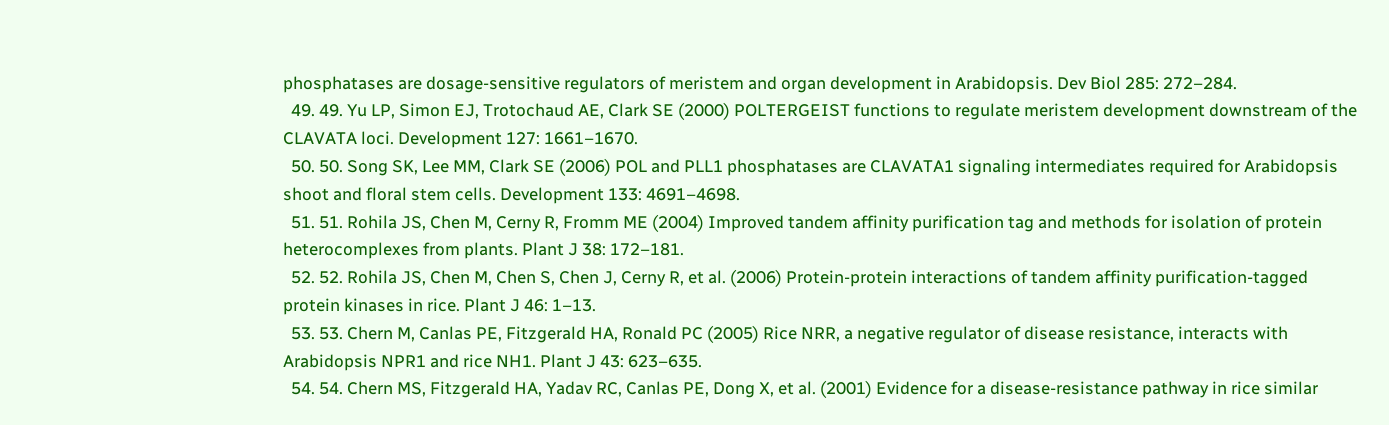phosphatases are dosage-sensitive regulators of meristem and organ development in Arabidopsis. Dev Biol 285: 272–284.
  49. 49. Yu LP, Simon EJ, Trotochaud AE, Clark SE (2000) POLTERGEIST functions to regulate meristem development downstream of the CLAVATA loci. Development 127: 1661–1670.
  50. 50. Song SK, Lee MM, Clark SE (2006) POL and PLL1 phosphatases are CLAVATA1 signaling intermediates required for Arabidopsis shoot and floral stem cells. Development 133: 4691–4698.
  51. 51. Rohila JS, Chen M, Cerny R, Fromm ME (2004) Improved tandem affinity purification tag and methods for isolation of protein heterocomplexes from plants. Plant J 38: 172–181.
  52. 52. Rohila JS, Chen M, Chen S, Chen J, Cerny R, et al. (2006) Protein-protein interactions of tandem affinity purification-tagged protein kinases in rice. Plant J 46: 1–13.
  53. 53. Chern M, Canlas PE, Fitzgerald HA, Ronald PC (2005) Rice NRR, a negative regulator of disease resistance, interacts with Arabidopsis NPR1 and rice NH1. Plant J 43: 623–635.
  54. 54. Chern MS, Fitzgerald HA, Yadav RC, Canlas PE, Dong X, et al. (2001) Evidence for a disease-resistance pathway in rice similar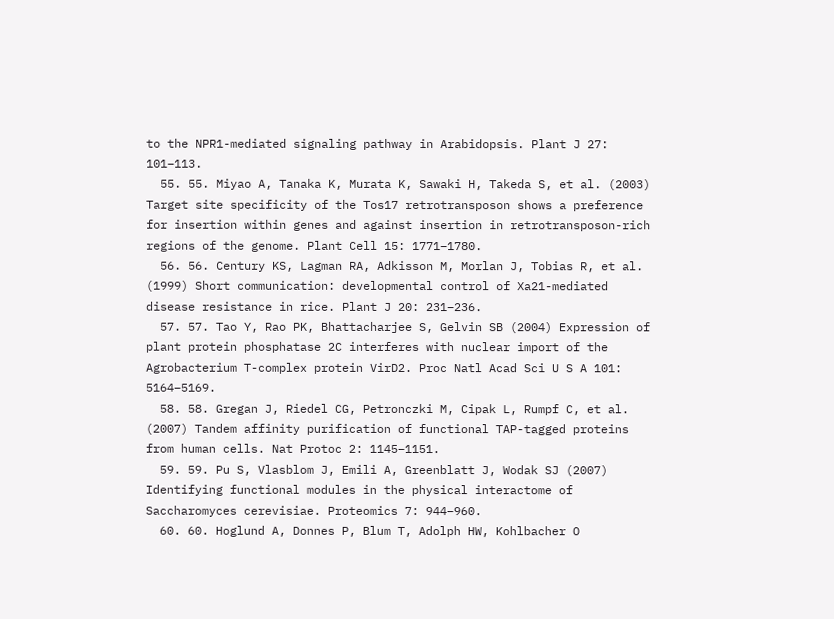to the NPR1-mediated signaling pathway in Arabidopsis. Plant J 27: 101–113.
  55. 55. Miyao A, Tanaka K, Murata K, Sawaki H, Takeda S, et al. (2003) Target site specificity of the Tos17 retrotransposon shows a preference for insertion within genes and against insertion in retrotransposon-rich regions of the genome. Plant Cell 15: 1771–1780.
  56. 56. Century KS, Lagman RA, Adkisson M, Morlan J, Tobias R, et al. (1999) Short communication: developmental control of Xa21-mediated disease resistance in rice. Plant J 20: 231–236.
  57. 57. Tao Y, Rao PK, Bhattacharjee S, Gelvin SB (2004) Expression of plant protein phosphatase 2C interferes with nuclear import of the Agrobacterium T-complex protein VirD2. Proc Natl Acad Sci U S A 101: 5164–5169.
  58. 58. Gregan J, Riedel CG, Petronczki M, Cipak L, Rumpf C, et al. (2007) Tandem affinity purification of functional TAP-tagged proteins from human cells. Nat Protoc 2: 1145–1151.
  59. 59. Pu S, Vlasblom J, Emili A, Greenblatt J, Wodak SJ (2007) Identifying functional modules in the physical interactome of Saccharomyces cerevisiae. Proteomics 7: 944–960.
  60. 60. Hoglund A, Donnes P, Blum T, Adolph HW, Kohlbacher O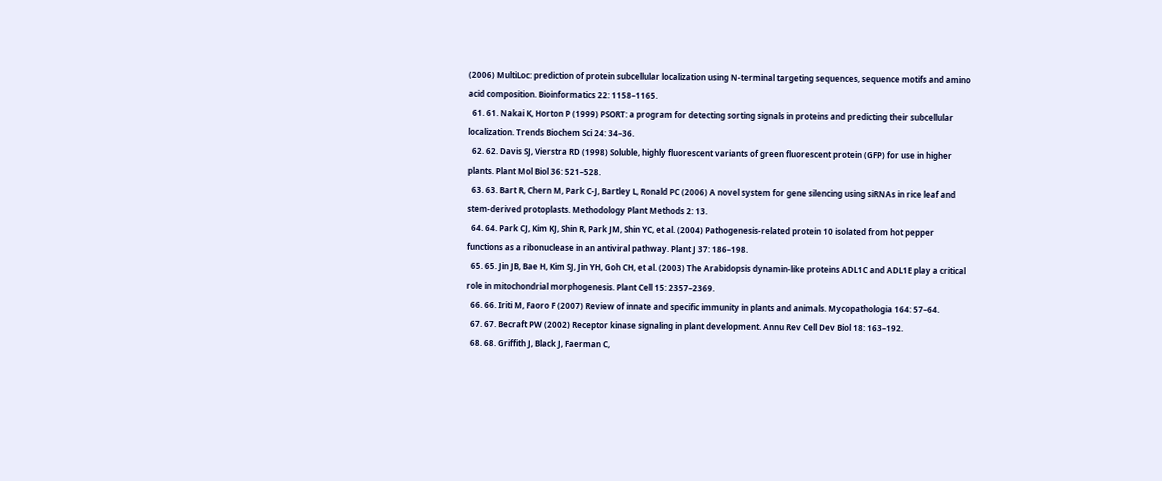(2006) MultiLoc: prediction of protein subcellular localization using N-terminal targeting sequences, sequence motifs and amino acid composition. Bioinformatics 22: 1158–1165.
  61. 61. Nakai K, Horton P (1999) PSORT: a program for detecting sorting signals in proteins and predicting their subcellular localization. Trends Biochem Sci 24: 34–36.
  62. 62. Davis SJ, Vierstra RD (1998) Soluble, highly fluorescent variants of green fluorescent protein (GFP) for use in higher plants. Plant Mol Biol 36: 521–528.
  63. 63. Bart R, Chern M, Park C-J, Bartley L, Ronald PC (2006) A novel system for gene silencing using siRNAs in rice leaf and stem-derived protoplasts. Methodology Plant Methods 2: 13.
  64. 64. Park CJ, Kim KJ, Shin R, Park JM, Shin YC, et al. (2004) Pathogenesis-related protein 10 isolated from hot pepper functions as a ribonuclease in an antiviral pathway. Plant J 37: 186–198.
  65. 65. Jin JB, Bae H, Kim SJ, Jin YH, Goh CH, et al. (2003) The Arabidopsis dynamin-like proteins ADL1C and ADL1E play a critical role in mitochondrial morphogenesis. Plant Cell 15: 2357–2369.
  66. 66. Iriti M, Faoro F (2007) Review of innate and specific immunity in plants and animals. Mycopathologia 164: 57–64.
  67. 67. Becraft PW (2002) Receptor kinase signaling in plant development. Annu Rev Cell Dev Biol 18: 163–192.
  68. 68. Griffith J, Black J, Faerman C,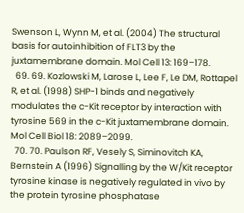Swenson L, Wynn M, et al. (2004) The structural basis for autoinhibition of FLT3 by the juxtamembrane domain. Mol Cell 13: 169–178.
  69. 69. Kozlowski M, Larose L, Lee F, Le DM, Rottapel R, et al. (1998) SHP-1 binds and negatively modulates the c-Kit receptor by interaction with tyrosine 569 in the c-Kit juxtamembrane domain. Mol Cell Biol 18: 2089–2099.
  70. 70. Paulson RF, Vesely S, Siminovitch KA, Bernstein A (1996) Signalling by the W/Kit receptor tyrosine kinase is negatively regulated in vivo by the protein tyrosine phosphatase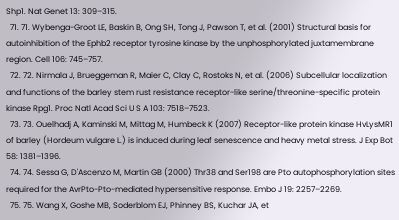Shp1. Nat Genet 13: 309–315.
  71. 71. Wybenga-Groot LE, Baskin B, Ong SH, Tong J, Pawson T, et al. (2001) Structural basis for autoinhibition of the Ephb2 receptor tyrosine kinase by the unphosphorylated juxtamembrane region. Cell 106: 745–757.
  72. 72. Nirmala J, Brueggeman R, Maier C, Clay C, Rostoks N, et al. (2006) Subcellular localization and functions of the barley stem rust resistance receptor-like serine/threonine-specific protein kinase Rpg1. Proc Natl Acad Sci U S A 103: 7518–7523.
  73. 73. Ouelhadj A, Kaminski M, Mittag M, Humbeck K (2007) Receptor-like protein kinase HvLysMR1 of barley (Hordeum vulgare L.) is induced during leaf senescence and heavy metal stress. J Exp Bot 58: 1381–1396.
  74. 74. Sessa G, D'Ascenzo M, Martin GB (2000) Thr38 and Ser198 are Pto autophosphorylation sites required for the AvrPto-Pto-mediated hypersensitive response. Embo J 19: 2257–2269.
  75. 75. Wang X, Goshe MB, Soderblom EJ, Phinney BS, Kuchar JA, et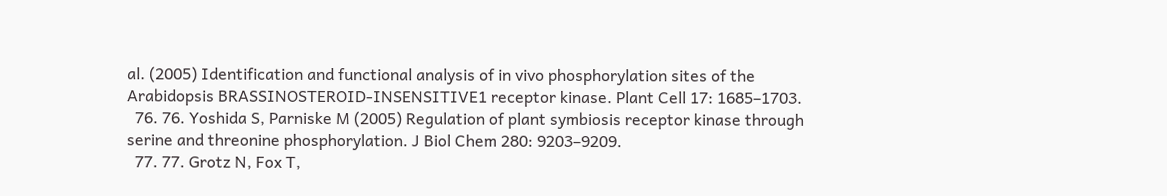al. (2005) Identification and functional analysis of in vivo phosphorylation sites of the Arabidopsis BRASSINOSTEROID-INSENSITIVE1 receptor kinase. Plant Cell 17: 1685–1703.
  76. 76. Yoshida S, Parniske M (2005) Regulation of plant symbiosis receptor kinase through serine and threonine phosphorylation. J Biol Chem 280: 9203–9209.
  77. 77. Grotz N, Fox T,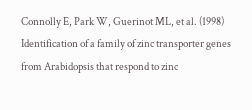Connolly E, Park W, Guerinot ML, et al. (1998) Identification of a family of zinc transporter genes from Arabidopsis that respond to zinc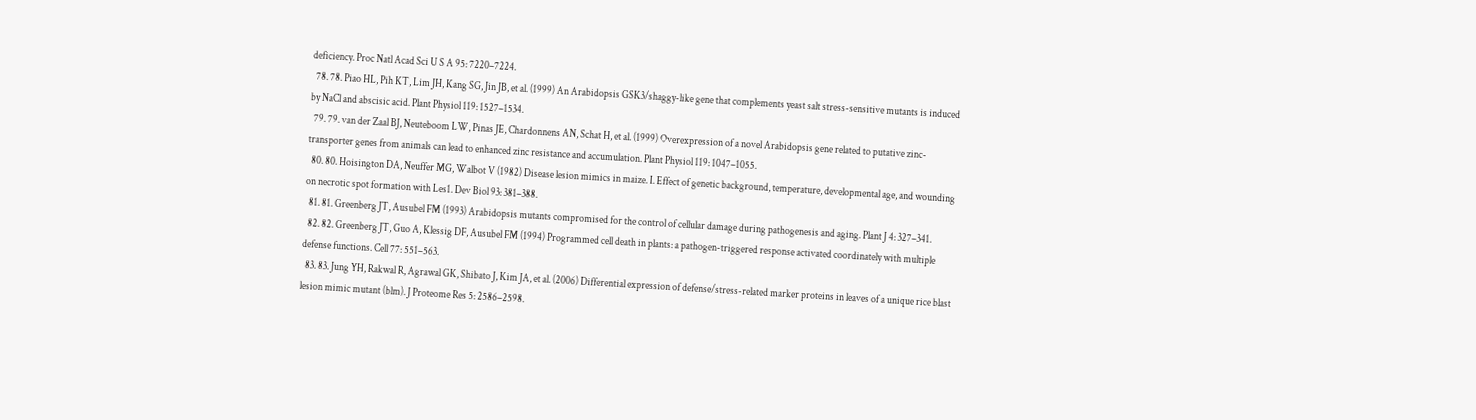deficiency. Proc Natl Acad Sci U S A 95: 7220–7224.
  78. 78. Piao HL, Pih KT, Lim JH, Kang SG, Jin JB, et al. (1999) An Arabidopsis GSK3/shaggy-like gene that complements yeast salt stress-sensitive mutants is induced by NaCl and abscisic acid. Plant Physiol 119: 1527–1534.
  79. 79. van der Zaal BJ, Neuteboom LW, Pinas JE, Chardonnens AN, Schat H, et al. (1999) Overexpression of a novel Arabidopsis gene related to putative zinc-transporter genes from animals can lead to enhanced zinc resistance and accumulation. Plant Physiol 119: 1047–1055.
  80. 80. Hoisington DA, Neuffer MG, Walbot V (1982) Disease lesion mimics in maize. I. Effect of genetic background, temperature, developmental age, and wounding on necrotic spot formation with Les1. Dev Biol 93: 381–388.
  81. 81. Greenberg JT, Ausubel FM (1993) Arabidopsis mutants compromised for the control of cellular damage during pathogenesis and aging. Plant J 4: 327–341.
  82. 82. Greenberg JT, Guo A, Klessig DF, Ausubel FM (1994) Programmed cell death in plants: a pathogen-triggered response activated coordinately with multiple defense functions. Cell 77: 551–563.
  83. 83. Jung YH, Rakwal R, Agrawal GK, Shibato J, Kim JA, et al. (2006) Differential expression of defense/stress-related marker proteins in leaves of a unique rice blast lesion mimic mutant (blm). J Proteome Res 5: 2586–2598.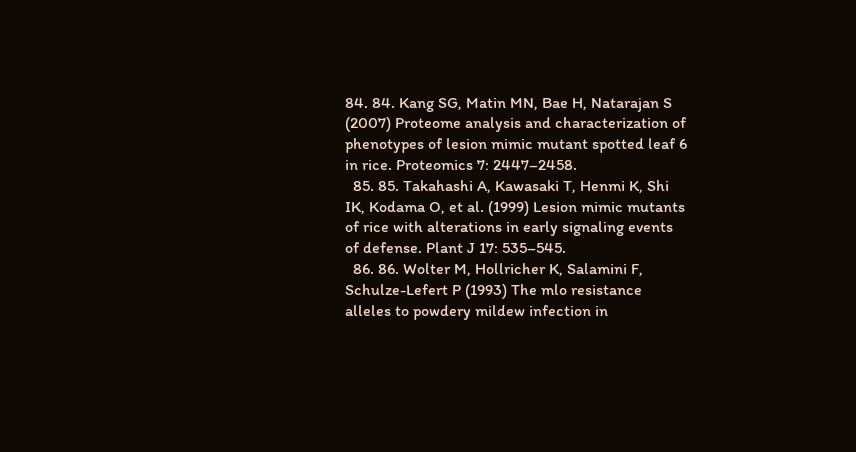84. 84. Kang SG, Matin MN, Bae H, Natarajan S (2007) Proteome analysis and characterization of phenotypes of lesion mimic mutant spotted leaf 6 in rice. Proteomics 7: 2447–2458.
  85. 85. Takahashi A, Kawasaki T, Henmi K, Shi IK, Kodama O, et al. (1999) Lesion mimic mutants of rice with alterations in early signaling events of defense. Plant J 17: 535–545.
  86. 86. Wolter M, Hollricher K, Salamini F, Schulze-Lefert P (1993) The mlo resistance alleles to powdery mildew infection in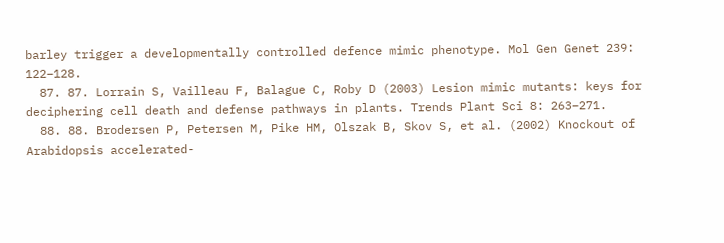barley trigger a developmentally controlled defence mimic phenotype. Mol Gen Genet 239: 122–128.
  87. 87. Lorrain S, Vailleau F, Balague C, Roby D (2003) Lesion mimic mutants: keys for deciphering cell death and defense pathways in plants. Trends Plant Sci 8: 263–271.
  88. 88. Brodersen P, Petersen M, Pike HM, Olszak B, Skov S, et al. (2002) Knockout of Arabidopsis accelerated-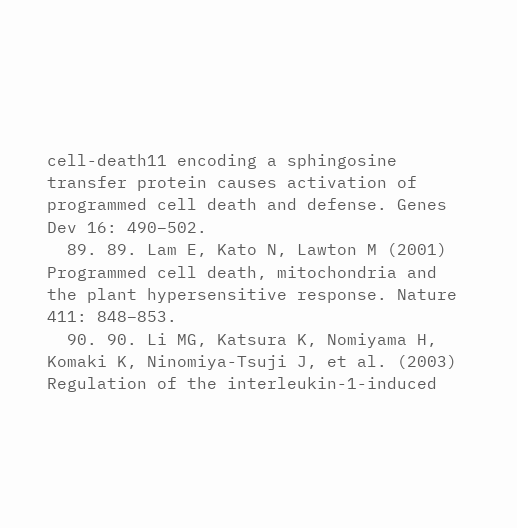cell-death11 encoding a sphingosine transfer protein causes activation of programmed cell death and defense. Genes Dev 16: 490–502.
  89. 89. Lam E, Kato N, Lawton M (2001) Programmed cell death, mitochondria and the plant hypersensitive response. Nature 411: 848–853.
  90. 90. Li MG, Katsura K, Nomiyama H, Komaki K, Ninomiya-Tsuji J, et al. (2003) Regulation of the interleukin-1-induced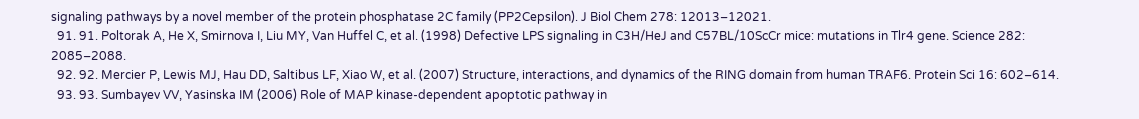signaling pathways by a novel member of the protein phosphatase 2C family (PP2Cepsilon). J Biol Chem 278: 12013–12021.
  91. 91. Poltorak A, He X, Smirnova I, Liu MY, Van Huffel C, et al. (1998) Defective LPS signaling in C3H/HeJ and C57BL/10ScCr mice: mutations in Tlr4 gene. Science 282: 2085–2088.
  92. 92. Mercier P, Lewis MJ, Hau DD, Saltibus LF, Xiao W, et al. (2007) Structure, interactions, and dynamics of the RING domain from human TRAF6. Protein Sci 16: 602–614.
  93. 93. Sumbayev VV, Yasinska IM (2006) Role of MAP kinase-dependent apoptotic pathway in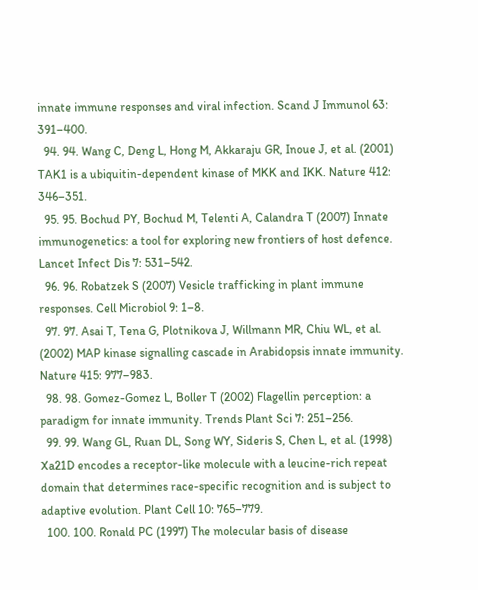innate immune responses and viral infection. Scand J Immunol 63: 391–400.
  94. 94. Wang C, Deng L, Hong M, Akkaraju GR, Inoue J, et al. (2001) TAK1 is a ubiquitin-dependent kinase of MKK and IKK. Nature 412: 346–351.
  95. 95. Bochud PY, Bochud M, Telenti A, Calandra T (2007) Innate immunogenetics: a tool for exploring new frontiers of host defence. Lancet Infect Dis 7: 531–542.
  96. 96. Robatzek S (2007) Vesicle trafficking in plant immune responses. Cell Microbiol 9: 1–8.
  97. 97. Asai T, Tena G, Plotnikova J, Willmann MR, Chiu WL, et al. (2002) MAP kinase signalling cascade in Arabidopsis innate immunity. Nature 415: 977–983.
  98. 98. Gomez-Gomez L, Boller T (2002) Flagellin perception: a paradigm for innate immunity. Trends Plant Sci 7: 251–256.
  99. 99. Wang GL, Ruan DL, Song WY, Sideris S, Chen L, et al. (1998) Xa21D encodes a receptor-like molecule with a leucine-rich repeat domain that determines race-specific recognition and is subject to adaptive evolution. Plant Cell 10: 765–779.
  100. 100. Ronald PC (1997) The molecular basis of disease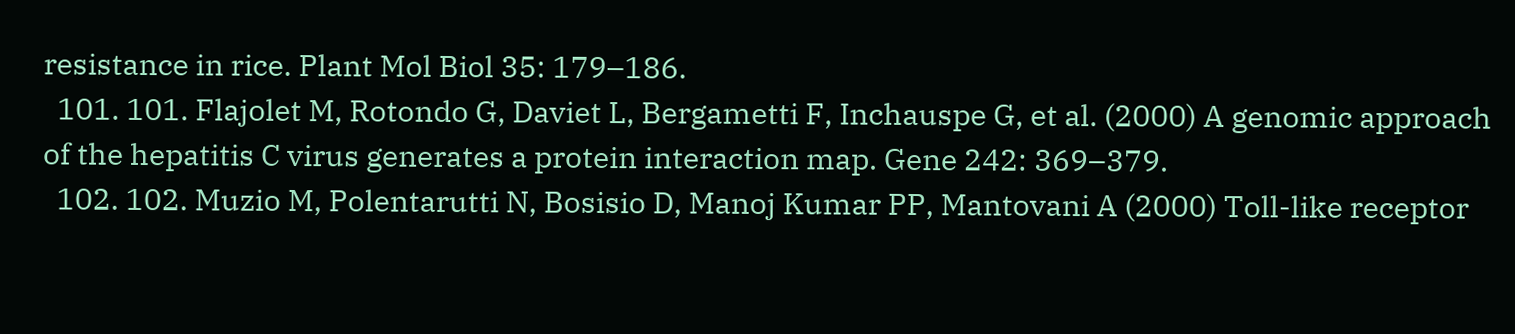resistance in rice. Plant Mol Biol 35: 179–186.
  101. 101. Flajolet M, Rotondo G, Daviet L, Bergametti F, Inchauspe G, et al. (2000) A genomic approach of the hepatitis C virus generates a protein interaction map. Gene 242: 369–379.
  102. 102. Muzio M, Polentarutti N, Bosisio D, Manoj Kumar PP, Mantovani A (2000) Toll-like receptor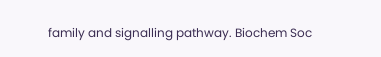family and signalling pathway. Biochem Soc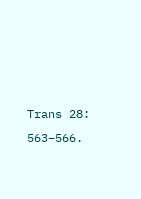Trans 28: 563–566.